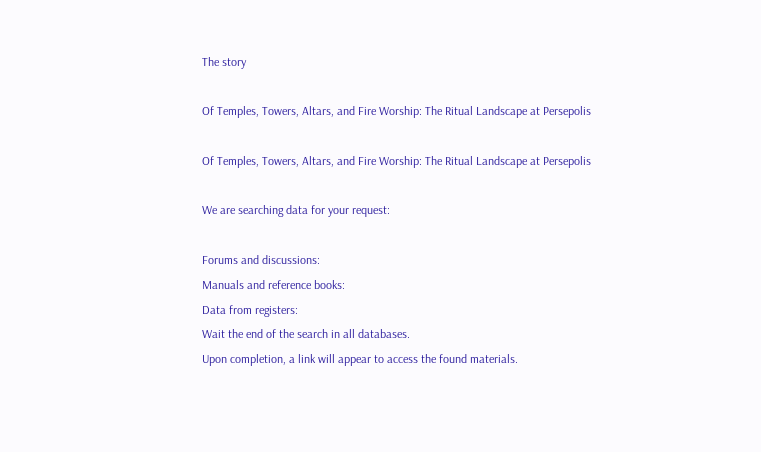The story

Of Temples, Towers, Altars, and Fire Worship: The Ritual Landscape at Persepolis

Of Temples, Towers, Altars, and Fire Worship: The Ritual Landscape at Persepolis

We are searching data for your request:

Forums and discussions:
Manuals and reference books:
Data from registers:
Wait the end of the search in all databases.
Upon completion, a link will appear to access the found materials.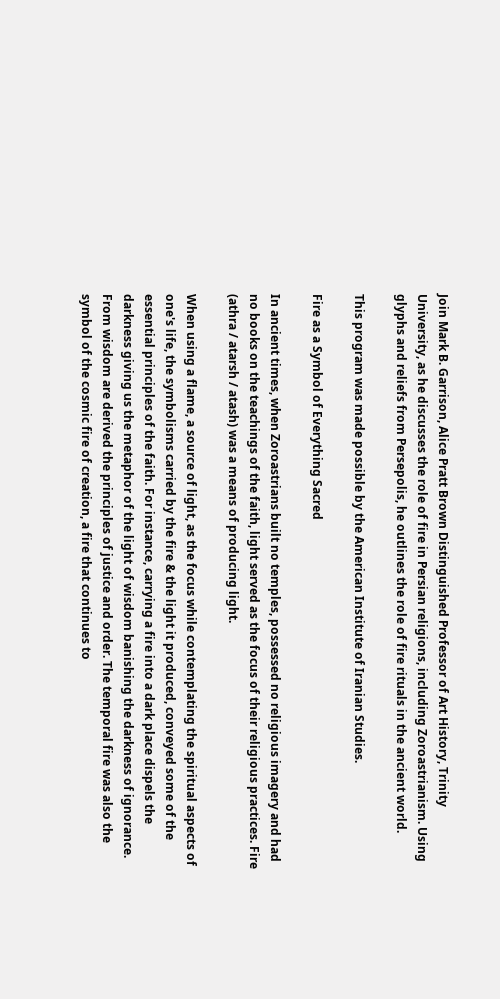Join Mark B. Garrison, Alice Pratt Brown Distinguished Professor of Art History, Trinity University, as he discusses the role of fire in Persian religions, including Zoroastrianism. Using glyphs and reliefs from Persepolis, he outlines the role of fire rituals in the ancient world.

This program was made possible by the American Institute of Iranian Studies.

Fire as a Symbol of Everything Sacred

In ancient times, when Zoroastrians built no temples, possessed no religious imagery and had no books on the teachings of the faith, light served as the focus of their religious practices. Fire (athra / atarsh / atash) was a means of producing light.

When using a flame, a source of light, as the focus while contemplating the spiritual aspects of one's life, the symbolisms carried by the fire & the light it produced, conveyed some of the essential principles of the faith. For instance, carrying a fire into a dark place dispels the darkness giving us the metaphor of the light of wisdom banishing the darkness of ignorance. From wisdom are derived the principles of justice and order. The temporal fire was also the symbol of the cosmic fire of creation, a fire that continues to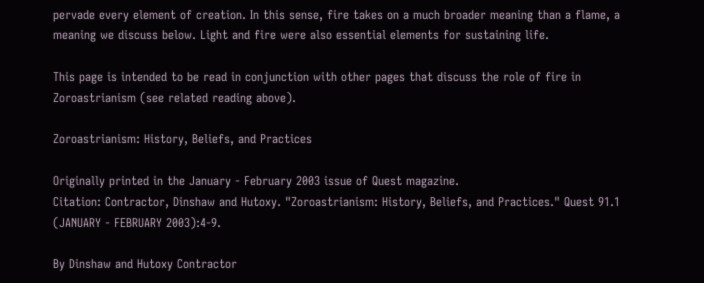pervade every element of creation. In this sense, fire takes on a much broader meaning than a flame, a meaning we discuss below. Light and fire were also essential elements for sustaining life.

This page is intended to be read in conjunction with other pages that discuss the role of fire in Zoroastrianism (see related reading above).

Zoroastrianism: History, Beliefs, and Practices

Originally printed in the January - February 2003 issue of Quest magazine.
Citation: Contractor, Dinshaw and Hutoxy. "Zoroastrianism: History, Beliefs, and Practices." Quest 91.1 (JANUARY - FEBRUARY 2003):4-9.

By Dinshaw and Hutoxy Contractor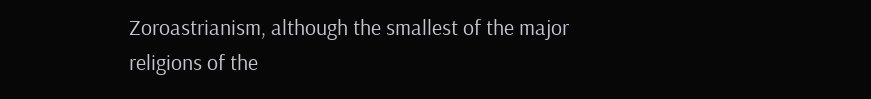Zoroastrianism, although the smallest of the major religions of the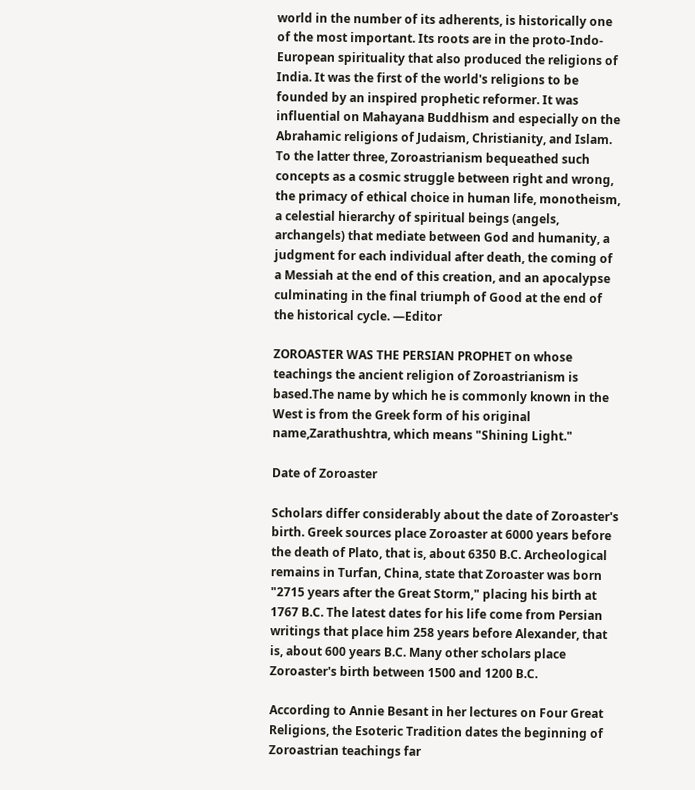world in the number of its adherents, is historically one of the most important. Its roots are in the proto-Indo-European spirituality that also produced the religions of India. It was the first of the world's religions to be founded by an inspired prophetic reformer. It was influential on Mahayana Buddhism and especially on the Abrahamic religions of Judaism, Christianity, and Islam. To the latter three, Zoroastrianism bequeathed such concepts as a cosmic struggle between right and wrong, the primacy of ethical choice in human life, monotheism, a celestial hierarchy of spiritual beings (angels, archangels) that mediate between God and humanity, a judgment for each individual after death, the coming of a Messiah at the end of this creation, and an apocalypse culminating in the final triumph of Good at the end of the historical cycle. —Editor

ZOROASTER WAS THE PERSIAN PROPHET on whose teachings the ancient religion of Zoroastrianism is based.The name by which he is commonly known in the West is from the Greek form of his original name,Zarathushtra, which means "Shining Light."

Date of Zoroaster

Scholars differ considerably about the date of Zoroaster's birth. Greek sources place Zoroaster at 6000 years before the death of Plato, that is, about 6350 B.C. Archeological remains in Turfan, China, state that Zoroaster was born "2715 years after the Great Storm," placing his birth at 1767 B.C. The latest dates for his life come from Persian writings that place him 258 years before Alexander, that is, about 600 years B.C. Many other scholars place Zoroaster's birth between 1500 and 1200 B.C.

According to Annie Besant in her lectures on Four Great Religions, the Esoteric Tradition dates the beginning of Zoroastrian teachings far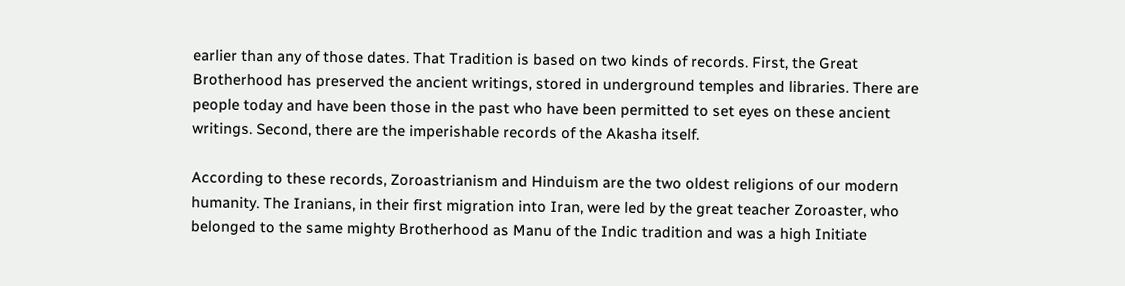earlier than any of those dates. That Tradition is based on two kinds of records. First, the Great Brotherhood has preserved the ancient writings, stored in underground temples and libraries. There are people today and have been those in the past who have been permitted to set eyes on these ancient writings. Second, there are the imperishable records of the Akasha itself.

According to these records, Zoroastrianism and Hinduism are the two oldest religions of our modern humanity. The Iranians, in their first migration into Iran, were led by the great teacher Zoroaster, who belonged to the same mighty Brotherhood as Manu of the Indic tradition and was a high Initiate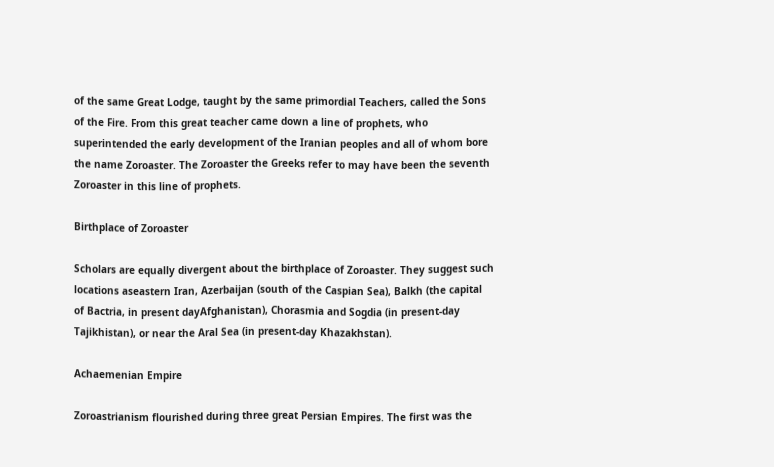of the same Great Lodge, taught by the same primordial Teachers, called the Sons of the Fire. From this great teacher came down a line of prophets, who superintended the early development of the Iranian peoples and all of whom bore the name Zoroaster. The Zoroaster the Greeks refer to may have been the seventh Zoroaster in this line of prophets.

Birthplace of Zoroaster

Scholars are equally divergent about the birthplace of Zoroaster. They suggest such locations aseastern Iran, Azerbaijan (south of the Caspian Sea), Balkh (the capital of Bactria, in present dayAfghanistan), Chorasmia and Sogdia (in present-day Tajikhistan), or near the Aral Sea (in present-day Khazakhstan).

Achaemenian Empire

Zoroastrianism flourished during three great Persian Empires. The first was the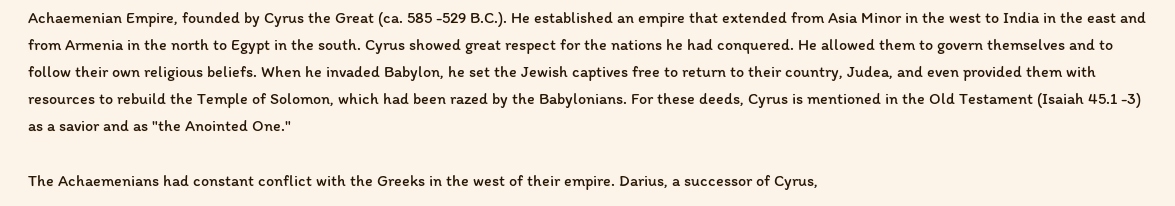Achaemenian Empire, founded by Cyrus the Great (ca. 585 -529 B.C.). He established an empire that extended from Asia Minor in the west to India in the east and from Armenia in the north to Egypt in the south. Cyrus showed great respect for the nations he had conquered. He allowed them to govern themselves and to follow their own religious beliefs. When he invaded Babylon, he set the Jewish captives free to return to their country, Judea, and even provided them with resources to rebuild the Temple of Solomon, which had been razed by the Babylonians. For these deeds, Cyrus is mentioned in the Old Testament (Isaiah 45.1 -3) as a savior and as "the Anointed One."

The Achaemenians had constant conflict with the Greeks in the west of their empire. Darius, a successor of Cyrus,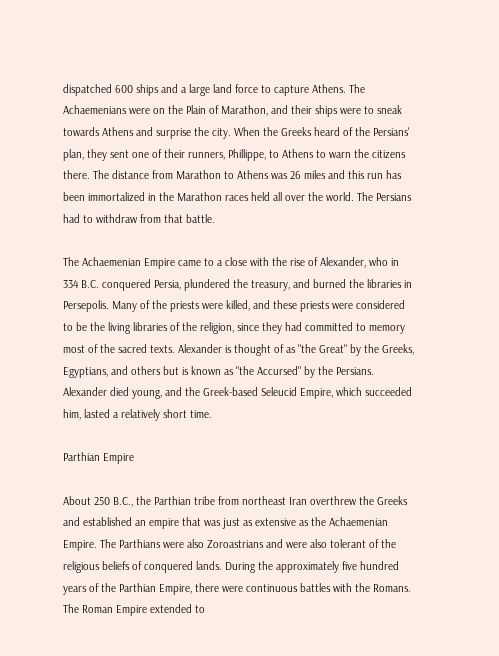dispatched 600 ships and a large land force to capture Athens. The Achaemenians were on the Plain of Marathon, and their ships were to sneak towards Athens and surprise the city. When the Greeks heard of the Persians' plan, they sent one of their runners, Phillippe, to Athens to warn the citizens there. The distance from Marathon to Athens was 26 miles and this run has been immortalized in the Marathon races held all over the world. The Persians had to withdraw from that battle.

The Achaemenian Empire came to a close with the rise of Alexander, who in 334 B.C. conquered Persia, plundered the treasury, and burned the libraries in Persepolis. Many of the priests were killed, and these priests were considered to be the living libraries of the religion, since they had committed to memory most of the sacred texts. Alexander is thought of as "the Great" by the Greeks, Egyptians, and others but is known as "the Accursed" by the Persians. Alexander died young, and the Greek-based Seleucid Empire, which succeeded him, lasted a relatively short time.

Parthian Empire

About 250 B.C., the Parthian tribe from northeast Iran overthrew the Greeks and established an empire that was just as extensive as the Achaemenian Empire. The Parthians were also Zoroastrians and were also tolerant of the religious beliefs of conquered lands. During the approximately five hundred years of the Parthian Empire, there were continuous battles with the Romans. The Roman Empire extended to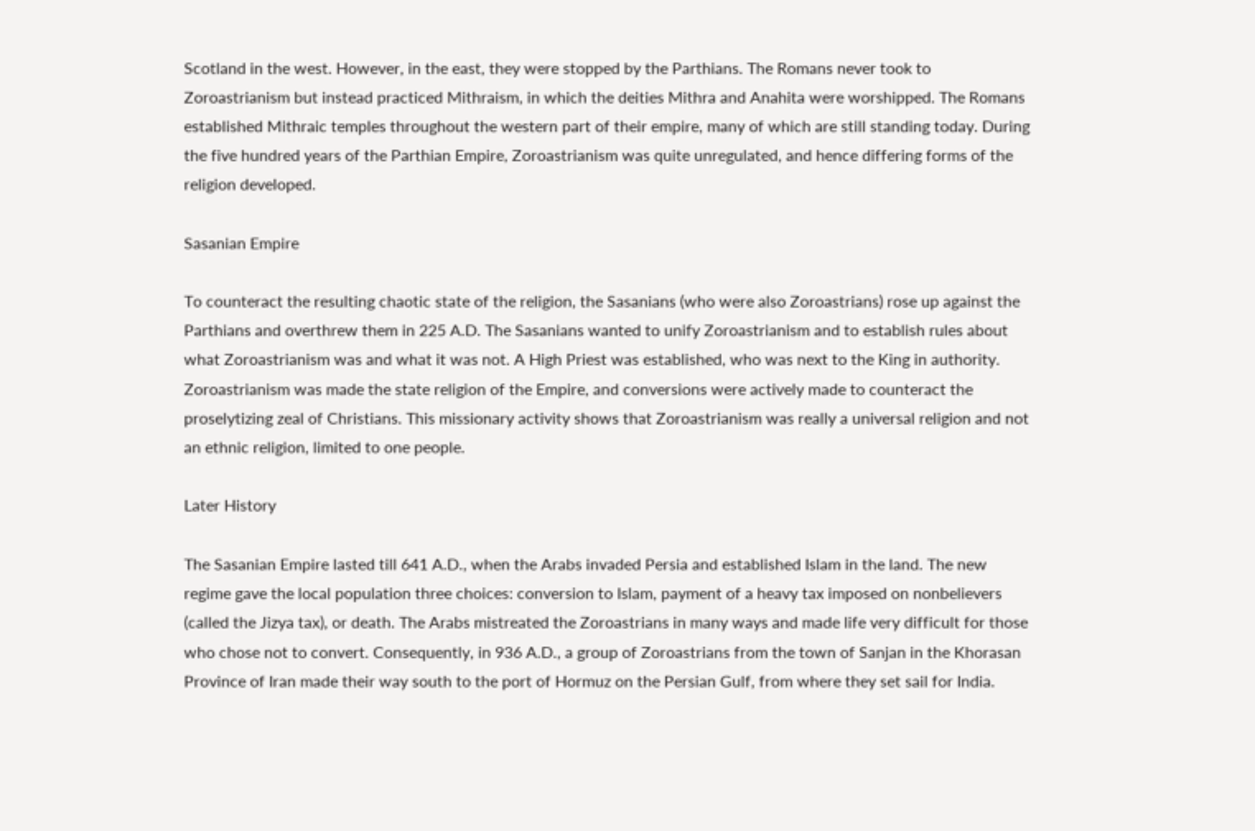Scotland in the west. However, in the east, they were stopped by the Parthians. The Romans never took to Zoroastrianism but instead practiced Mithraism, in which the deities Mithra and Anahita were worshipped. The Romans established Mithraic temples throughout the western part of their empire, many of which are still standing today. During the five hundred years of the Parthian Empire, Zoroastrianism was quite unregulated, and hence differing forms of the religion developed.

Sasanian Empire

To counteract the resulting chaotic state of the religion, the Sasanians (who were also Zoroastrians) rose up against the Parthians and overthrew them in 225 A.D. The Sasanians wanted to unify Zoroastrianism and to establish rules about what Zoroastrianism was and what it was not. A High Priest was established, who was next to the King in authority. Zoroastrianism was made the state religion of the Empire, and conversions were actively made to counteract the proselytizing zeal of Christians. This missionary activity shows that Zoroastrianism was really a universal religion and not an ethnic religion, limited to one people.

Later History

The Sasanian Empire lasted till 641 A.D., when the Arabs invaded Persia and established Islam in the land. The new regime gave the local population three choices: conversion to Islam, payment of a heavy tax imposed on nonbelievers (called the Jizya tax), or death. The Arabs mistreated the Zoroastrians in many ways and made life very difficult for those who chose not to convert. Consequently, in 936 A.D., a group of Zoroastrians from the town of Sanjan in the Khorasan Province of Iran made their way south to the port of Hormuz on the Persian Gulf, from where they set sail for India.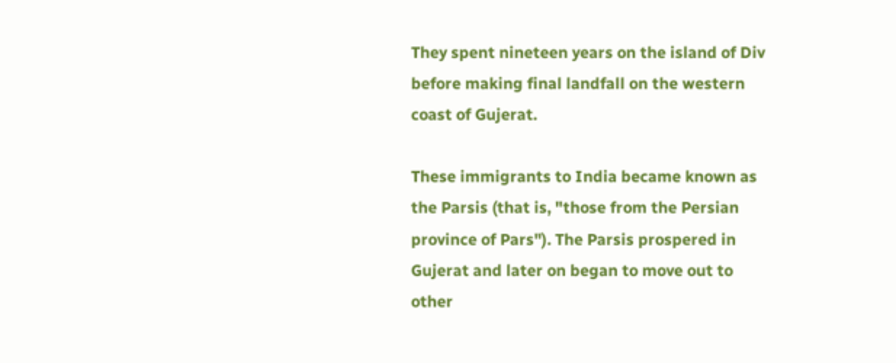They spent nineteen years on the island of Div before making final landfall on the western coast of Gujerat.

These immigrants to India became known as the Parsis (that is, "those from the Persian province of Pars"). The Parsis prospered in Gujerat and later on began to move out to other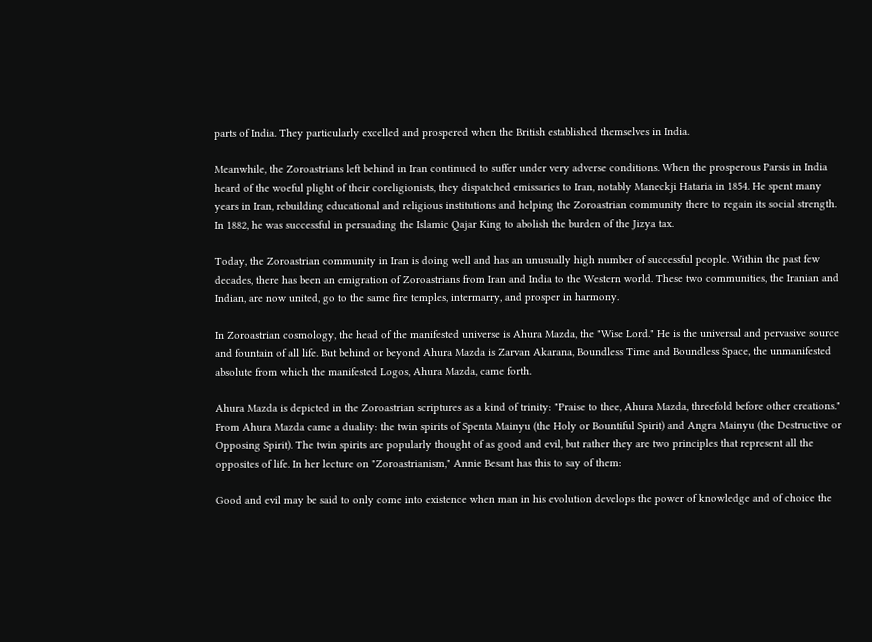parts of India. They particularly excelled and prospered when the British established themselves in India.

Meanwhile, the Zoroastrians left behind in Iran continued to suffer under very adverse conditions. When the prosperous Parsis in India heard of the woeful plight of their coreligionists, they dispatched emissaries to Iran, notably Maneckji Hataria in 1854. He spent many years in Iran, rebuilding educational and religious institutions and helping the Zoroastrian community there to regain its social strength. In 1882, he was successful in persuading the Islamic Qajar King to abolish the burden of the Jizya tax.

Today, the Zoroastrian community in Iran is doing well and has an unusually high number of successful people. Within the past few decades, there has been an emigration of Zoroastrians from Iran and India to the Western world. These two communities, the Iranian and Indian, are now united, go to the same fire temples, intermarry, and prosper in harmony.

In Zoroastrian cosmology, the head of the manifested universe is Ahura Mazda, the "Wise Lord." He is the universal and pervasive source and fountain of all life. But behind or beyond Ahura Mazda is Zarvan Akarana, Boundless Time and Boundless Space, the unmanifested absolute from which the manifested Logos, Ahura Mazda, came forth.

Ahura Mazda is depicted in the Zoroastrian scriptures as a kind of trinity: "Praise to thee, Ahura Mazda, threefold before other creations." From Ahura Mazda came a duality: the twin spirits of Spenta Mainyu (the Holy or Bountiful Spirit) and Angra Mainyu (the Destructive or Opposing Spirit). The twin spirits are popularly thought of as good and evil, but rather they are two principles that represent all the opposites of life. In her lecture on "Zoroastrianism," Annie Besant has this to say of them:

Good and evil may be said to only come into existence when man in his evolution develops the power of knowledge and of choice the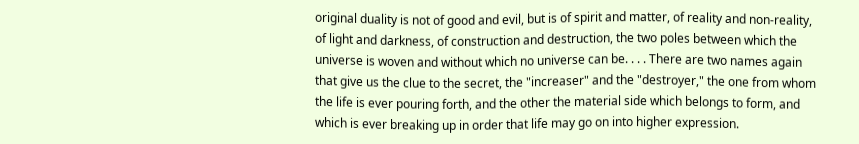original duality is not of good and evil, but is of spirit and matter, of reality and non-reality, of light and darkness, of construction and destruction, the two poles between which the universe is woven and without which no universe can be. . . . There are two names again that give us the clue to the secret, the "increaser" and the "destroyer," the one from whom the life is ever pouring forth, and the other the material side which belongs to form, and which is ever breaking up in order that life may go on into higher expression.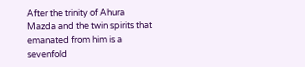After the trinity of Ahura Mazda and the twin spirits that emanated from him is a sevenfold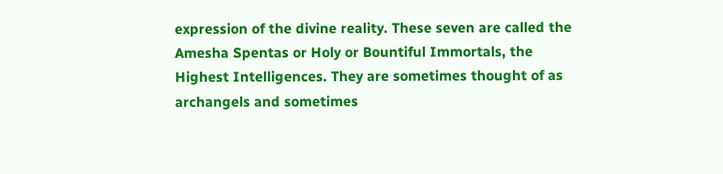expression of the divine reality. These seven are called the Amesha Spentas or Holy or Bountiful Immortals, the Highest Intelligences. They are sometimes thought of as archangels and sometimes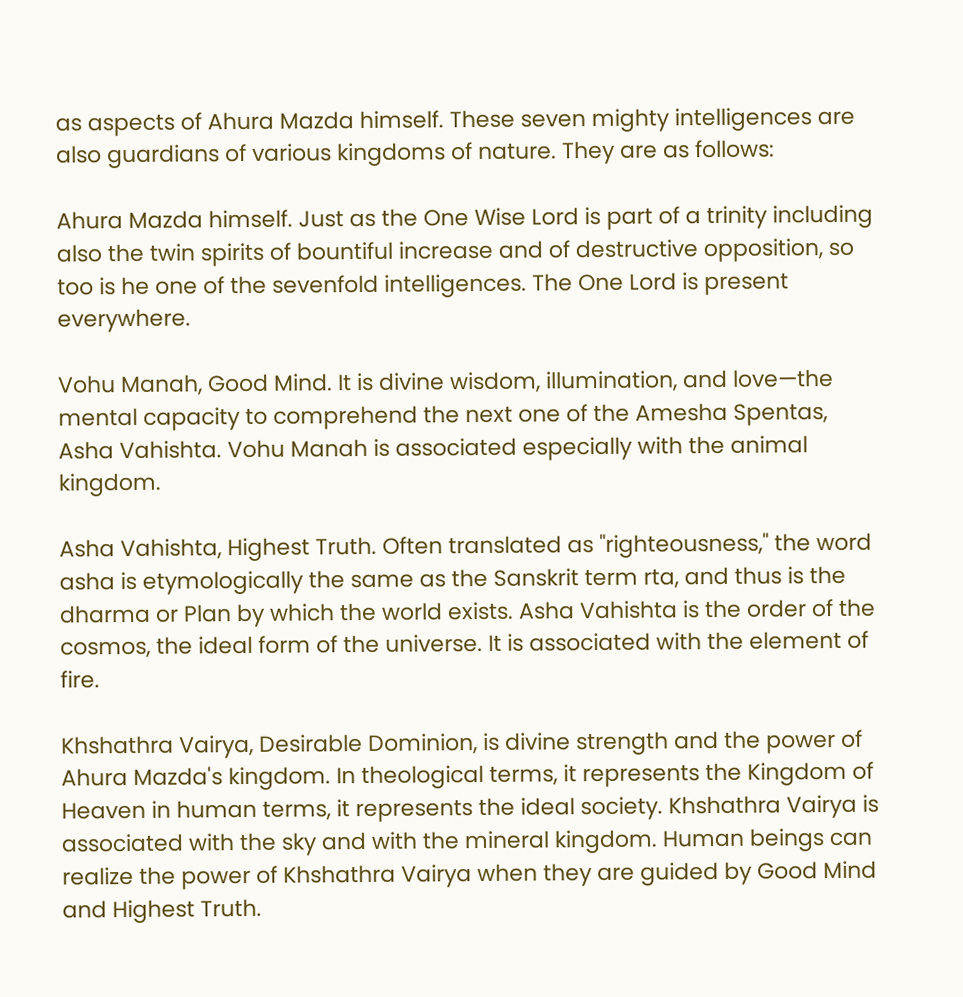as aspects of Ahura Mazda himself. These seven mighty intelligences are also guardians of various kingdoms of nature. They are as follows:

Ahura Mazda himself. Just as the One Wise Lord is part of a trinity including also the twin spirits of bountiful increase and of destructive opposition, so too is he one of the sevenfold intelligences. The One Lord is present everywhere.

Vohu Manah, Good Mind. It is divine wisdom, illumination, and love—the mental capacity to comprehend the next one of the Amesha Spentas, Asha Vahishta. Vohu Manah is associated especially with the animal kingdom.

Asha Vahishta, Highest Truth. Often translated as "righteousness," the word asha is etymologically the same as the Sanskrit term rta, and thus is the dharma or Plan by which the world exists. Asha Vahishta is the order of the cosmos, the ideal form of the universe. It is associated with the element of fire.

Khshathra Vairya, Desirable Dominion, is divine strength and the power of Ahura Mazda's kingdom. In theological terms, it represents the Kingdom of Heaven in human terms, it represents the ideal society. Khshathra Vairya is associated with the sky and with the mineral kingdom. Human beings can realize the power of Khshathra Vairya when they are guided by Good Mind and Highest Truth.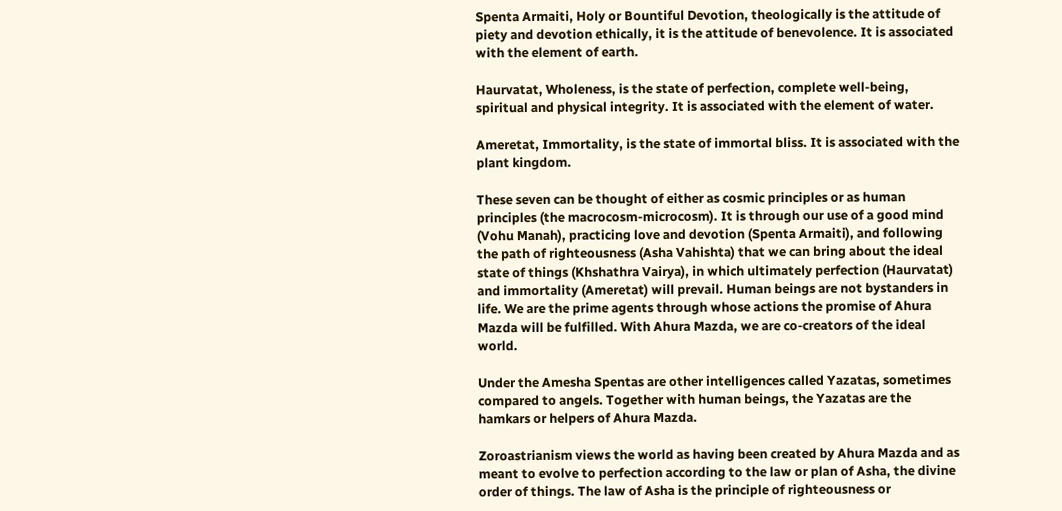Spenta Armaiti, Holy or Bountiful Devotion, theologically is the attitude of piety and devotion ethically, it is the attitude of benevolence. It is associated with the element of earth.

Haurvatat, Wholeness, is the state of perfection, complete well-being, spiritual and physical integrity. It is associated with the element of water.

Ameretat, Immortality, is the state of immortal bliss. It is associated with the plant kingdom.

These seven can be thought of either as cosmic principles or as human principles (the macrocosm-microcosm). It is through our use of a good mind (Vohu Manah), practicing love and devotion (Spenta Armaiti), and following the path of righteousness (Asha Vahishta) that we can bring about the ideal state of things (Khshathra Vairya), in which ultimately perfection (Haurvatat) and immortality (Ameretat) will prevail. Human beings are not bystanders in life. We are the prime agents through whose actions the promise of Ahura Mazda will be fulfilled. With Ahura Mazda, we are co-creators of the ideal world.

Under the Amesha Spentas are other intelligences called Yazatas, sometimes compared to angels. Together with human beings, the Yazatas are the hamkars or helpers of Ahura Mazda.

Zoroastrianism views the world as having been created by Ahura Mazda and as meant to evolve to perfection according to the law or plan of Asha, the divine order of things. The law of Asha is the principle of righteousness or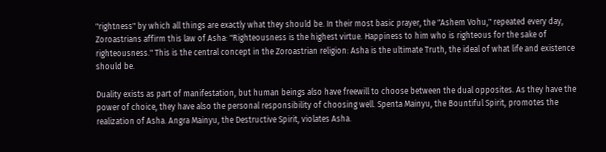"rightness" by which all things are exactly what they should be. In their most basic prayer, the "Ashem Vohu," repeated every day, Zoroastrians affirm this law of Asha: "Righteousness is the highest virtue. Happiness to him who is righteous for the sake of righteousness." This is the central concept in the Zoroastrian religion: Asha is the ultimate Truth, the ideal of what life and existence should be.

Duality exists as part of manifestation, but human beings also have freewill to choose between the dual opposites. As they have the power of choice, they have also the personal responsibility of choosing well. Spenta Mainyu, the Bountiful Spirit, promotes the realization of Asha. Angra Mainyu, the Destructive Spirit, violates Asha.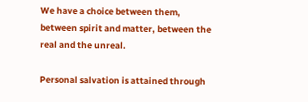We have a choice between them, between spirit and matter, between the real and the unreal.

Personal salvation is attained through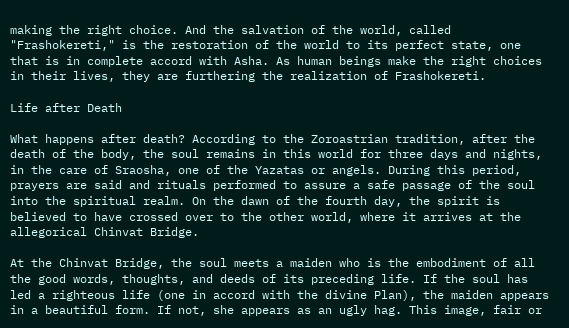making the right choice. And the salvation of the world, called "Frashokereti," is the restoration of the world to its perfect state, one that is in complete accord with Asha. As human beings make the right choices in their lives, they are furthering the realization of Frashokereti.

Life after Death

What happens after death? According to the Zoroastrian tradition, after the death of the body, the soul remains in this world for three days and nights, in the care of Sraosha, one of the Yazatas or angels. During this period, prayers are said and rituals performed to assure a safe passage of the soul into the spiritual realm. On the dawn of the fourth day, the spirit is believed to have crossed over to the other world, where it arrives at the allegorical Chinvat Bridge.

At the Chinvat Bridge, the soul meets a maiden who is the embodiment of all the good words, thoughts, and deeds of its preceding life. If the soul has led a righteous life (one in accord with the divine Plan), the maiden appears in a beautiful form. If not, she appears as an ugly hag. This image, fair or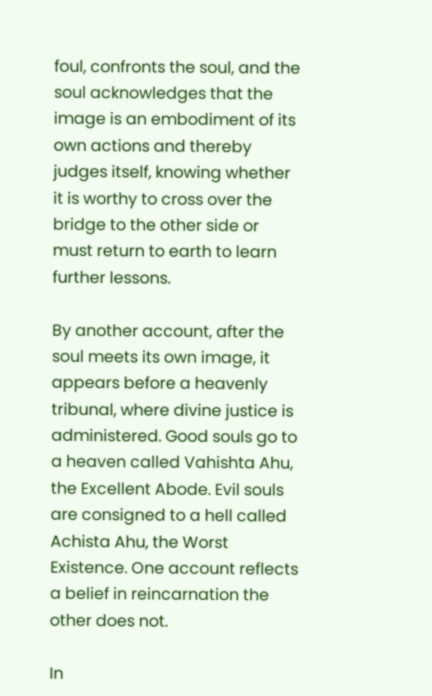foul, confronts the soul, and the soul acknowledges that the image is an embodiment of its own actions and thereby judges itself, knowing whether it is worthy to cross over the bridge to the other side or must return to earth to learn further lessons.

By another account, after the soul meets its own image, it appears before a heavenly tribunal, where divine justice is administered. Good souls go to a heaven called Vahishta Ahu, the Excellent Abode. Evil souls are consigned to a hell called Achista Ahu, the Worst Existence. One account reflects a belief in reincarnation the other does not.

In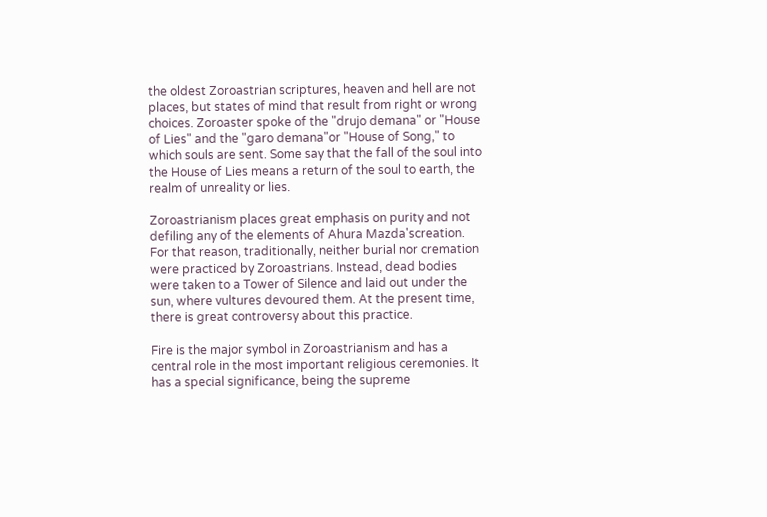the oldest Zoroastrian scriptures, heaven and hell are not places, but states of mind that result from right or wrong choices. Zoroaster spoke of the "drujo demana" or "House of Lies" and the "garo demana"or "House of Song," to which souls are sent. Some say that the fall of the soul into the House of Lies means a return of the soul to earth, the realm of unreality or lies.

Zoroastrianism places great emphasis on purity and not defiling any of the elements of Ahura Mazda'screation. For that reason, traditionally, neither burial nor cremation were practiced by Zoroastrians. Instead, dead bodies were taken to a Tower of Silence and laid out under the sun, where vultures devoured them. At the present time, there is great controversy about this practice.

Fire is the major symbol in Zoroastrianism and has a central role in the most important religious ceremonies. It has a special significance, being the supreme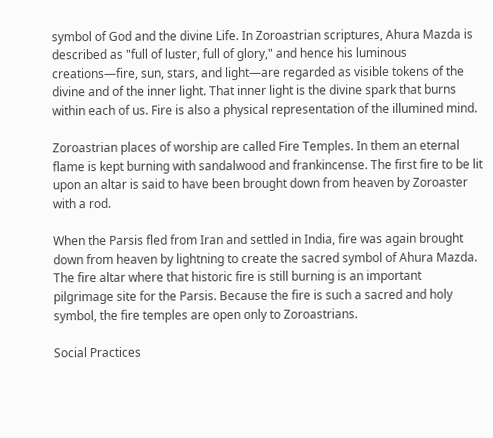symbol of God and the divine Life. In Zoroastrian scriptures, Ahura Mazda is described as "full of luster, full of glory," and hence his luminous creations—fire, sun, stars, and light—are regarded as visible tokens of the divine and of the inner light. That inner light is the divine spark that burns within each of us. Fire is also a physical representation of the illumined mind.

Zoroastrian places of worship are called Fire Temples. In them an eternal flame is kept burning with sandalwood and frankincense. The first fire to be lit upon an altar is said to have been brought down from heaven by Zoroaster with a rod.

When the Parsis fled from Iran and settled in India, fire was again brought down from heaven by lightning to create the sacred symbol of Ahura Mazda. The fire altar where that historic fire is still burning is an important pilgrimage site for the Parsis. Because the fire is such a sacred and holy symbol, the fire temples are open only to Zoroastrians.

Social Practices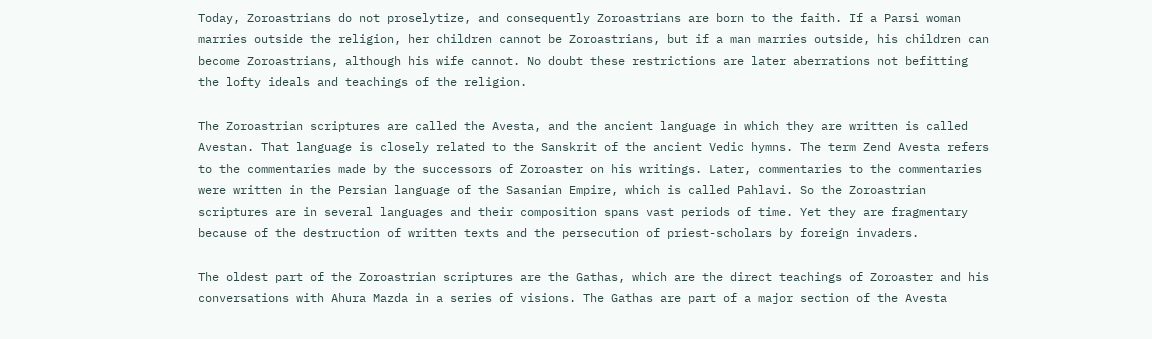Today, Zoroastrians do not proselytize, and consequently Zoroastrians are born to the faith. If a Parsi woman marries outside the religion, her children cannot be Zoroastrians, but if a man marries outside, his children can become Zoroastrians, although his wife cannot. No doubt these restrictions are later aberrations not befitting the lofty ideals and teachings of the religion.

The Zoroastrian scriptures are called the Avesta, and the ancient language in which they are written is called Avestan. That language is closely related to the Sanskrit of the ancient Vedic hymns. The term Zend Avesta refers to the commentaries made by the successors of Zoroaster on his writings. Later, commentaries to the commentaries were written in the Persian language of the Sasanian Empire, which is called Pahlavi. So the Zoroastrian scriptures are in several languages and their composition spans vast periods of time. Yet they are fragmentary because of the destruction of written texts and the persecution of priest-scholars by foreign invaders.

The oldest part of the Zoroastrian scriptures are the Gathas, which are the direct teachings of Zoroaster and his conversations with Ahura Mazda in a series of visions. The Gathas are part of a major section of the Avesta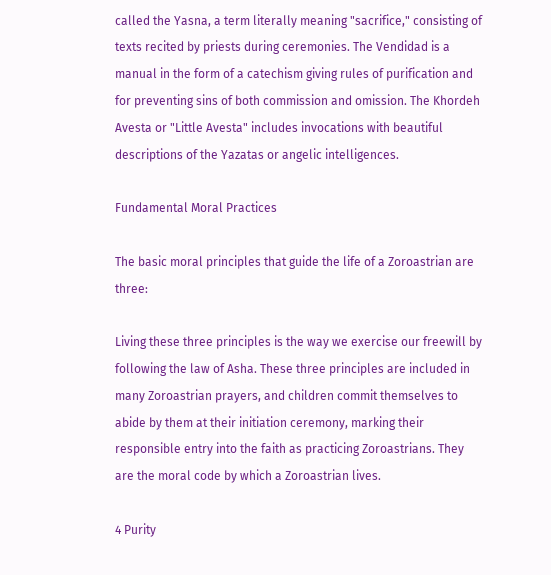called the Yasna, a term literally meaning "sacrifice," consisting of texts recited by priests during ceremonies. The Vendidad is a manual in the form of a catechism giving rules of purification and for preventing sins of both commission and omission. The Khordeh Avesta or "Little Avesta" includes invocations with beautiful descriptions of the Yazatas or angelic intelligences.

Fundamental Moral Practices

The basic moral principles that guide the life of a Zoroastrian are three:

Living these three principles is the way we exercise our freewill by following the law of Asha. These three principles are included in many Zoroastrian prayers, and children commit themselves to abide by them at their initiation ceremony, marking their responsible entry into the faith as practicing Zoroastrians. They are the moral code by which a Zoroastrian lives.

4 Purity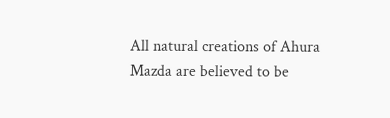All natural creations of Ahura Mazda are believed to be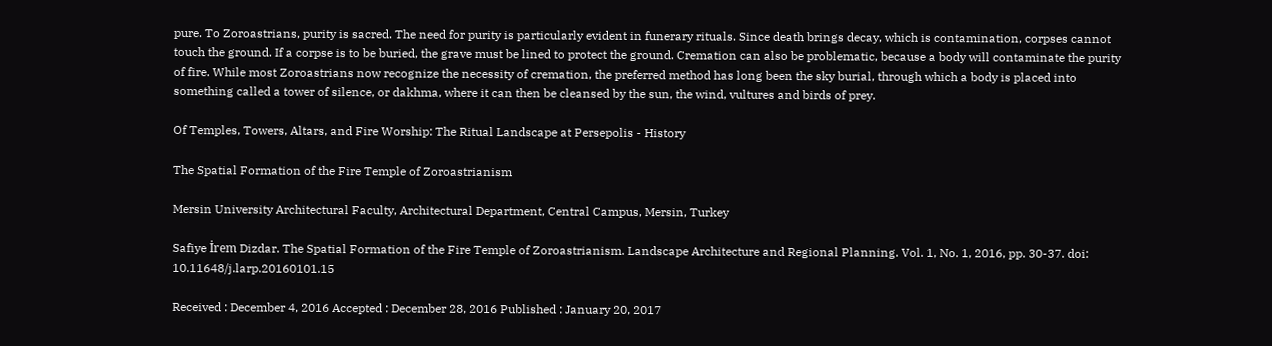pure. To Zoroastrians, purity is sacred. The need for purity is particularly evident in funerary rituals. Since death brings decay, which is contamination, corpses cannot touch the ground. If a corpse is to be buried, the grave must be lined to protect the ground. Cremation can also be problematic, because a body will contaminate the purity of fire. While most Zoroastrians now recognize the necessity of cremation, the preferred method has long been the sky burial, through which a body is placed into something called a tower of silence, or dakhma, where it can then be cleansed by the sun, the wind, vultures and birds of prey.

Of Temples, Towers, Altars, and Fire Worship: The Ritual Landscape at Persepolis - History

The Spatial Formation of the Fire Temple of Zoroastrianism

Mersin University Architectural Faculty, Architectural Department, Central Campus, Mersin, Turkey

Safiye İrem Dizdar. The Spatial Formation of the Fire Temple of Zoroastrianism. Landscape Architecture and Regional Planning. Vol. 1, No. 1, 2016, pp. 30-37. doi: 10.11648/j.larp.20160101.15

Received : December 4, 2016 Accepted : December 28, 2016 Published : January 20, 2017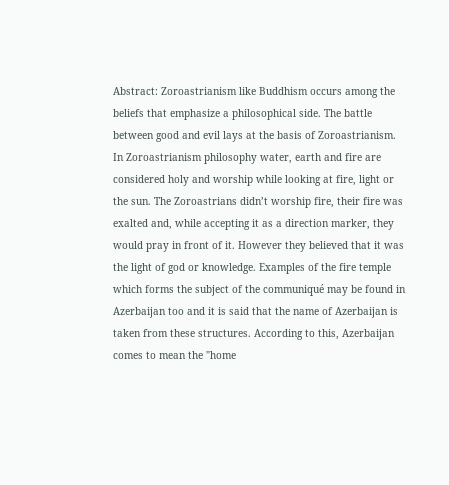Abstract: Zoroastrianism like Buddhism occurs among the beliefs that emphasize a philosophical side. The battle between good and evil lays at the basis of Zoroastrianism. In Zoroastrianism philosophy water, earth and fire are considered holy and worship while looking at fire, light or the sun. The Zoroastrians didn’t worship fire, their fire was exalted and, while accepting it as a direction marker, they would pray in front of it. However they believed that it was the light of god or knowledge. Examples of the fire temple which forms the subject of the communiqué may be found in Azerbaijan too and it is said that the name of Azerbaijan is taken from these structures. According to this, Azerbaijan comes to mean the "home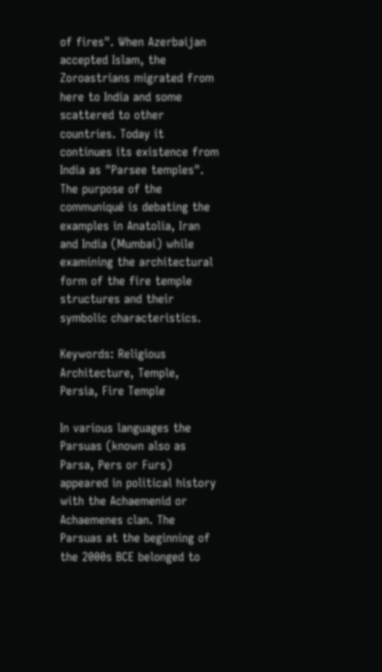of fires". When Azerbaijan accepted Islam, the Zoroastrians migrated from here to India and some scattered to other countries. Today it continues its existence from India as "Parsee temples". The purpose of the communiqué is debating the examples in Anatolia, Iran and India (Mumbai) while examining the architectural form of the fire temple structures and their symbolic characteristics.

Keywords: Religious Architecture, Temple, Persia, Fire Temple

In various languages the Parsuas (known also as Parsa, Pers or Furs) appeared in political history with the Achaemenid or Achaemenes clan. The Parsuas at the beginning of the 2000s BCE belonged to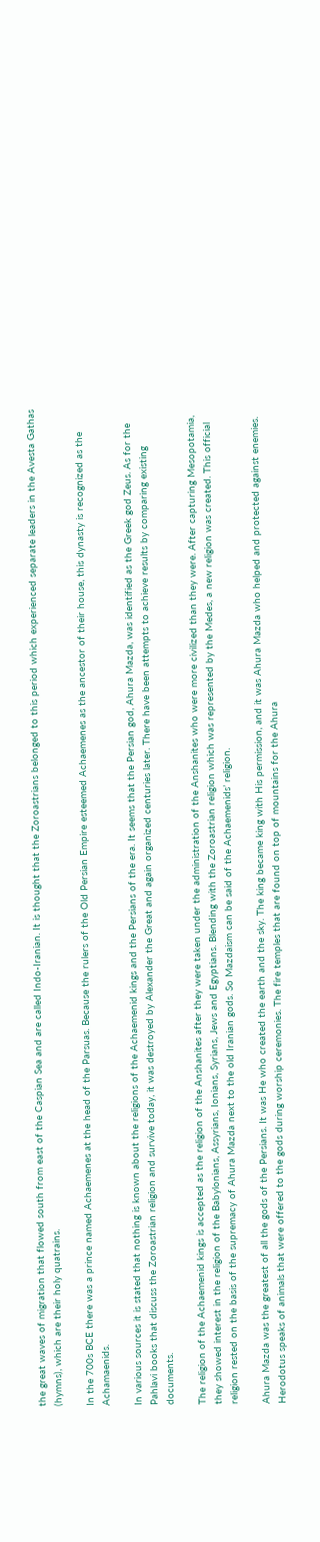the great waves of migration that flowed south from east of the Caspian Sea and are called Indo-Iranian. It is thought that the Zoroastrians belonged to this period which experienced separate leaders in the Avesta Gathas (hymns), which are their holy quatrains.

In the 700s BCE there was a prince named Achaemenes at the head of the Parsuas. Because the rulers of the Old Persian Empire esteemed Achaemenes as the ancestor of their house, this dynasty is recognized as the Achamaenids.

In various sources it is stated that nothing is known about the religions of the Achaemenid kings and the Persians of the era. It seems that the Persian god, Ahura Mazda, was identified as the Greek god Zeus. As for the Pahlavi books that discuss the Zoroastrian religion and survive today, it was destroyed by Alexander the Great and again organized centuries later. There have been attempts to achieve results by comparing existing documents.

The religion of the Achaemenid kings is accepted as the religion of the Anshanites after they were taken under the administration of the Anshanites who were more civilized than they were. After capturing Mesopotamia, they showed interest in the religion of the Babylonians, Assyrians, Ionians, Syrians, Jews and Egyptians. Blending with the Zoroastrian religion which was represented by the Medes, a new religion was created. This official religion rested on the basis of the supremacy of Ahura Mazda next to the old Iranian gods. So Mazdaism can be said of the Achaemenids’ religion.

Ahura Mazda was the greatest of all the gods of the Persians. It was He who created the earth and the sky. The king became king with His permission, and it was Ahura Mazda who helped and protected against enemies. Herodotus speaks of animals that were offered to the gods during worship ceremonies. The fire temples that are found on top of mountains for the Ahura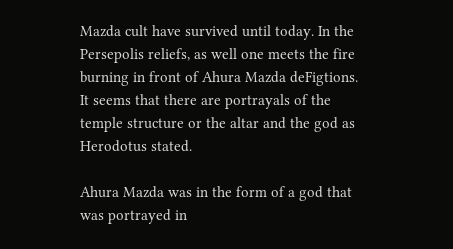Mazda cult have survived until today. In the Persepolis reliefs, as well one meets the fire burning in front of Ahura Mazda deFigtions. It seems that there are portrayals of the temple structure or the altar and the god as Herodotus stated.

Ahura Mazda was in the form of a god that was portrayed in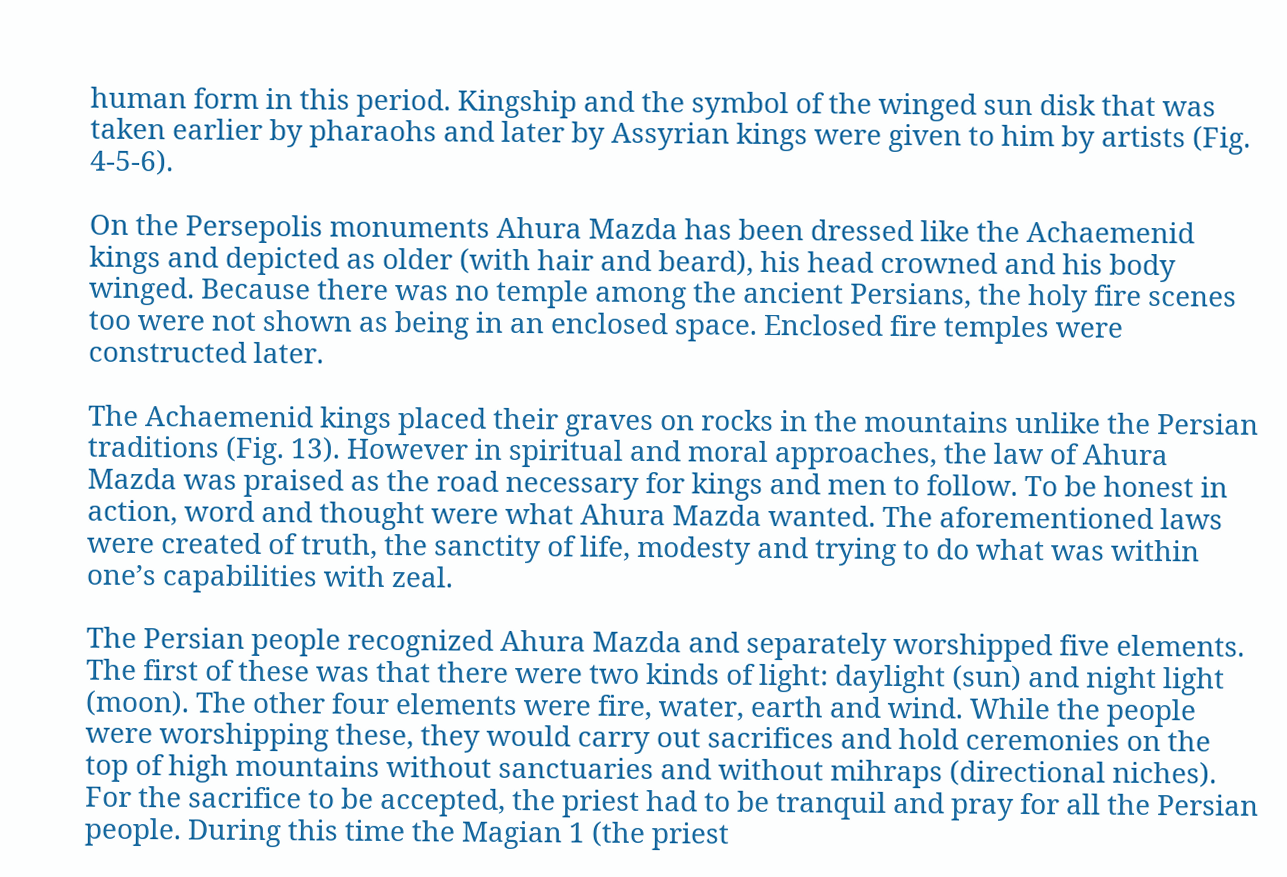human form in this period. Kingship and the symbol of the winged sun disk that was taken earlier by pharaohs and later by Assyrian kings were given to him by artists (Fig. 4-5-6).

On the Persepolis monuments Ahura Mazda has been dressed like the Achaemenid kings and depicted as older (with hair and beard), his head crowned and his body winged. Because there was no temple among the ancient Persians, the holy fire scenes too were not shown as being in an enclosed space. Enclosed fire temples were constructed later.

The Achaemenid kings placed their graves on rocks in the mountains unlike the Persian traditions (Fig. 13). However in spiritual and moral approaches, the law of Ahura Mazda was praised as the road necessary for kings and men to follow. To be honest in action, word and thought were what Ahura Mazda wanted. The aforementioned laws were created of truth, the sanctity of life, modesty and trying to do what was within one’s capabilities with zeal.

The Persian people recognized Ahura Mazda and separately worshipped five elements. The first of these was that there were two kinds of light: daylight (sun) and night light (moon). The other four elements were fire, water, earth and wind. While the people were worshipping these, they would carry out sacrifices and hold ceremonies on the top of high mountains without sanctuaries and without mihraps (directional niches). For the sacrifice to be accepted, the priest had to be tranquil and pray for all the Persian people. During this time the Magian 1 (the priest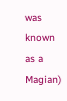was known as a Magian)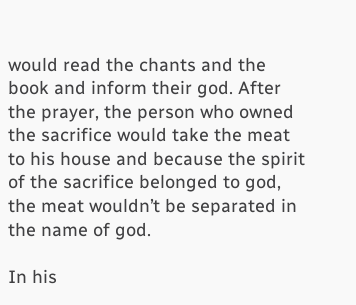would read the chants and the book and inform their god. After the prayer, the person who owned the sacrifice would take the meat to his house and because the spirit of the sacrifice belonged to god, the meat wouldn’t be separated in the name of god.

In his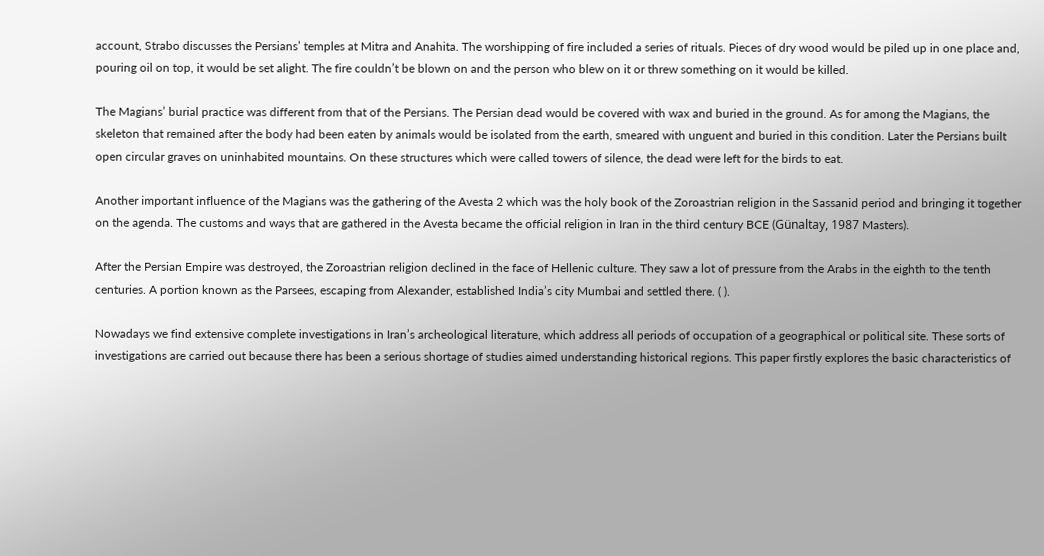account, Strabo discusses the Persians’ temples at Mitra and Anahita. The worshipping of fire included a series of rituals. Pieces of dry wood would be piled up in one place and, pouring oil on top, it would be set alight. The fire couldn’t be blown on and the person who blew on it or threw something on it would be killed.

The Magians’ burial practice was different from that of the Persians. The Persian dead would be covered with wax and buried in the ground. As for among the Magians, the skeleton that remained after the body had been eaten by animals would be isolated from the earth, smeared with unguent and buried in this condition. Later the Persians built open circular graves on uninhabited mountains. On these structures which were called towers of silence, the dead were left for the birds to eat.

Another important influence of the Magians was the gathering of the Avesta 2 which was the holy book of the Zoroastrian religion in the Sassanid period and bringing it together on the agenda. The customs and ways that are gathered in the Avesta became the official religion in Iran in the third century BCE (Günaltay, 1987 Masters).

After the Persian Empire was destroyed, the Zoroastrian religion declined in the face of Hellenic culture. They saw a lot of pressure from the Arabs in the eighth to the tenth centuries. A portion known as the Parsees, escaping from Alexander, established India’s city Mumbai and settled there. ( ).

Nowadays we find extensive complete investigations in Iran’s archeological literature, which address all periods of occupation of a geographical or political site. These sorts of investigations are carried out because there has been a serious shortage of studies aimed understanding historical regions. This paper firstly explores the basic characteristics of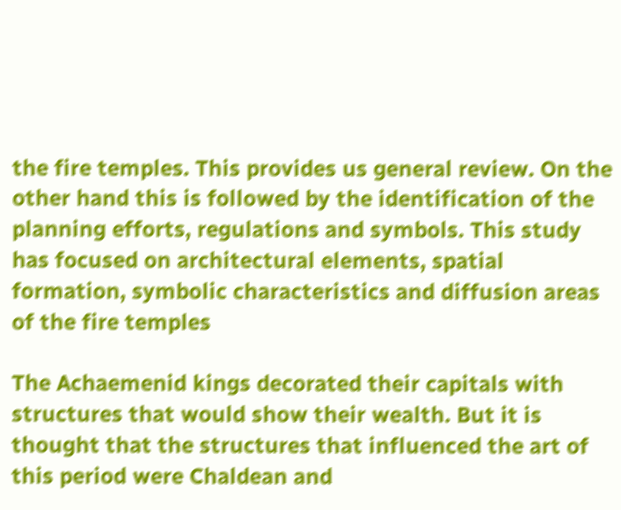the fire temples. This provides us general review. On the other hand this is followed by the identification of the planning efforts, regulations and symbols. This study has focused on architectural elements, spatial formation, symbolic characteristics and diffusion areas of the fire temples

The Achaemenid kings decorated their capitals with structures that would show their wealth. But it is thought that the structures that influenced the art of this period were Chaldean and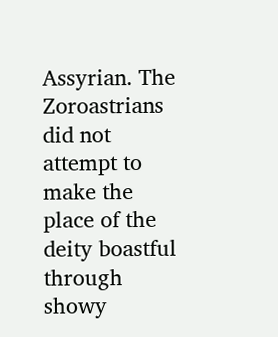Assyrian. The Zoroastrians did not attempt to make the place of the deity boastful through showy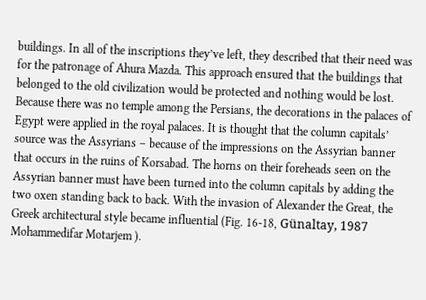buildings. In all of the inscriptions they’ve left, they described that their need was for the patronage of Ahura Mazda. This approach ensured that the buildings that belonged to the old civilization would be protected and nothing would be lost. Because there was no temple among the Persians, the decorations in the palaces of Egypt were applied in the royal palaces. It is thought that the column capitals’ source was the Assyrians – because of the impressions on the Assyrian banner that occurs in the ruins of Korsabad. The horns on their foreheads seen on the Assyrian banner must have been turned into the column capitals by adding the two oxen standing back to back. With the invasion of Alexander the Great, the Greek architectural style became influential (Fig. 16-18, Günaltay, 1987 Mohammedifar Motarjem ).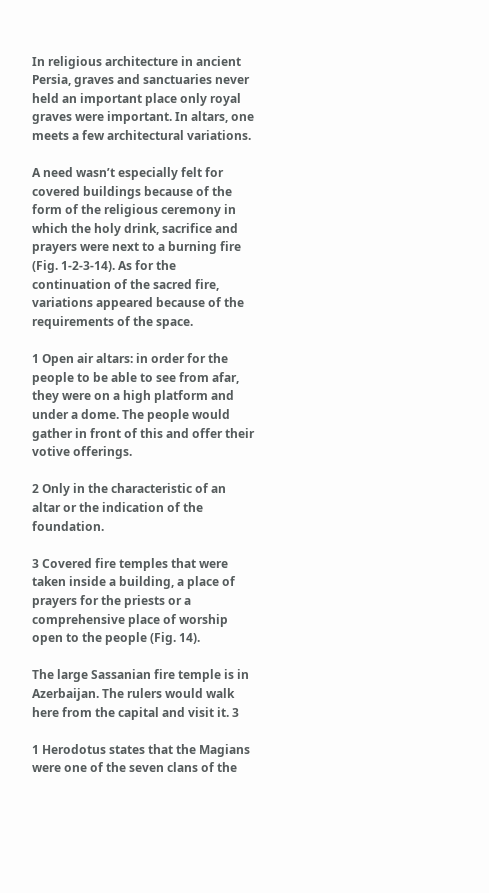In religious architecture in ancient Persia, graves and sanctuaries never held an important place only royal graves were important. In altars, one meets a few architectural variations.

A need wasn’t especially felt for covered buildings because of the form of the religious ceremony in which the holy drink, sacrifice and prayers were next to a burning fire (Fig. 1-2-3-14). As for the continuation of the sacred fire, variations appeared because of the requirements of the space.

1 Open air altars: in order for the people to be able to see from afar, they were on a high platform and under a dome. The people would gather in front of this and offer their votive offerings.

2 Only in the characteristic of an altar or the indication of the foundation.

3 Covered fire temples that were taken inside a building, a place of prayers for the priests or a comprehensive place of worship open to the people (Fig. 14).

The large Sassanian fire temple is in Azerbaijan. The rulers would walk here from the capital and visit it. 3

1 Herodotus states that the Magians were one of the seven clans of the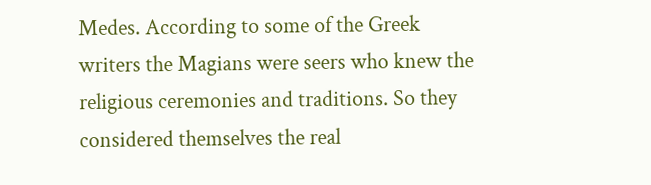Medes. According to some of the Greek writers the Magians were seers who knew the religious ceremonies and traditions. So they considered themselves the real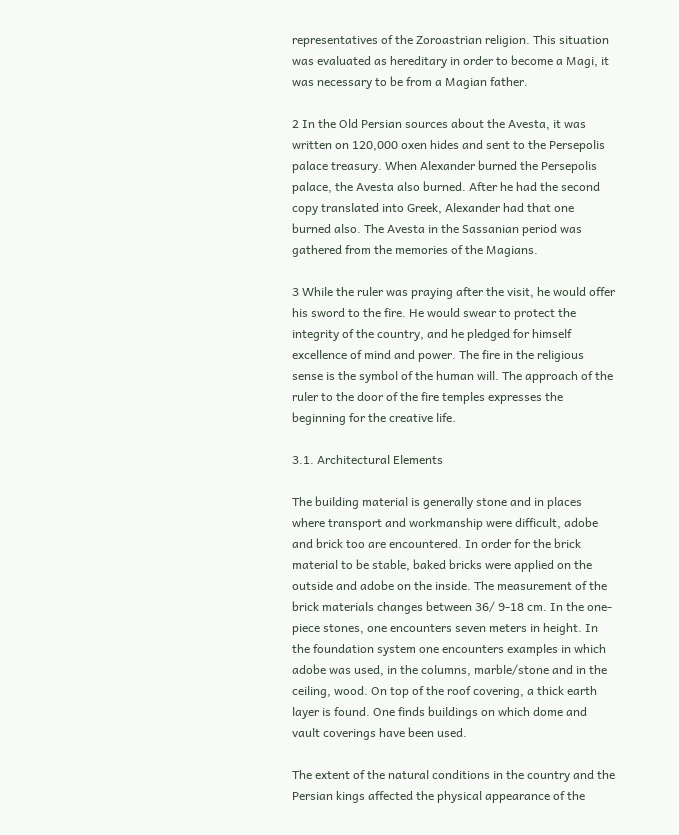representatives of the Zoroastrian religion. This situation was evaluated as hereditary in order to become a Magi, it was necessary to be from a Magian father.

2 In the Old Persian sources about the Avesta, it was written on 120,000 oxen hides and sent to the Persepolis palace treasury. When Alexander burned the Persepolis palace, the Avesta also burned. After he had the second copy translated into Greek, Alexander had that one burned also. The Avesta in the Sassanian period was gathered from the memories of the Magians.

3 While the ruler was praying after the visit, he would offer his sword to the fire. He would swear to protect the integrity of the country, and he pledged for himself excellence of mind and power. The fire in the religious sense is the symbol of the human will. The approach of the ruler to the door of the fire temples expresses the beginning for the creative life.

3.1. Architectural Elements

The building material is generally stone and in places where transport and workmanship were difficult, adobe and brick too are encountered. In order for the brick material to be stable, baked bricks were applied on the outside and adobe on the inside. The measurement of the brick materials changes between 36/ 9-18 cm. In the one-piece stones, one encounters seven meters in height. In the foundation system one encounters examples in which adobe was used, in the columns, marble/stone and in the ceiling, wood. On top of the roof covering, a thick earth layer is found. One finds buildings on which dome and vault coverings have been used.

The extent of the natural conditions in the country and the Persian kings affected the physical appearance of the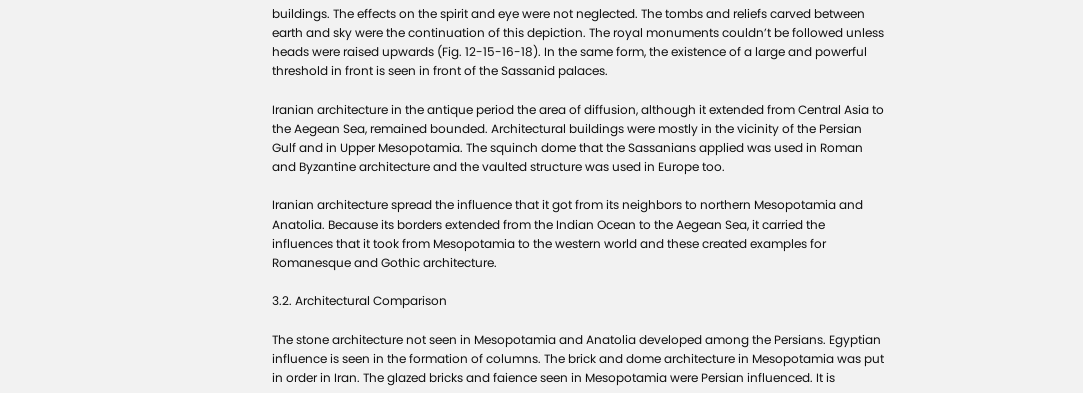buildings. The effects on the spirit and eye were not neglected. The tombs and reliefs carved between earth and sky were the continuation of this depiction. The royal monuments couldn’t be followed unless heads were raised upwards (Fig. 12-15-16-18). In the same form, the existence of a large and powerful threshold in front is seen in front of the Sassanid palaces.

Iranian architecture in the antique period the area of diffusion, although it extended from Central Asia to the Aegean Sea, remained bounded. Architectural buildings were mostly in the vicinity of the Persian Gulf and in Upper Mesopotamia. The squinch dome that the Sassanians applied was used in Roman and Byzantine architecture and the vaulted structure was used in Europe too.

Iranian architecture spread the influence that it got from its neighbors to northern Mesopotamia and Anatolia. Because its borders extended from the Indian Ocean to the Aegean Sea, it carried the influences that it took from Mesopotamia to the western world and these created examples for Romanesque and Gothic architecture.

3.2. Architectural Comparison

The stone architecture not seen in Mesopotamia and Anatolia developed among the Persians. Egyptian influence is seen in the formation of columns. The brick and dome architecture in Mesopotamia was put in order in Iran. The glazed bricks and faience seen in Mesopotamia were Persian influenced. It is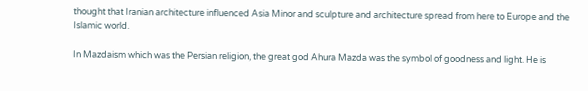thought that Iranian architecture influenced Asia Minor and sculpture and architecture spread from here to Europe and the Islamic world.

In Mazdaism which was the Persian religion, the great god Ahura Mazda was the symbol of goodness and light. He is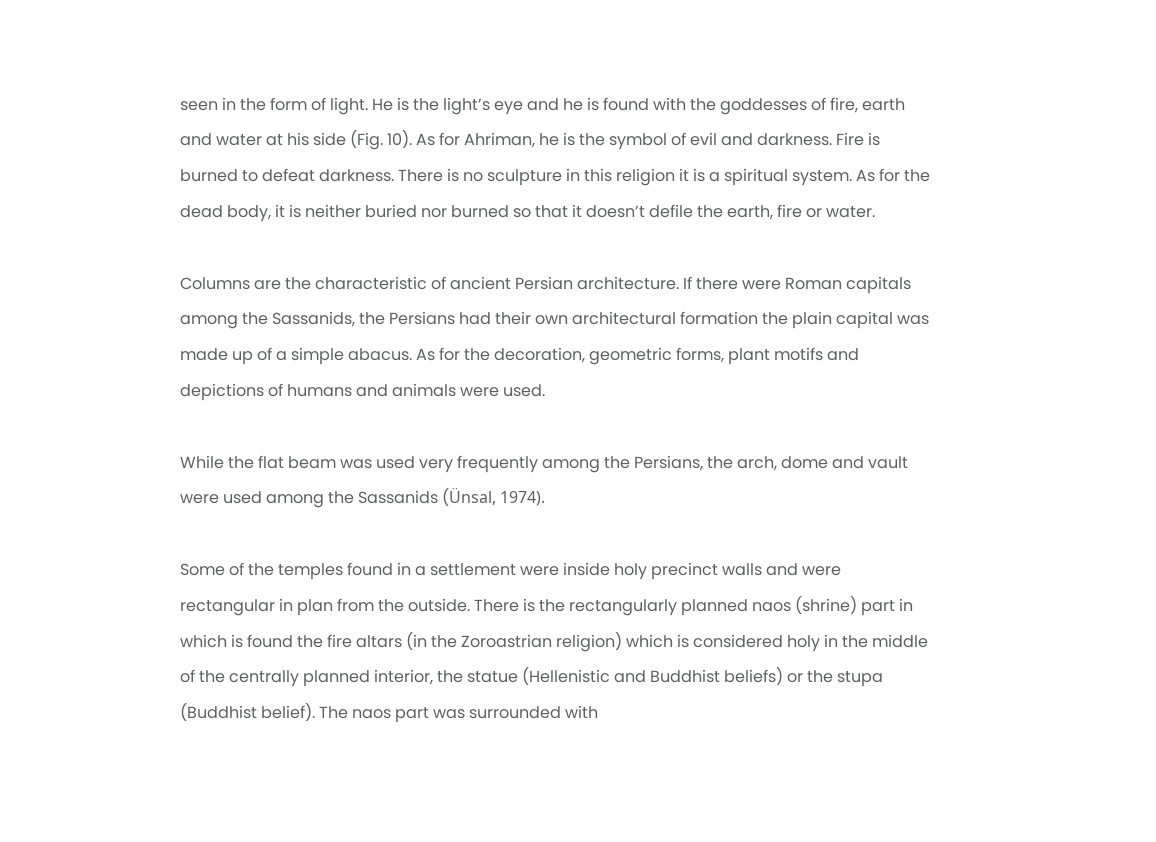seen in the form of light. He is the light’s eye and he is found with the goddesses of fire, earth and water at his side (Fig. 10). As for Ahriman, he is the symbol of evil and darkness. Fire is burned to defeat darkness. There is no sculpture in this religion it is a spiritual system. As for the dead body, it is neither buried nor burned so that it doesn’t defile the earth, fire or water.

Columns are the characteristic of ancient Persian architecture. If there were Roman capitals among the Sassanids, the Persians had their own architectural formation the plain capital was made up of a simple abacus. As for the decoration, geometric forms, plant motifs and depictions of humans and animals were used.

While the flat beam was used very frequently among the Persians, the arch, dome and vault were used among the Sassanids (Ünsal, 1974).

Some of the temples found in a settlement were inside holy precinct walls and were rectangular in plan from the outside. There is the rectangularly planned naos (shrine) part in which is found the fire altars (in the Zoroastrian religion) which is considered holy in the middle of the centrally planned interior, the statue (Hellenistic and Buddhist beliefs) or the stupa (Buddhist belief). The naos part was surrounded with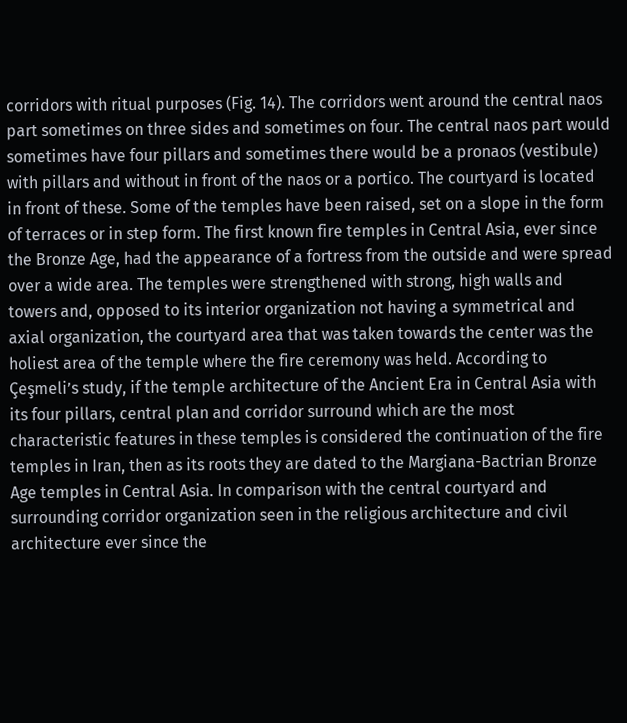corridors with ritual purposes (Fig. 14). The corridors went around the central naos part sometimes on three sides and sometimes on four. The central naos part would sometimes have four pillars and sometimes there would be a pronaos (vestibule) with pillars and without in front of the naos or a portico. The courtyard is located in front of these. Some of the temples have been raised, set on a slope in the form of terraces or in step form. The first known fire temples in Central Asia, ever since the Bronze Age, had the appearance of a fortress from the outside and were spread over a wide area. The temples were strengthened with strong, high walls and towers and, opposed to its interior organization not having a symmetrical and axial organization, the courtyard area that was taken towards the center was the holiest area of the temple where the fire ceremony was held. According to Çeşmeli’s study, if the temple architecture of the Ancient Era in Central Asia with its four pillars, central plan and corridor surround which are the most characteristic features in these temples is considered the continuation of the fire temples in Iran, then as its roots they are dated to the Margiana-Bactrian Bronze Age temples in Central Asia. In comparison with the central courtyard and surrounding corridor organization seen in the religious architecture and civil architecture ever since the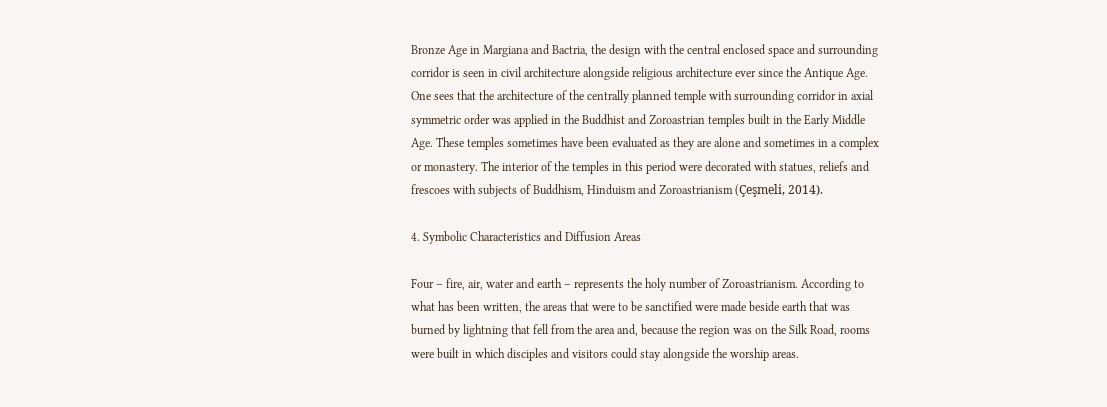Bronze Age in Margiana and Bactria, the design with the central enclosed space and surrounding corridor is seen in civil architecture alongside religious architecture ever since the Antique Age. One sees that the architecture of the centrally planned temple with surrounding corridor in axial symmetric order was applied in the Buddhist and Zoroastrian temples built in the Early Middle Age. These temples sometimes have been evaluated as they are alone and sometimes in a complex or monastery. The interior of the temples in this period were decorated with statues, reliefs and frescoes with subjects of Buddhism, Hinduism and Zoroastrianism (Çeşmeli, 2014).

4. Symbolic Characteristics and Diffusion Areas

Four – fire, air, water and earth – represents the holy number of Zoroastrianism. According to what has been written, the areas that were to be sanctified were made beside earth that was burned by lightning that fell from the area and, because the region was on the Silk Road, rooms were built in which disciples and visitors could stay alongside the worship areas.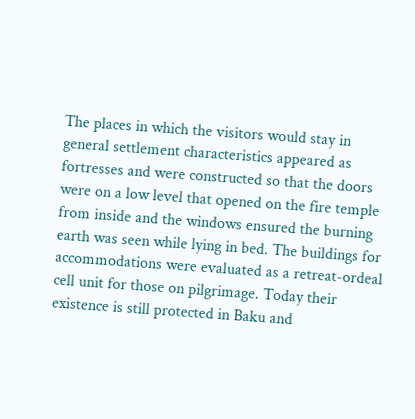The places in which the visitors would stay in general settlement characteristics appeared as fortresses and were constructed so that the doors were on a low level that opened on the fire temple from inside and the windows ensured the burning earth was seen while lying in bed. The buildings for accommodations were evaluated as a retreat-ordeal cell unit for those on pilgrimage. Today their existence is still protected in Baku and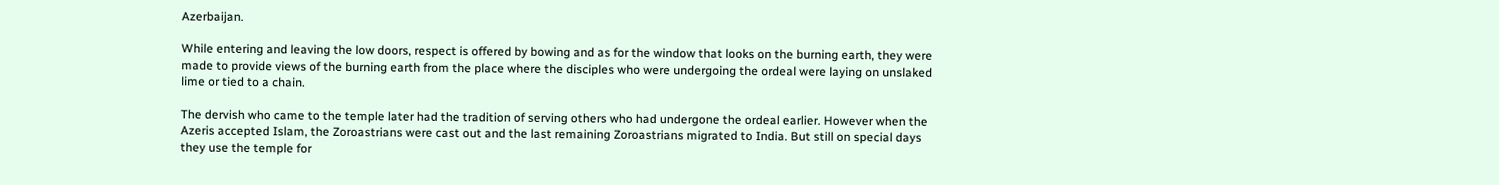Azerbaijan.

While entering and leaving the low doors, respect is offered by bowing and as for the window that looks on the burning earth, they were made to provide views of the burning earth from the place where the disciples who were undergoing the ordeal were laying on unslaked lime or tied to a chain.

The dervish who came to the temple later had the tradition of serving others who had undergone the ordeal earlier. However when the Azeris accepted Islam, the Zoroastrians were cast out and the last remaining Zoroastrians migrated to India. But still on special days they use the temple for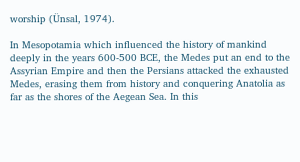worship (Ünsal, 1974).

In Mesopotamia which influenced the history of mankind deeply in the years 600-500 BCE, the Medes put an end to the Assyrian Empire and then the Persians attacked the exhausted Medes, erasing them from history and conquering Anatolia as far as the shores of the Aegean Sea. In this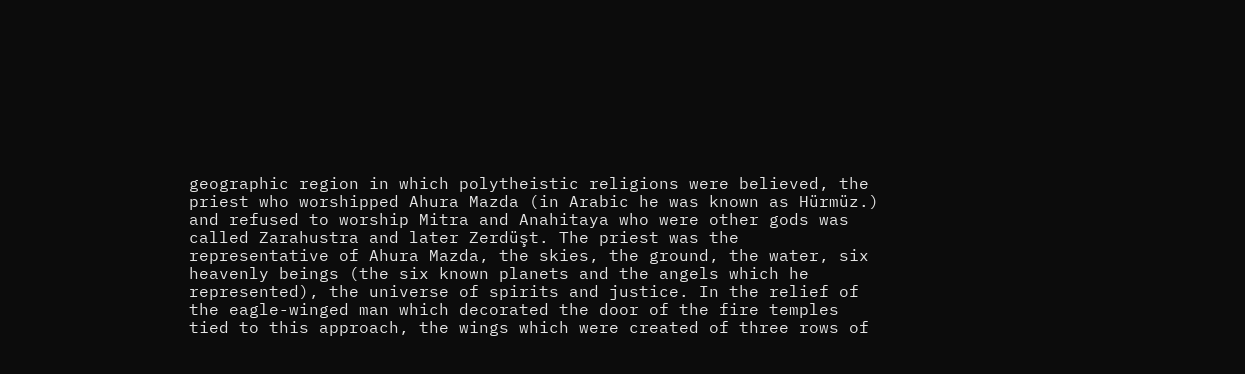geographic region in which polytheistic religions were believed, the priest who worshipped Ahura Mazda (in Arabic he was known as Hürmüz.) and refused to worship Mitra and Anahitaya who were other gods was called Zarahustra and later Zerdüşt. The priest was the representative of Ahura Mazda, the skies, the ground, the water, six heavenly beings (the six known planets and the angels which he represented), the universe of spirits and justice. In the relief of the eagle-winged man which decorated the door of the fire temples tied to this approach, the wings which were created of three rows of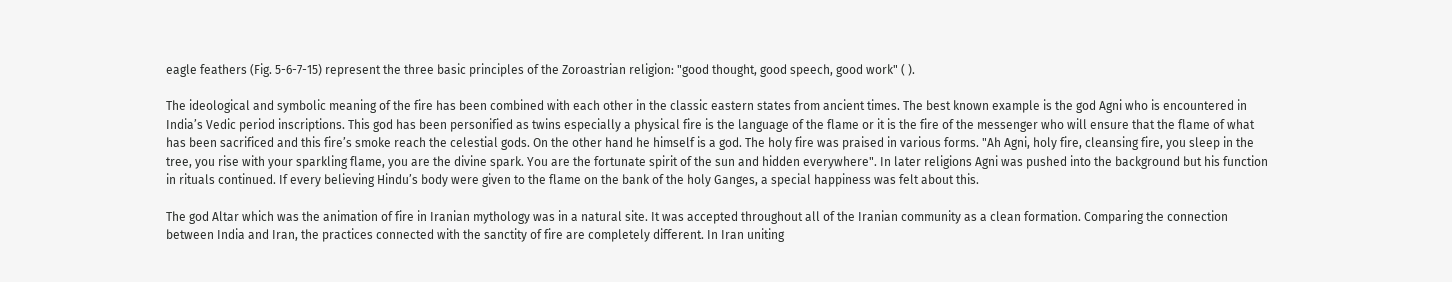eagle feathers (Fig. 5-6-7-15) represent the three basic principles of the Zoroastrian religion: "good thought, good speech, good work" ( ).

The ideological and symbolic meaning of the fire has been combined with each other in the classic eastern states from ancient times. The best known example is the god Agni who is encountered in India’s Vedic period inscriptions. This god has been personified as twins especially a physical fire is the language of the flame or it is the fire of the messenger who will ensure that the flame of what has been sacrificed and this fire’s smoke reach the celestial gods. On the other hand he himself is a god. The holy fire was praised in various forms. "Ah Agni, holy fire, cleansing fire, you sleep in the tree, you rise with your sparkling flame, you are the divine spark. You are the fortunate spirit of the sun and hidden everywhere". In later religions Agni was pushed into the background but his function in rituals continued. If every believing Hindu’s body were given to the flame on the bank of the holy Ganges, a special happiness was felt about this.

The god Altar which was the animation of fire in Iranian mythology was in a natural site. It was accepted throughout all of the Iranian community as a clean formation. Comparing the connection between India and Iran, the practices connected with the sanctity of fire are completely different. In Iran uniting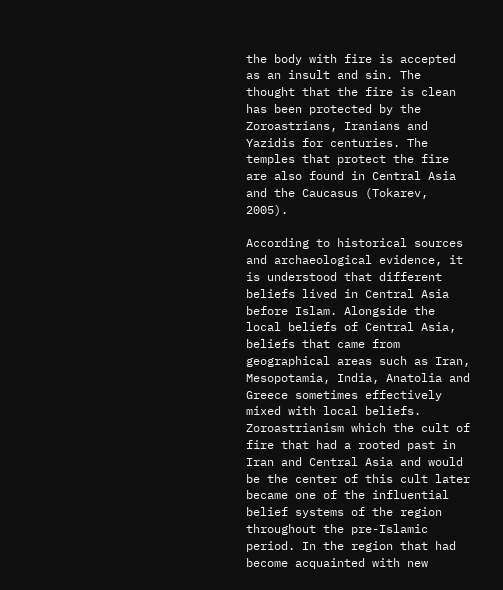the body with fire is accepted as an insult and sin. The thought that the fire is clean has been protected by the Zoroastrians, Iranians and Yazidis for centuries. The temples that protect the fire are also found in Central Asia and the Caucasus (Tokarev, 2005).

According to historical sources and archaeological evidence, it is understood that different beliefs lived in Central Asia before Islam. Alongside the local beliefs of Central Asia, beliefs that came from geographical areas such as Iran, Mesopotamia, India, Anatolia and Greece sometimes effectively mixed with local beliefs. Zoroastrianism which the cult of fire that had a rooted past in Iran and Central Asia and would be the center of this cult later became one of the influential belief systems of the region throughout the pre-Islamic period. In the region that had become acquainted with new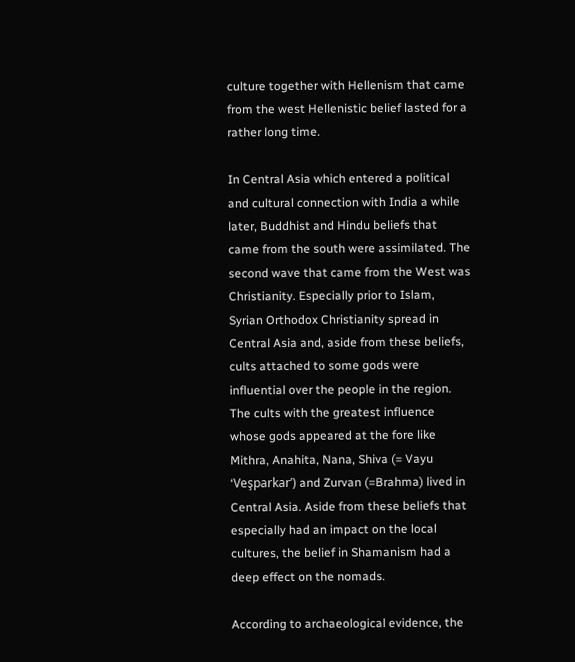culture together with Hellenism that came from the west Hellenistic belief lasted for a rather long time.

In Central Asia which entered a political and cultural connection with India a while later, Buddhist and Hindu beliefs that came from the south were assimilated. The second wave that came from the West was Christianity. Especially prior to Islam, Syrian Orthodox Christianity spread in Central Asia and, aside from these beliefs, cults attached to some gods were influential over the people in the region. The cults with the greatest influence whose gods appeared at the fore like Mithra, Anahita, Nana, Shiva (= Vayu ‘Veşparkar’) and Zurvan (=Brahma) lived in Central Asia. Aside from these beliefs that especially had an impact on the local cultures, the belief in Shamanism had a deep effect on the nomads.

According to archaeological evidence, the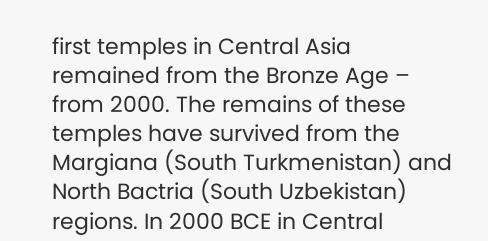first temples in Central Asia remained from the Bronze Age – from 2000. The remains of these temples have survived from the Margiana (South Turkmenistan) and North Bactria (South Uzbekistan) regions. In 2000 BCE in Central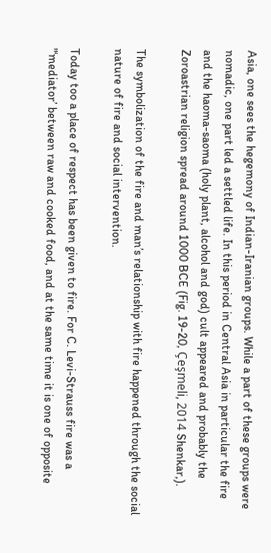Asia, one sees the hegemony of Indian-Iranian groups. While a part of these groups were nomadic, one part led a settled life. In this period in Central Asia in particular the fire and the haoma-saoma (holy plant, alcohol and god) cult appeared and probably the Zoroastrian religion spread around 1000 BCE (Fig. 19-20, Çeşmeli, 2014 Shenkar,).

The symbolization of the fire and man’s relationship with fire happened through the social nature of fire and social intervention.

Today too a place of respect has been given to fire. For C. Levi-Strauss fire was a "‘mediator’ between raw and cooked food, and at the same time it is one of opposite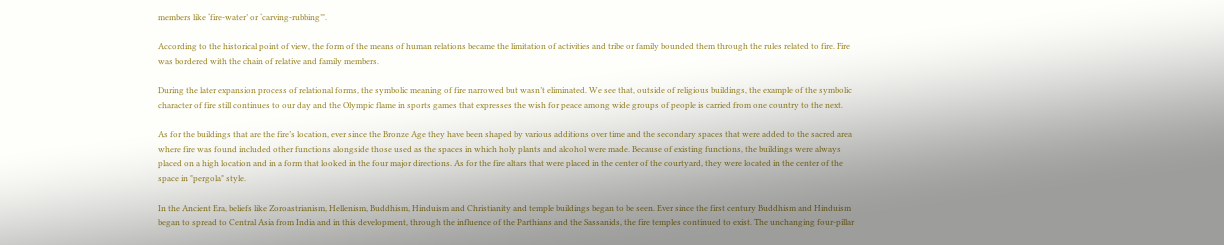members like ‘fire-water’ or ‘carving-rubbing’".

According to the historical point of view, the form of the means of human relations became the limitation of activities and tribe or family bounded them through the rules related to fire. Fire was bordered with the chain of relative and family members.

During the later expansion process of relational forms, the symbolic meaning of fire narrowed but wasn’t eliminated. We see that, outside of religious buildings, the example of the symbolic character of fire still continues to our day and the Olympic flame in sports games that expresses the wish for peace among wide groups of people is carried from one country to the next.

As for the buildings that are the fire’s location, ever since the Bronze Age they have been shaped by various additions over time and the secondary spaces that were added to the sacred area where fire was found included other functions alongside those used as the spaces in which holy plants and alcohol were made. Because of existing functions, the buildings were always placed on a high location and in a form that looked in the four major directions. As for the fire altars that were placed in the center of the courtyard, they were located in the center of the space in "pergola" style.

In the Ancient Era, beliefs like Zoroastrianism, Hellenism, Buddhism, Hinduism and Christianity and temple buildings began to be seen. Ever since the first century Buddhism and Hinduism began to spread to Central Asia from India and in this development, through the influence of the Parthians and the Sassanids, the fire temples continued to exist. The unchanging four-pillar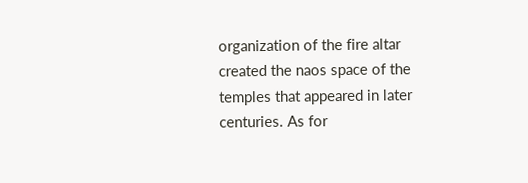organization of the fire altar created the naos space of the temples that appeared in later centuries. As for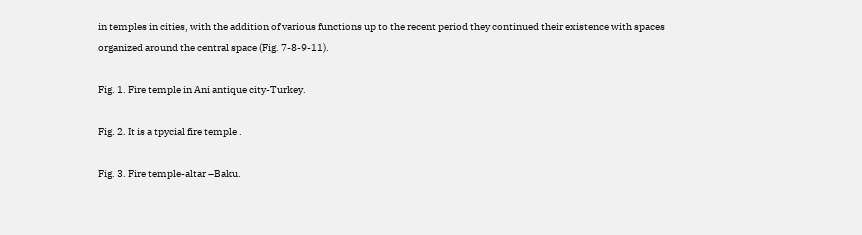in temples in cities, with the addition of various functions up to the recent period they continued their existence with spaces organized around the central space (Fig. 7-8-9-11).

Fig. 1. Fire temple in Ani antique city-Turkey.

Fig. 2. It is a tpycial fire temple .

Fig. 3. Fire temple-altar –Baku.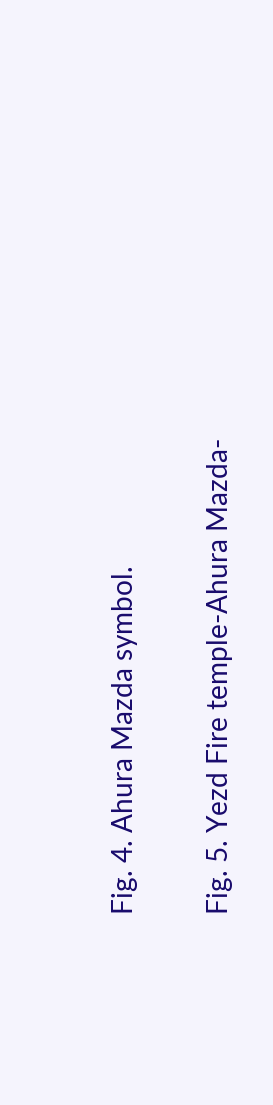Fig. 4. Ahura Mazda symbol.

Fig. 5. Yezd Fire temple-Ahura Mazda-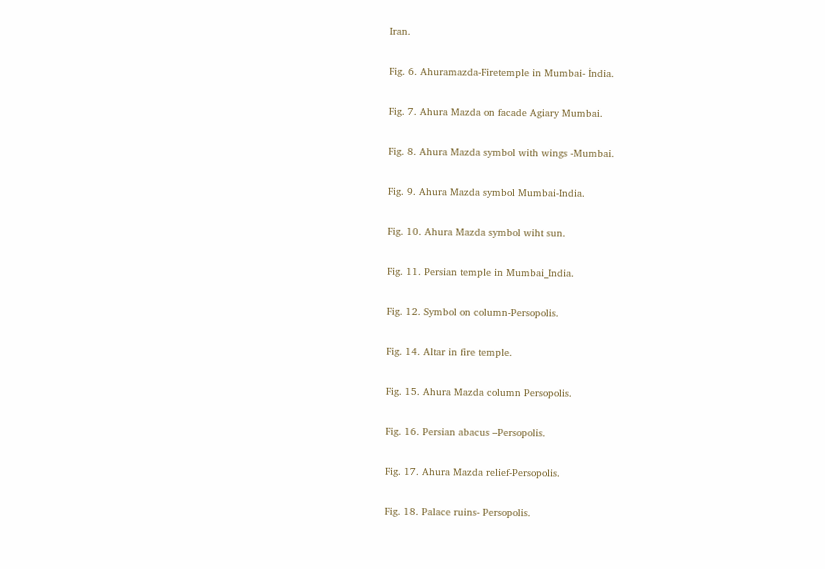Iran.

Fig. 6. Ahuramazda-Firetemple in Mumbai- İndia.

Fig. 7. Ahura Mazda on facade Agiary Mumbai.

Fig. 8. Ahura Mazda symbol with wings -Mumbai.

Fig. 9. Ahura Mazda symbol Mumbai-India.

Fig. 10. Ahura Mazda symbol wiht sun.

Fig. 11. Persian temple in Mumbai_India.

Fig. 12. Symbol on column-Persopolis.

Fig. 14. Altar in fire temple.

Fig. 15. Ahura Mazda column Persopolis.

Fig. 16. Persian abacus –Persopolis.

Fig. 17. Ahura Mazda relief-Persopolis.

Fig. 18. Palace ruins- Persopolis.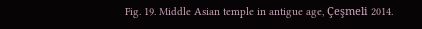Fig. 19. Middle Asian temple in antigue age, Çeşmeli 2014.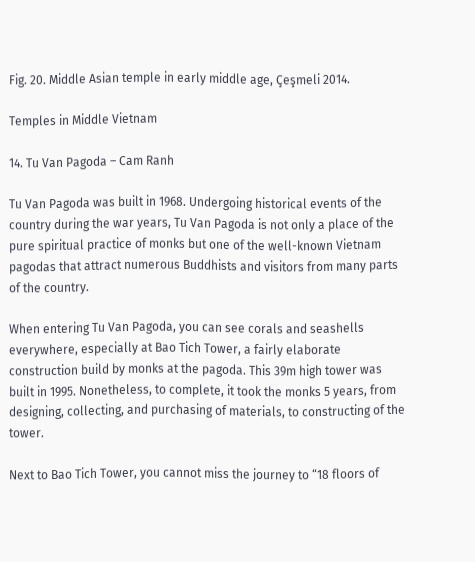Fig. 20. Middle Asian temple in early middle age, Çeşmeli 2014.

Temples in Middle Vietnam

14. Tu Van Pagoda – Cam Ranh

Tu Van Pagoda was built in 1968. Undergoing historical events of the country during the war years, Tu Van Pagoda is not only a place of the pure spiritual practice of monks but one of the well-known Vietnam pagodas that attract numerous Buddhists and visitors from many parts of the country.

When entering Tu Van Pagoda, you can see corals and seashells everywhere, especially at Bao Tich Tower, a fairly elaborate construction build by monks at the pagoda. This 39m high tower was built in 1995. Nonetheless, to complete, it took the monks 5 years, from designing, collecting, and purchasing of materials, to constructing of the tower.

Next to Bao Tich Tower, you cannot miss the journey to “18 floors of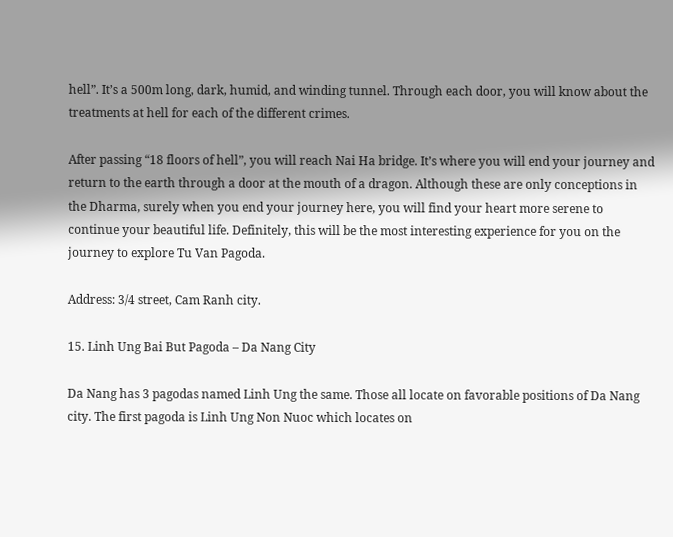hell”. It’s a 500m long, dark, humid, and winding tunnel. Through each door, you will know about the treatments at hell for each of the different crimes.

After passing “18 floors of hell”, you will reach Nai Ha bridge. It’s where you will end your journey and return to the earth through a door at the mouth of a dragon. Although these are only conceptions in the Dharma, surely when you end your journey here, you will find your heart more serene to continue your beautiful life. Definitely, this will be the most interesting experience for you on the journey to explore Tu Van Pagoda.

Address: 3/4 street, Cam Ranh city.

15. Linh Ung Bai But Pagoda – Da Nang City

Da Nang has 3 pagodas named Linh Ung the same. Those all locate on favorable positions of Da Nang city. The first pagoda is Linh Ung Non Nuoc which locates on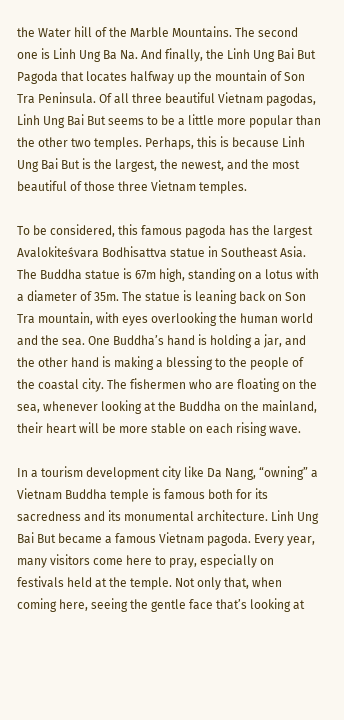the Water hill of the Marble Mountains. The second one is Linh Ung Ba Na. And finally, the Linh Ung Bai But Pagoda that locates halfway up the mountain of Son Tra Peninsula. Of all three beautiful Vietnam pagodas, Linh Ung Bai But seems to be a little more popular than the other two temples. Perhaps, this is because Linh Ung Bai But is the largest, the newest, and the most beautiful of those three Vietnam temples.

To be considered, this famous pagoda has the largest Avalokiteśvara Bodhisattva statue in Southeast Asia. The Buddha statue is 67m high, standing on a lotus with a diameter of 35m. The statue is leaning back on Son Tra mountain, with eyes overlooking the human world and the sea. One Buddha’s hand is holding a jar, and the other hand is making a blessing to the people of the coastal city. The fishermen who are floating on the sea, whenever looking at the Buddha on the mainland, their heart will be more stable on each rising wave.

In a tourism development city like Da Nang, “owning” a Vietnam Buddha temple is famous both for its sacredness and its monumental architecture. Linh Ung Bai But became a famous Vietnam pagoda. Every year, many visitors come here to pray, especially on festivals held at the temple. Not only that, when coming here, seeing the gentle face that’s looking at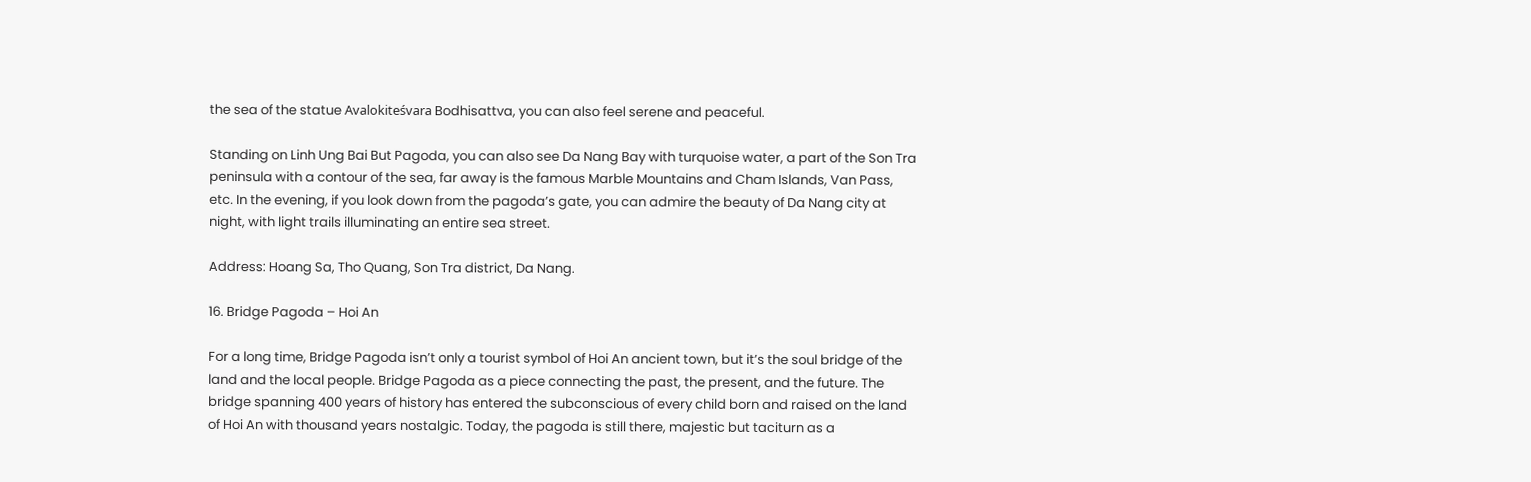the sea of the statue Avalokiteśvara Bodhisattva, you can also feel serene and peaceful.

Standing on Linh Ung Bai But Pagoda, you can also see Da Nang Bay with turquoise water, a part of the Son Tra peninsula with a contour of the sea, far away is the famous Marble Mountains and Cham Islands, Van Pass, etc. In the evening, if you look down from the pagoda’s gate, you can admire the beauty of Da Nang city at night, with light trails illuminating an entire sea street.

Address: Hoang Sa, Tho Quang, Son Tra district, Da Nang.

16. Bridge Pagoda – Hoi An

For a long time, Bridge Pagoda isn’t only a tourist symbol of Hoi An ancient town, but it’s the soul bridge of the land and the local people. Bridge Pagoda as a piece connecting the past, the present, and the future. The bridge spanning 400 years of history has entered the subconscious of every child born and raised on the land of Hoi An with thousand years nostalgic. Today, the pagoda is still there, majestic but taciturn as a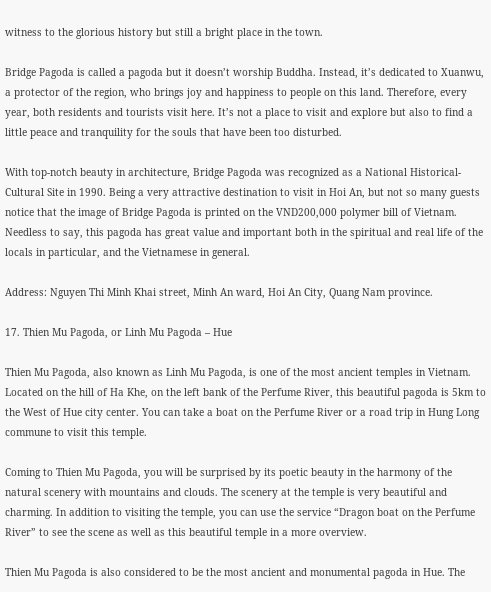witness to the glorious history but still a bright place in the town.

Bridge Pagoda is called a pagoda but it doesn’t worship Buddha. Instead, it’s dedicated to Xuanwu, a protector of the region, who brings joy and happiness to people on this land. Therefore, every year, both residents and tourists visit here. It’s not a place to visit and explore but also to find a little peace and tranquility for the souls that have been too disturbed.

With top-notch beauty in architecture, Bridge Pagoda was recognized as a National Historical-Cultural Site in 1990. Being a very attractive destination to visit in Hoi An, but not so many guests notice that the image of Bridge Pagoda is printed on the VND200,000 polymer bill of Vietnam. Needless to say, this pagoda has great value and important both in the spiritual and real life of the locals in particular, and the Vietnamese in general.

Address: Nguyen Thi Minh Khai street, Minh An ward, Hoi An City, Quang Nam province.

17. Thien Mu Pagoda, or Linh Mu Pagoda – Hue

Thien Mu Pagoda, also known as Linh Mu Pagoda, is one of the most ancient temples in Vietnam. Located on the hill of Ha Khe, on the left bank of the Perfume River, this beautiful pagoda is 5km to the West of Hue city center. You can take a boat on the Perfume River or a road trip in Hung Long commune to visit this temple.

Coming to Thien Mu Pagoda, you will be surprised by its poetic beauty in the harmony of the natural scenery with mountains and clouds. The scenery at the temple is very beautiful and charming. In addition to visiting the temple, you can use the service “Dragon boat on the Perfume River” to see the scene as well as this beautiful temple in a more overview.

Thien Mu Pagoda is also considered to be the most ancient and monumental pagoda in Hue. The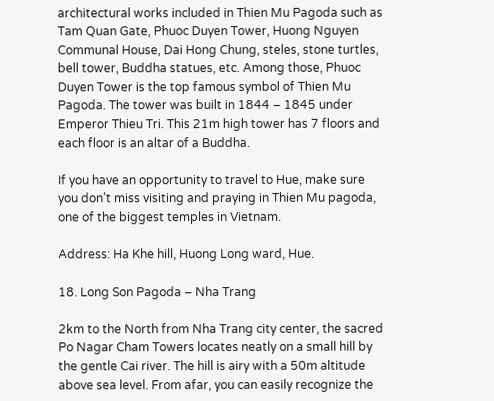architectural works included in Thien Mu Pagoda such as Tam Quan Gate, Phuoc Duyen Tower, Huong Nguyen Communal House, Dai Hong Chung, steles, stone turtles, bell tower, Buddha statues, etc. Among those, Phuoc Duyen Tower is the top famous symbol of Thien Mu Pagoda. The tower was built in 1844 – 1845 under Emperor Thieu Tri. This 21m high tower has 7 floors and each floor is an altar of a Buddha.

If you have an opportunity to travel to Hue, make sure you don’t miss visiting and praying in Thien Mu pagoda, one of the biggest temples in Vietnam.

Address: Ha Khe hill, Huong Long ward, Hue.

18. Long Son Pagoda – Nha Trang

2km to the North from Nha Trang city center, the sacred Po Nagar Cham Towers locates neatly on a small hill by the gentle Cai river. The hill is airy with a 50m altitude above sea level. From afar, you can easily recognize the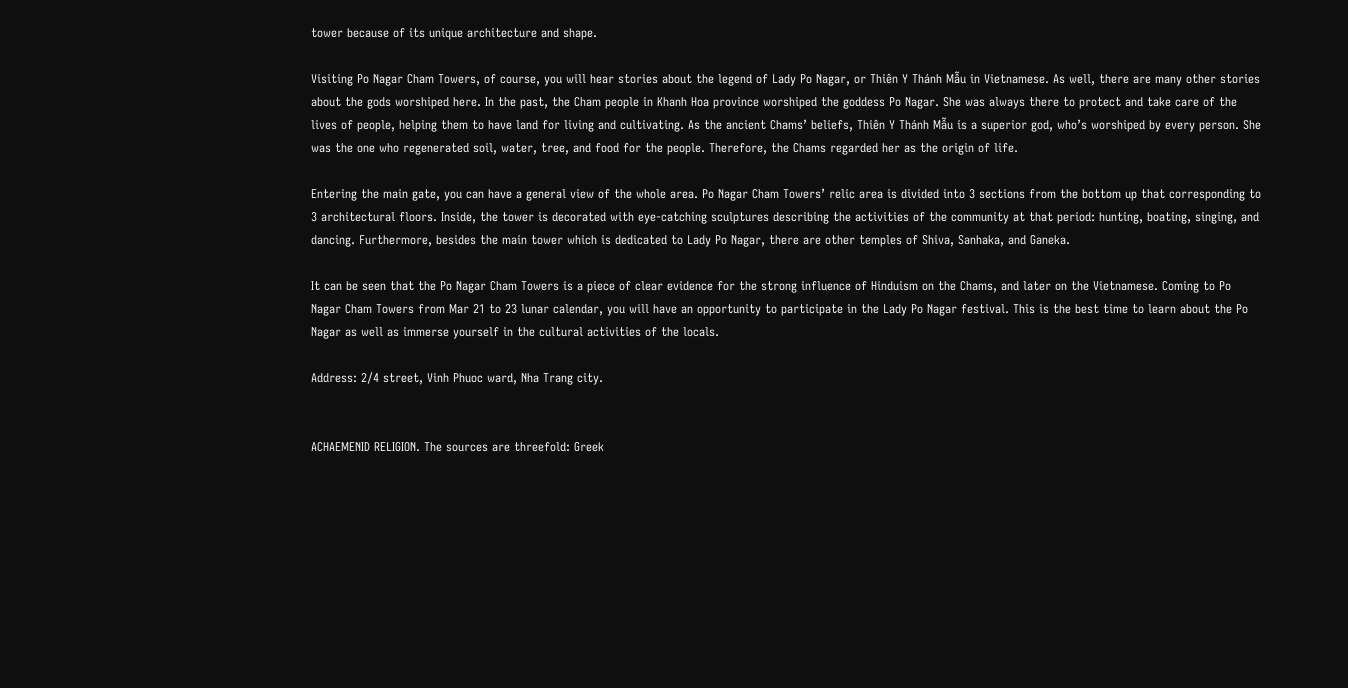tower because of its unique architecture and shape.

Visiting Po Nagar Cham Towers, of course, you will hear stories about the legend of Lady Po Nagar, or Thiên Y Thánh Mẫu in Vietnamese. As well, there are many other stories about the gods worshiped here. In the past, the Cham people in Khanh Hoa province worshiped the goddess Po Nagar. She was always there to protect and take care of the lives of people, helping them to have land for living and cultivating. As the ancient Chams’ beliefs, Thiên Y Thánh Mẫu is a superior god, who’s worshiped by every person. She was the one who regenerated soil, water, tree, and food for the people. Therefore, the Chams regarded her as the origin of life.

Entering the main gate, you can have a general view of the whole area. Po Nagar Cham Towers’ relic area is divided into 3 sections from the bottom up that corresponding to 3 architectural floors. Inside, the tower is decorated with eye-catching sculptures describing the activities of the community at that period: hunting, boating, singing, and dancing. Furthermore, besides the main tower which is dedicated to Lady Po Nagar, there are other temples of Shiva, Sanhaka, and Ganeka.

It can be seen that the Po Nagar Cham Towers is a piece of clear evidence for the strong influence of Hinduism on the Chams, and later on the Vietnamese. Coming to Po Nagar Cham Towers from Mar 21 to 23 lunar calendar, you will have an opportunity to participate in the Lady Po Nagar festival. This is the best time to learn about the Po Nagar as well as immerse yourself in the cultural activities of the locals.

Address: 2/4 street, Vinh Phuoc ward, Nha Trang city.


ACHAEMENID RELIGION. The sources are threefold: Greek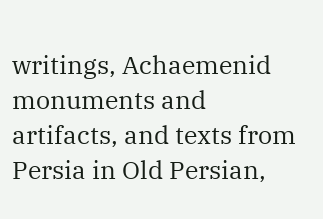writings, Achaemenid monuments and artifacts, and texts from Persia in Old Persian,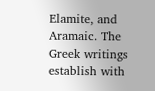Elamite, and Aramaic. The Greek writings establish with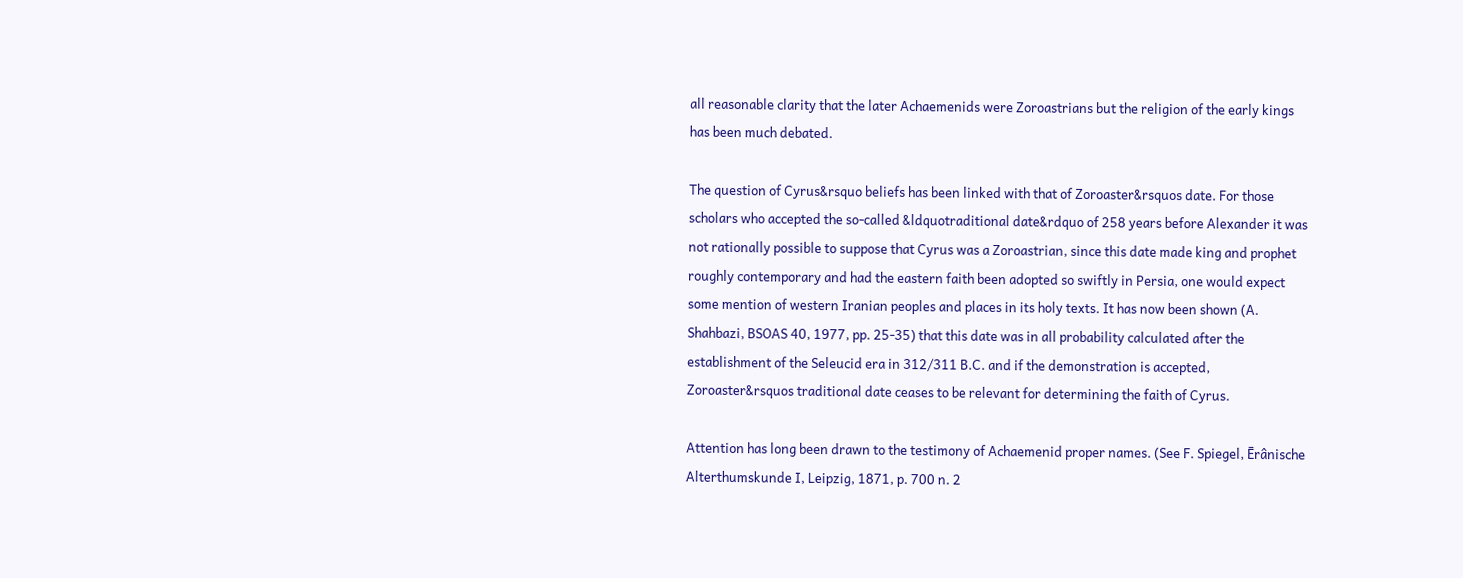all reasonable clarity that the later Achaemenids were Zoroastrians but the religion of the early kings has been much debated.

The question of Cyrus&rsquo beliefs has been linked with that of Zoroaster&rsquos date. For those scholars who accepted the so-called &ldquotraditional date&rdquo of 258 years before Alexander it was not rationally possible to suppose that Cyrus was a Zoroastrian, since this date made king and prophet roughly contemporary and had the eastern faith been adopted so swiftly in Persia, one would expect some mention of western Iranian peoples and places in its holy texts. It has now been shown (A. Shahbazi, BSOAS 40, 1977, pp. 25-35) that this date was in all probability calculated after the establishment of the Seleucid era in 312/311 B.C. and if the demonstration is accepted, Zoroaster&rsquos traditional date ceases to be relevant for determining the faith of Cyrus.

Attention has long been drawn to the testimony of Achaemenid proper names. (See F. Spiegel, Ērânische Alterthumskunde I, Leipzig, 1871, p. 700 n. 2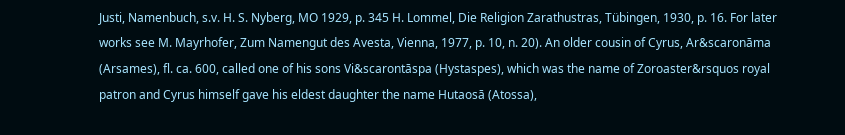Justi, Namenbuch, s.v. H. S. Nyberg, MO 1929, p. 345 H. Lommel, Die Religion Zarathustras, Tübingen, 1930, p. 16. For later works see M. Mayrhofer, Zum Namengut des Avesta, Vienna, 1977, p. 10, n. 20). An older cousin of Cyrus, Ar&scaronāma (Arsames), fl. ca. 600, called one of his sons Vi&scarontāspa (Hystaspes), which was the name of Zoroaster&rsquos royal patron and Cyrus himself gave his eldest daughter the name Hutaosā (Atossa),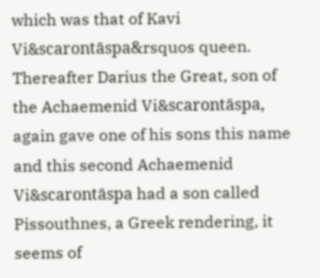which was that of Kavi Vi&scarontāspa&rsquos queen. Thereafter Darius the Great, son of the Achaemenid Vi&scarontāspa, again gave one of his sons this name and this second Achaemenid Vi&scarontāspa had a son called Pissouthnes, a Greek rendering, it seems of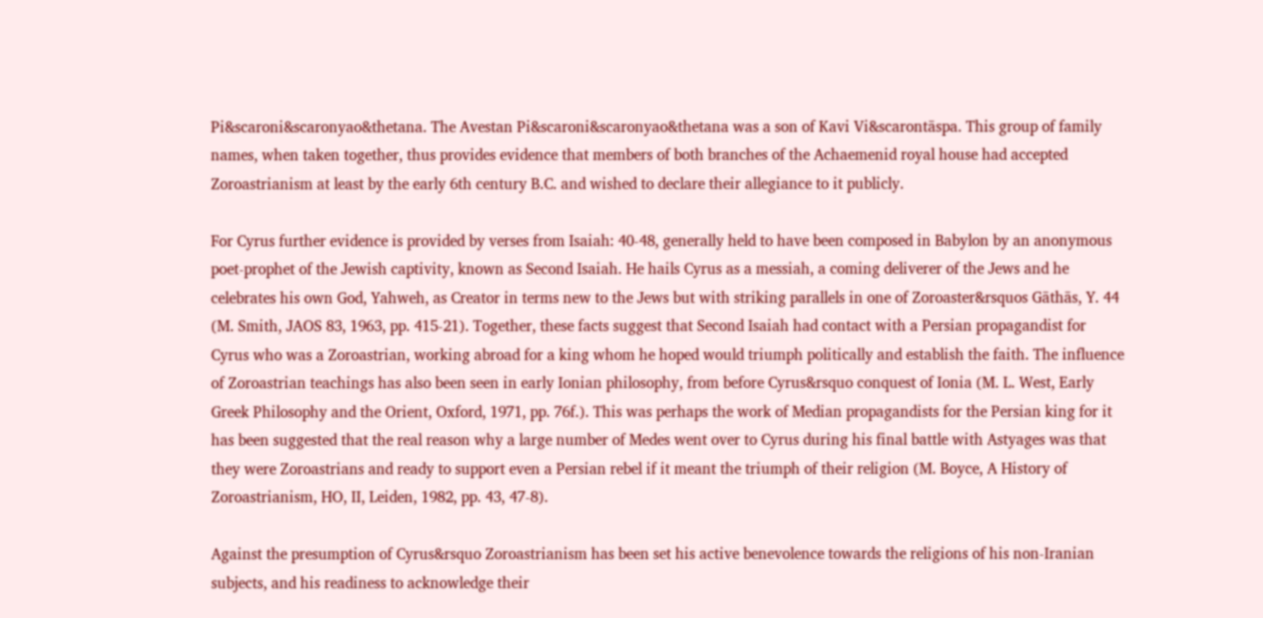Pi&scaroni&scaronyao&thetana. The Avestan Pi&scaroni&scaronyao&thetana was a son of Kavi Vi&scarontāspa. This group of family names, when taken together, thus provides evidence that members of both branches of the Achaemenid royal house had accepted Zoroastrianism at least by the early 6th century B.C. and wished to declare their allegiance to it publicly.

For Cyrus further evidence is provided by verses from Isaiah: 40-48, generally held to have been composed in Babylon by an anonymous poet-prophet of the Jewish captivity, known as Second Isaiah. He hails Cyrus as a messiah, a coming deliverer of the Jews and he celebrates his own God, Yahweh, as Creator in terms new to the Jews but with striking parallels in one of Zoroaster&rsquos Gāthās, Y. 44 (M. Smith, JAOS 83, 1963, pp. 415-21). Together, these facts suggest that Second Isaiah had contact with a Persian propagandist for Cyrus who was a Zoroastrian, working abroad for a king whom he hoped would triumph politically and establish the faith. The influence of Zoroastrian teachings has also been seen in early Ionian philosophy, from before Cyrus&rsquo conquest of Ionia (M. L. West, Early Greek Philosophy and the Orient, Oxford, 1971, pp. 76f.). This was perhaps the work of Median propagandists for the Persian king for it has been suggested that the real reason why a large number of Medes went over to Cyrus during his final battle with Astyages was that they were Zoroastrians and ready to support even a Persian rebel if it meant the triumph of their religion (M. Boyce, A History of Zoroastrianism, HO, II, Leiden, 1982, pp. 43, 47-8).

Against the presumption of Cyrus&rsquo Zoroastrianism has been set his active benevolence towards the religions of his non-Iranian subjects, and his readiness to acknowledge their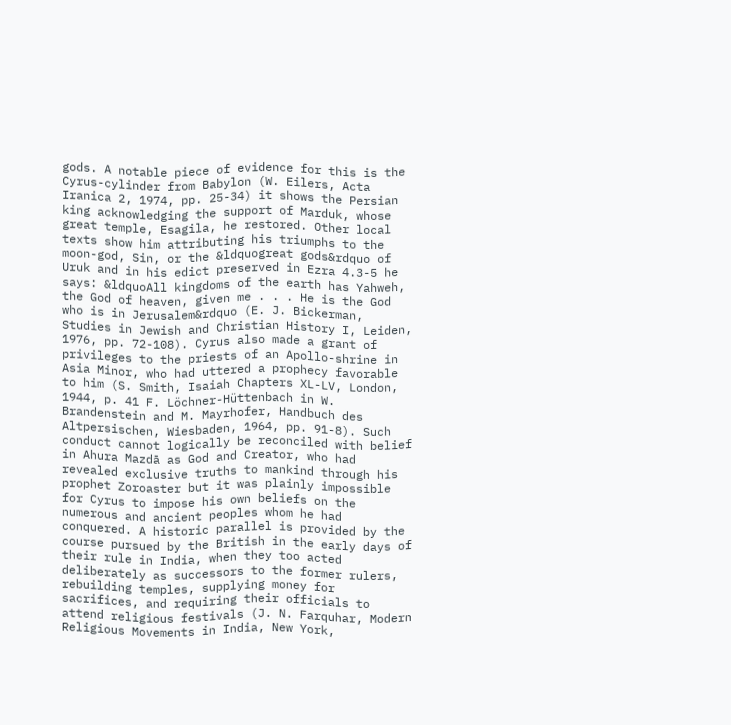gods. A notable piece of evidence for this is the Cyrus-cylinder from Babylon (W. Eilers, Acta Iranica 2, 1974, pp. 25-34) it shows the Persian king acknowledging the support of Marduk, whose great temple, Esagila, he restored. Other local texts show him attributing his triumphs to the moon-god, Sin, or the &ldquogreat gods&rdquo of Uruk and in his edict preserved in Ezra 4.3-5 he says: &ldquoAll kingdoms of the earth has Yahweh, the God of heaven, given me . . . He is the God who is in Jerusalem&rdquo (E. J. Bickerman, Studies in Jewish and Christian History I, Leiden, 1976, pp. 72-108). Cyrus also made a grant of privileges to the priests of an Apollo-shrine in Asia Minor, who had uttered a prophecy favorable to him (S. Smith, Isaiah Chapters XL-LV, London, 1944, p. 41 F. Löchner-Hüttenbach in W. Brandenstein and M. Mayrhofer, Handbuch des Altpersischen, Wiesbaden, 1964, pp. 91-8). Such conduct cannot logically be reconciled with belief in Ahura Mazdā as God and Creator, who had revealed exclusive truths to mankind through his prophet Zoroaster but it was plainly impossible for Cyrus to impose his own beliefs on the numerous and ancient peoples whom he had conquered. A historic parallel is provided by the course pursued by the British in the early days of their rule in India, when they too acted deliberately as successors to the former rulers, rebuilding temples, supplying money for sacrifices, and requiring their officials to attend religious festivals (J. N. Farquhar, Modern Religious Movements in India, New York,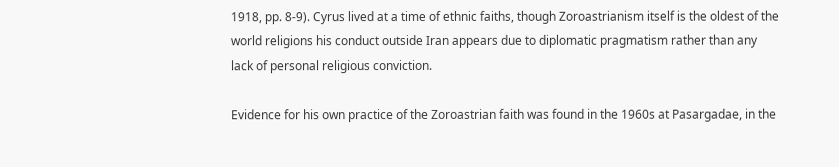1918, pp. 8-9). Cyrus lived at a time of ethnic faiths, though Zoroastrianism itself is the oldest of the world religions his conduct outside Iran appears due to diplomatic pragmatism rather than any lack of personal religious conviction.

Evidence for his own practice of the Zoroastrian faith was found in the 1960s at Pasargadae, in the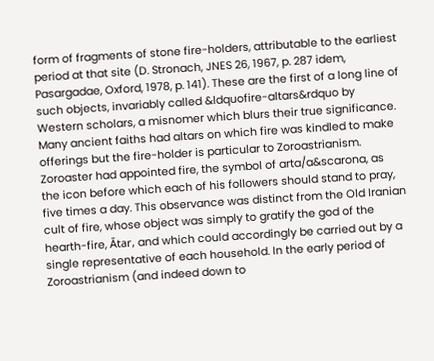form of fragments of stone fire-holders, attributable to the earliest period at that site (D. Stronach, JNES 26, 1967, p. 287 idem, Pasargadae, Oxford, 1978, p. 141). These are the first of a long line of such objects, invariably called &ldquofire-altars&rdquo by Western scholars, a misnomer which blurs their true significance. Many ancient faiths had altars on which fire was kindled to make offerings but the fire-holder is particular to Zoroastrianism. Zoroaster had appointed fire, the symbol of arta/a&scarona, as the icon before which each of his followers should stand to pray, five times a day. This observance was distinct from the Old Iranian cult of fire, whose object was simply to gratify the god of the hearth-fire, Ātar, and which could accordingly be carried out by a single representative of each household. In the early period of Zoroastrianism (and indeed down to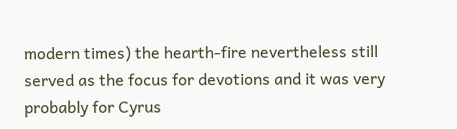modern times) the hearth-fire nevertheless still served as the focus for devotions and it was very probably for Cyrus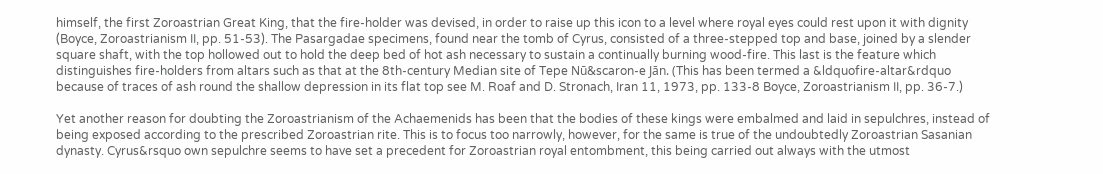himself, the first Zoroastrian Great King, that the fire-holder was devised, in order to raise up this icon to a level where royal eyes could rest upon it with dignity (Boyce, Zoroastrianism II, pp. 51-53). The Pasargadae specimens, found near the tomb of Cyrus, consisted of a three-stepped top and base, joined by a slender square shaft, with the top hollowed out to hold the deep bed of hot ash necessary to sustain a continually burning wood-fire. This last is the feature which distinguishes fire-holders from altars such as that at the 8th-century Median site of Tepe Nū&scaron-e Jān. (This has been termed a &ldquofire-altar&rdquo because of traces of ash round the shallow depression in its flat top see M. Roaf and D. Stronach, Iran 11, 1973, pp. 133-8 Boyce, Zoroastrianism II, pp. 36-7.)

Yet another reason for doubting the Zoroastrianism of the Achaemenids has been that the bodies of these kings were embalmed and laid in sepulchres, instead of being exposed according to the prescribed Zoroastrian rite. This is to focus too narrowly, however, for the same is true of the undoubtedly Zoroastrian Sasanian dynasty. Cyrus&rsquo own sepulchre seems to have set a precedent for Zoroastrian royal entombment, this being carried out always with the utmost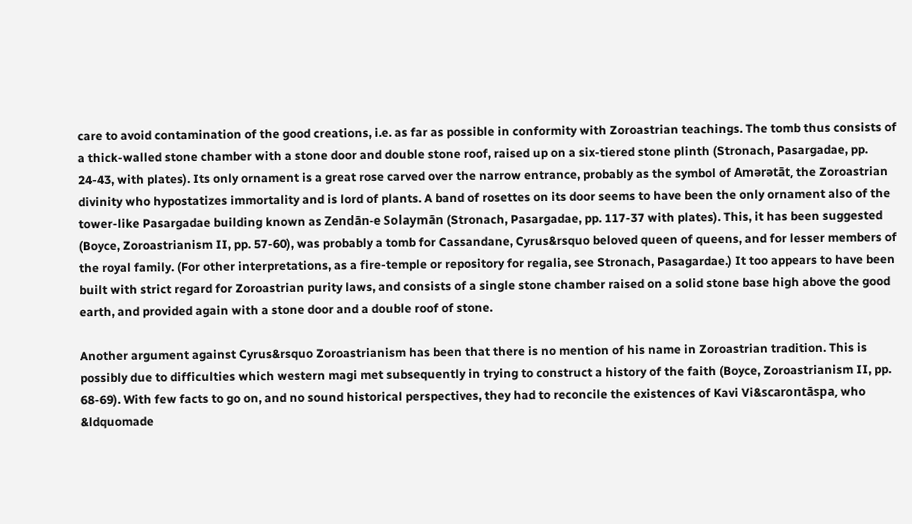care to avoid contamination of the good creations, i.e. as far as possible in conformity with Zoroastrian teachings. The tomb thus consists of a thick-walled stone chamber with a stone door and double stone roof, raised up on a six-tiered stone plinth (Stronach, Pasargadae, pp. 24-43, with plates). Its only ornament is a great rose carved over the narrow entrance, probably as the symbol of Amərətāt, the Zoroastrian divinity who hypostatizes immortality and is lord of plants. A band of rosettes on its door seems to have been the only ornament also of the tower-like Pasargadae building known as Zendān-e Solaymān (Stronach, Pasargadae, pp. 117-37 with plates). This, it has been suggested (Boyce, Zoroastrianism II, pp. 57-60), was probably a tomb for Cassandane, Cyrus&rsquo beloved queen of queens, and for lesser members of the royal family. (For other interpretations, as a fire-temple or repository for regalia, see Stronach, Pasagardae.) It too appears to have been built with strict regard for Zoroastrian purity laws, and consists of a single stone chamber raised on a solid stone base high above the good earth, and provided again with a stone door and a double roof of stone.

Another argument against Cyrus&rsquo Zoroastrianism has been that there is no mention of his name in Zoroastrian tradition. This is possibly due to difficulties which western magi met subsequently in trying to construct a history of the faith (Boyce, Zoroastrianism II, pp. 68-69). With few facts to go on, and no sound historical perspectives, they had to reconcile the existences of Kavi Vi&scarontāspa, who &ldquomade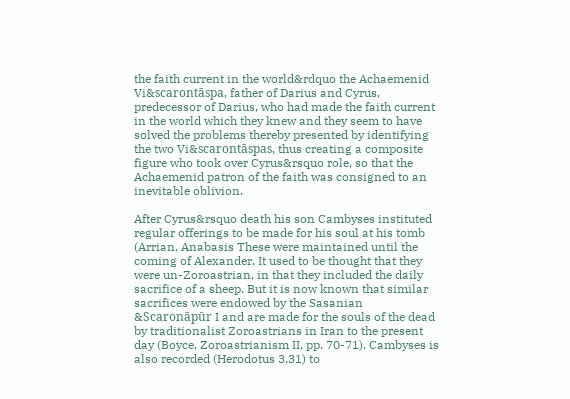the faith current in the world&rdquo the Achaemenid Vi&scarontāspa, father of Darius and Cyrus, predecessor of Darius, who had made the faith current in the world which they knew and they seem to have solved the problems thereby presented by identifying the two Vi&scarontāspas, thus creating a composite figure who took over Cyrus&rsquo role, so that the Achaemenid patron of the faith was consigned to an inevitable oblivion.

After Cyrus&rsquo death his son Cambyses instituted regular offerings to be made for his soul at his tomb (Arrian, Anabasis These were maintained until the coming of Alexander. It used to be thought that they were un-Zoroastrian, in that they included the daily sacrifice of a sheep. But it is now known that similar sacrifices were endowed by the Sasanian &Scaronāpūr I and are made for the souls of the dead by traditionalist Zoroastrians in Iran to the present day (Boyce, Zoroastrianism II, pp. 70-71). Cambyses is also recorded (Herodotus 3.31) to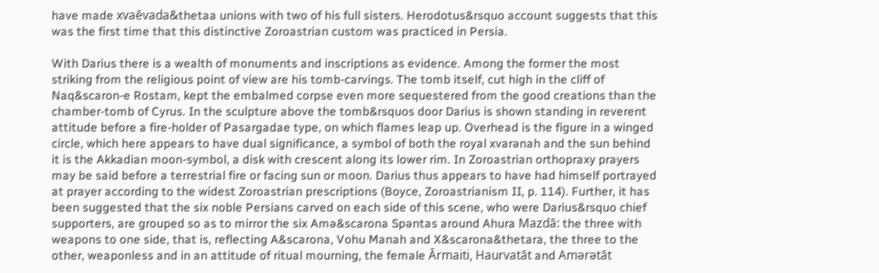have made xvaēvada&thetaa unions with two of his full sisters. Herodotus&rsquo account suggests that this was the first time that this distinctive Zoroastrian custom was practiced in Persia.

With Darius there is a wealth of monuments and inscriptions as evidence. Among the former the most striking from the religious point of view are his tomb-carvings. The tomb itself, cut high in the cliff of Naq&scaron-e Rostam, kept the embalmed corpse even more sequestered from the good creations than the chamber-tomb of Cyrus. In the sculpture above the tomb&rsquos door Darius is shown standing in reverent attitude before a fire-holder of Pasargadae type, on which flames leap up. Overhead is the figure in a winged circle, which here appears to have dual significance, a symbol of both the royal xvarənah and the sun behind it is the Akkadian moon-symbol, a disk with crescent along its lower rim. In Zoroastrian orthopraxy prayers may be said before a terrestrial fire or facing sun or moon. Darius thus appears to have had himself portrayed at prayer according to the widest Zoroastrian prescriptions (Boyce, Zoroastrianism II, p. 114). Further, it has been suggested that the six noble Persians carved on each side of this scene, who were Darius&rsquo chief supporters, are grouped so as to mirror the six Amə&scarona Spəntas around Ahura Mazdā: the three with weapons to one side, that is, reflecting A&scarona, Vohu Manah and X&scarona&thetara, the three to the other, weaponless and in an attitude of ritual mourning, the female Ārmaiti, Haurvatāt and Amərətāt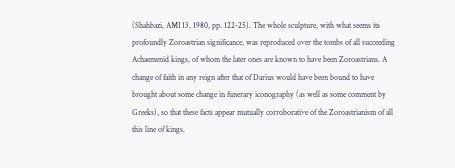(Shahbazi, AMI 13, 1980, pp. 122-25). The whole sculpture, with what seems its profoundly Zoroastrian significance, was reproduced over the tombs of all succeeding Achaemenid kings, of whom the later ones are known to have been Zoroastrians. A change of faith in any reign after that of Darius would have been bound to have brought about some change in funerary iconography (as well as some comment by Greeks), so that these facts appear mutually corroborative of the Zoroastrianism of all this line of kings.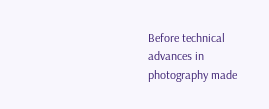Before technical advances in photography made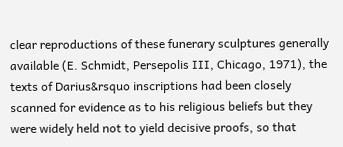clear reproductions of these funerary sculptures generally available (E. Schmidt, Persepolis III, Chicago, 1971), the texts of Darius&rsquo inscriptions had been closely scanned for evidence as to his religious beliefs but they were widely held not to yield decisive proofs, so that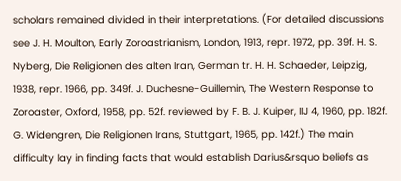scholars remained divided in their interpretations. (For detailed discussions see J. H. Moulton, Early Zoroastrianism, London, 1913, repr. 1972, pp. 39f. H. S. Nyberg, Die Religionen des alten Iran, German tr. H. H. Schaeder, Leipzig, 1938, repr. 1966, pp. 349f. J. Duchesne-Guillemin, The Western Response to Zoroaster, Oxford, 1958, pp. 52f. reviewed by F. B. J. Kuiper, IIJ 4, 1960, pp. 182f. G. Widengren, Die Religionen Irans, Stuttgart, 1965, pp. 142f.) The main difficulty lay in finding facts that would establish Darius&rsquo beliefs as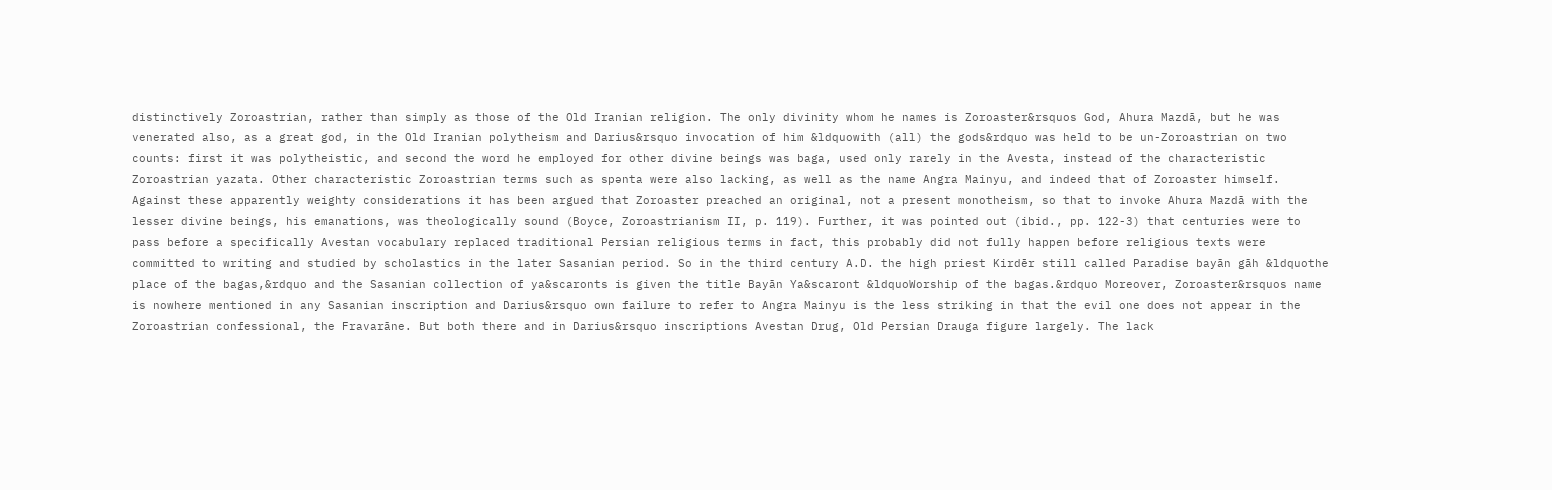distinctively Zoroastrian, rather than simply as those of the Old Iranian religion. The only divinity whom he names is Zoroaster&rsquos God, Ahura Mazdā, but he was venerated also, as a great god, in the Old Iranian polytheism and Darius&rsquo invocation of him &ldquowith (all) the gods&rdquo was held to be un-Zoroastrian on two counts: first it was polytheistic, and second the word he employed for other divine beings was baga, used only rarely in the Avesta, instead of the characteristic Zoroastrian yazata. Other characteristic Zoroastrian terms such as spənta were also lacking, as well as the name Angra Mainyu, and indeed that of Zoroaster himself. Against these apparently weighty considerations it has been argued that Zoroaster preached an original, not a present monotheism, so that to invoke Ahura Mazdā with the lesser divine beings, his emanations, was theologically sound (Boyce, Zoroastrianism II, p. 119). Further, it was pointed out (ibid., pp. 122-3) that centuries were to pass before a specifically Avestan vocabulary replaced traditional Persian religious terms in fact, this probably did not fully happen before religious texts were committed to writing and studied by scholastics in the later Sasanian period. So in the third century A.D. the high priest Kirdēr still called Paradise bayān gāh &ldquothe place of the bagas,&rdquo and the Sasanian collection of ya&scaronts is given the title Bayān Ya&scaront &ldquoWorship of the bagas.&rdquo Moreover, Zoroaster&rsquos name is nowhere mentioned in any Sasanian inscription and Darius&rsquo own failure to refer to Angra Mainyu is the less striking in that the evil one does not appear in the Zoroastrian confessional, the Fravarāne. But both there and in Darius&rsquo inscriptions Avestan Drug, Old Persian Drauga figure largely. The lack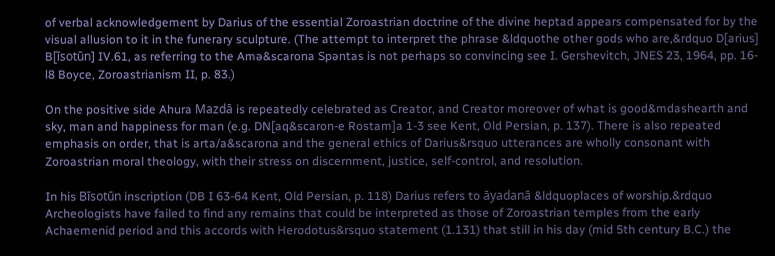of verbal acknowledgement by Darius of the essential Zoroastrian doctrine of the divine heptad appears compensated for by the visual allusion to it in the funerary sculpture. (The attempt to interpret the phrase &ldquothe other gods who are,&rdquo D[arius] B[īsotūn] IV.61, as referring to the Amə&scarona Spəntas is not perhaps so convincing see I. Gershevitch, JNES 23, 1964, pp. 16-l8 Boyce, Zoroastrianism II, p. 83.)

On the positive side Ahura Mazdā is repeatedly celebrated as Creator, and Creator moreover of what is good&mdashearth and sky, man and happiness for man (e.g. DN[aq&scaron-e Rostam]a 1-3 see Kent, Old Persian, p. 137). There is also repeated emphasis on order, that is arta/a&scarona and the general ethics of Darius&rsquo utterances are wholly consonant with Zoroastrian moral theology, with their stress on discernment, justice, self-control, and resolution.

In his Bīsotūn inscription (DB I 63-64 Kent, Old Persian, p. 118) Darius refers to āyadanā &ldquoplaces of worship.&rdquo Archeologists have failed to find any remains that could be interpreted as those of Zoroastrian temples from the early Achaemenid period and this accords with Herodotus&rsquo statement (1.131) that still in his day (mid 5th century B.C.) the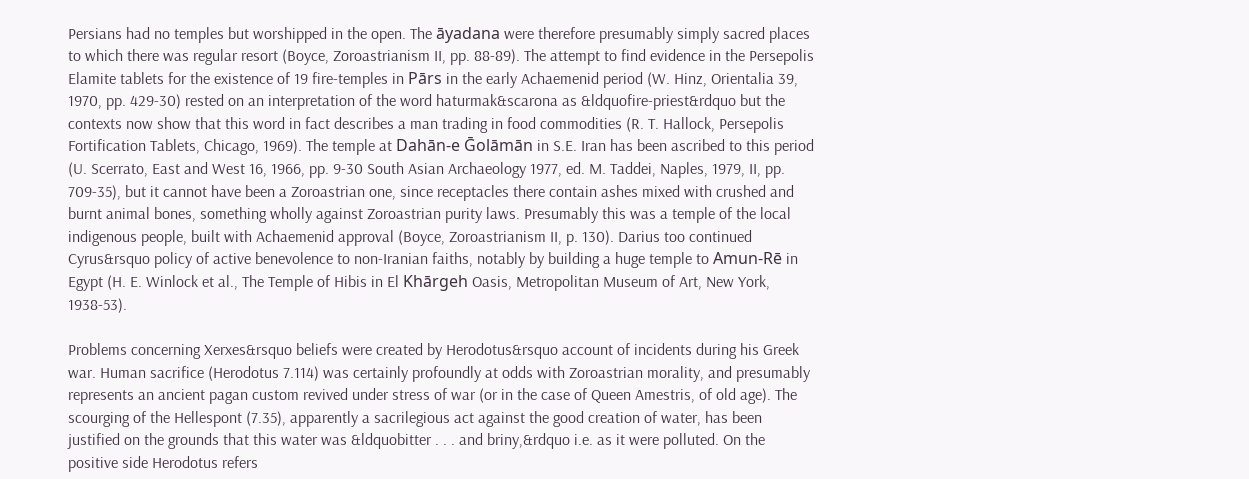Persians had no temples but worshipped in the open. The āyadana were therefore presumably simply sacred places to which there was regular resort (Boyce, Zoroastrianism II, pp. 88-89). The attempt to find evidence in the Persepolis Elamite tablets for the existence of 19 fire-temples in Pārs in the early Achaemenid period (W. Hinz, Orientalia 39, 1970, pp. 429-30) rested on an interpretation of the word haturmak&scarona as &ldquofire-priest&rdquo but the contexts now show that this word in fact describes a man trading in food commodities (R. T. Hallock, Persepolis Fortification Tablets, Chicago, 1969). The temple at Dahān-e Ḡolāmān in S.E. Iran has been ascribed to this period (U. Scerrato, East and West 16, 1966, pp. 9-30 South Asian Archaeology 1977, ed. M. Taddei, Naples, 1979, II, pp. 709-35), but it cannot have been a Zoroastrian one, since receptacles there contain ashes mixed with crushed and burnt animal bones, something wholly against Zoroastrian purity laws. Presumably this was a temple of the local indigenous people, built with Achaemenid approval (Boyce, Zoroastrianism II, p. 130). Darius too continued Cyrus&rsquo policy of active benevolence to non-Iranian faiths, notably by building a huge temple to Amun-Rē in Egypt (H. E. Winlock et al., The Temple of Hibis in El Khārgeh Oasis, Metropolitan Museum of Art, New York, 1938-53).

Problems concerning Xerxes&rsquo beliefs were created by Herodotus&rsquo account of incidents during his Greek war. Human sacrifice (Herodotus 7.114) was certainly profoundly at odds with Zoroastrian morality, and presumably represents an ancient pagan custom revived under stress of war (or in the case of Queen Amestris, of old age). The scourging of the Hellespont (7.35), apparently a sacrilegious act against the good creation of water, has been justified on the grounds that this water was &ldquobitter . . . and briny,&rdquo i.e. as it were polluted. On the positive side Herodotus refers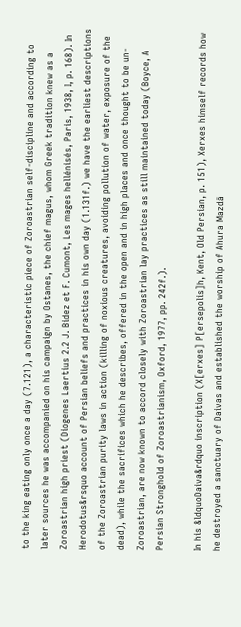to the king eating only once a day (7.121), a characteristic piece of Zoroastrian self-discipline and according to later sources he was accompanied on his campaign by Ostanes, the chief magus, whom Greek tradition knew as a Zoroastrian high priest (Diogenes Laertius 2.2 J. Bidez et F. Cumont, Les mages hellénisés, Paris, 1938, I, p. 168). In Herodotus&rsquo account of Persian beliefs and practices in his own day (1.131f.) we have the earliest descriptions of the Zoroastrian purity laws in action (killing of noxious creatures, avoiding pollution of water, exposure of the dead), while the sacrifices which he describes, offered in the open and in high places and once thought to be un-Zoroastrian, are now known to accord closely with Zoroastrian lay practices as still maintained today (Boyce, A Persian Stronghold of Zoroastrianism, Oxford, 1977, pp. 242f.).

In his &ldquoDaiva&rdquo inscription (X[erxes] P[ersepolis]h, Kent, Old Persian, p. 151), Xerxes himself records how he destroyed a sanctuary of Daivas and established the worship of Ahura Mazdā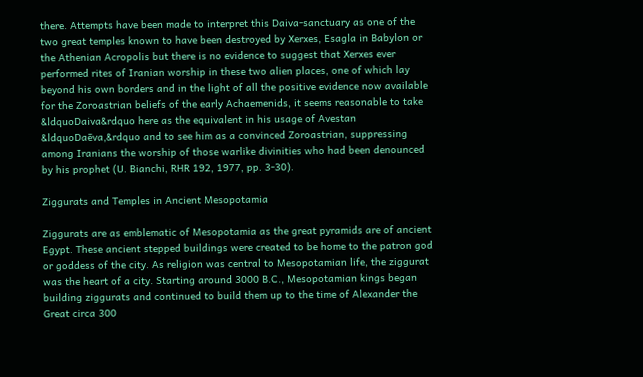there. Attempts have been made to interpret this Daiva-sanctuary as one of the two great temples known to have been destroyed by Xerxes, Esagla in Babylon or the Athenian Acropolis but there is no evidence to suggest that Xerxes ever performed rites of Iranian worship in these two alien places, one of which lay beyond his own borders and in the light of all the positive evidence now available for the Zoroastrian beliefs of the early Achaemenids, it seems reasonable to take &ldquoDaiva&rdquo here as the equivalent in his usage of Avestan &ldquoDaēva,&rdquo and to see him as a convinced Zoroastrian, suppressing among Iranians the worship of those warlike divinities who had been denounced by his prophet (U. Bianchi, RHR 192, 1977, pp. 3-30).

Ziggurats and Temples in Ancient Mesopotamia

Ziggurats are as emblematic of Mesopotamia as the great pyramids are of ancient Egypt. These ancient stepped buildings were created to be home to the patron god or goddess of the city. As religion was central to Mesopotamian life, the ziggurat was the heart of a city. Starting around 3000 B.C., Mesopotamian kings began building ziggurats and continued to build them up to the time of Alexander the Great circa 300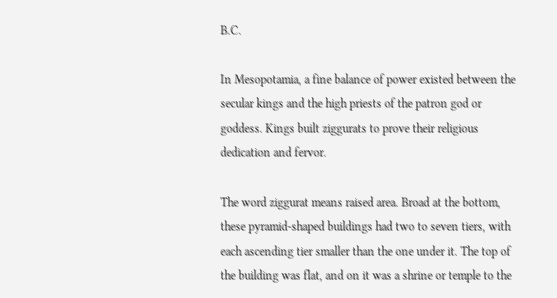B.C.

In Mesopotamia, a fine balance of power existed between the secular kings and the high priests of the patron god or goddess. Kings built ziggurats to prove their religious dedication and fervor.

The word ziggurat means raised area. Broad at the bottom, these pyramid-shaped buildings had two to seven tiers, with each ascending tier smaller than the one under it. The top of the building was flat, and on it was a shrine or temple to the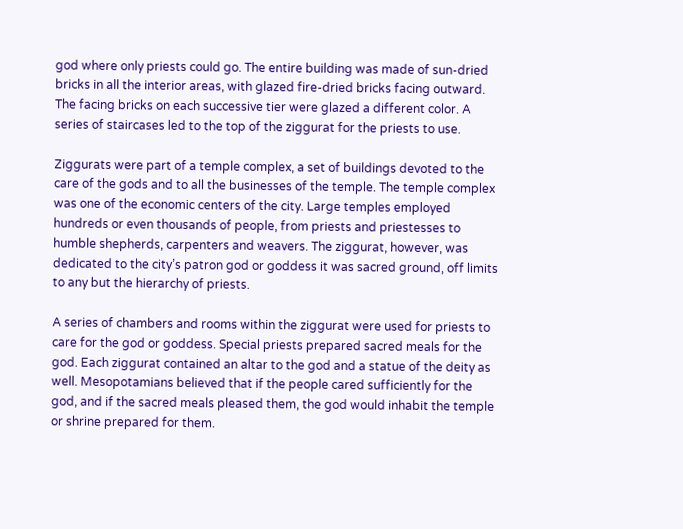god where only priests could go. The entire building was made of sun-dried bricks in all the interior areas, with glazed fire-dried bricks facing outward. The facing bricks on each successive tier were glazed a different color. A series of staircases led to the top of the ziggurat for the priests to use.

Ziggurats were part of a temple complex, a set of buildings devoted to the care of the gods and to all the businesses of the temple. The temple complex was one of the economic centers of the city. Large temples employed hundreds or even thousands of people, from priests and priestesses to humble shepherds, carpenters and weavers. The ziggurat, however, was dedicated to the city’s patron god or goddess it was sacred ground, off limits to any but the hierarchy of priests.

A series of chambers and rooms within the ziggurat were used for priests to care for the god or goddess. Special priests prepared sacred meals for the god. Each ziggurat contained an altar to the god and a statue of the deity as well. Mesopotamians believed that if the people cared sufficiently for the god, and if the sacred meals pleased them, the god would inhabit the temple or shrine prepared for them.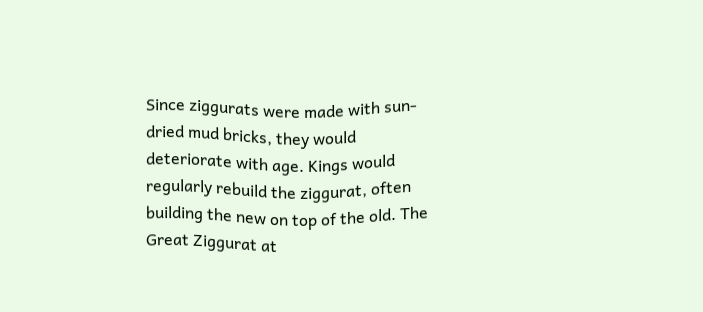Since ziggurats were made with sun-dried mud bricks, they would deteriorate with age. Kings would regularly rebuild the ziggurat, often building the new on top of the old. The Great Ziggurat at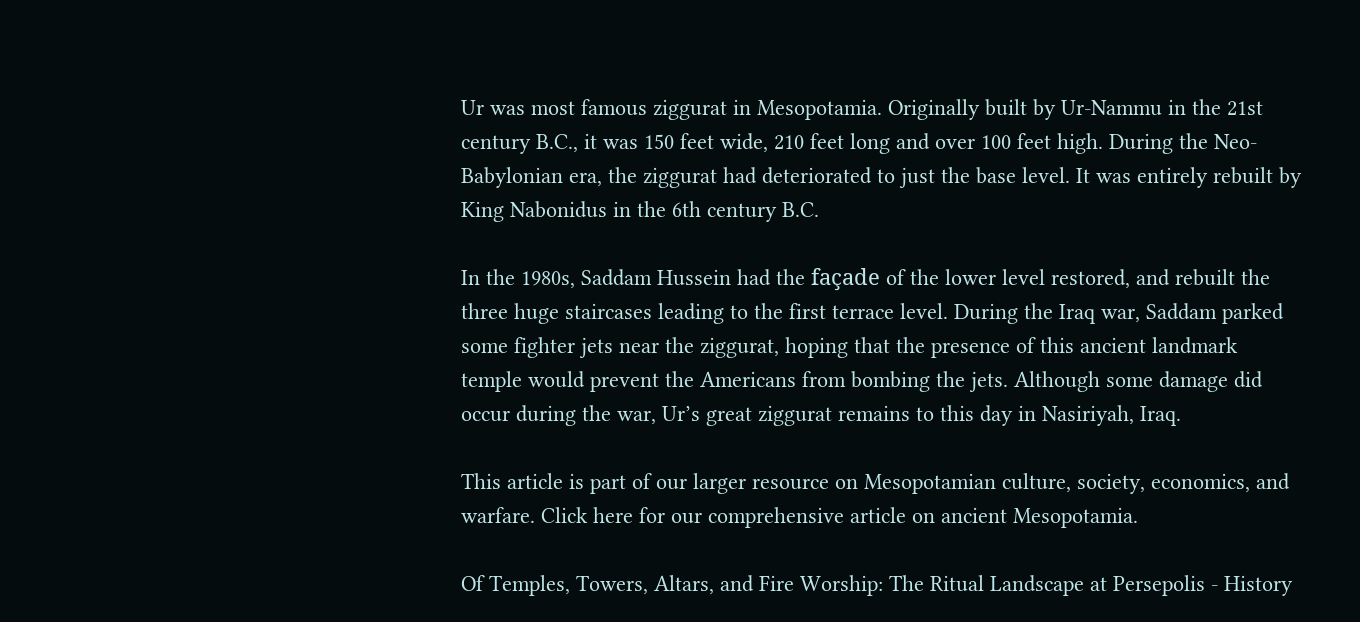Ur was most famous ziggurat in Mesopotamia. Originally built by Ur-Nammu in the 21st century B.C., it was 150 feet wide, 210 feet long and over 100 feet high. During the Neo-Babylonian era, the ziggurat had deteriorated to just the base level. It was entirely rebuilt by King Nabonidus in the 6th century B.C.

In the 1980s, Saddam Hussein had the façade of the lower level restored, and rebuilt the three huge staircases leading to the first terrace level. During the Iraq war, Saddam parked some fighter jets near the ziggurat, hoping that the presence of this ancient landmark temple would prevent the Americans from bombing the jets. Although some damage did occur during the war, Ur’s great ziggurat remains to this day in Nasiriyah, Iraq.

This article is part of our larger resource on Mesopotamian culture, society, economics, and warfare. Click here for our comprehensive article on ancient Mesopotamia.

Of Temples, Towers, Altars, and Fire Worship: The Ritual Landscape at Persepolis - History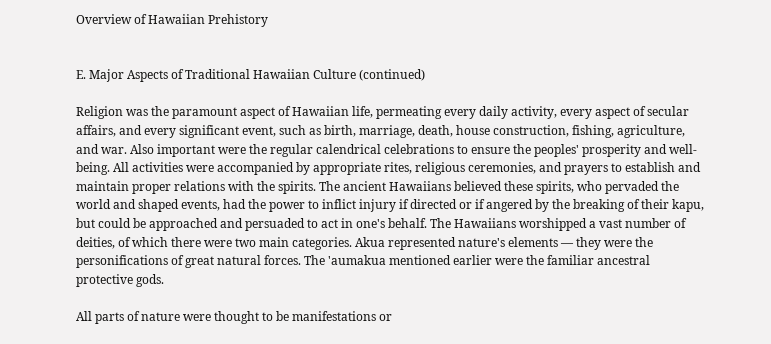Overview of Hawaiian Prehistory


E. Major Aspects of Traditional Hawaiian Culture (continued)

Religion was the paramount aspect of Hawaiian life, permeating every daily activity, every aspect of secular affairs, and every significant event, such as birth, marriage, death, house construction, fishing, agriculture, and war. Also important were the regular calendrical celebrations to ensure the peoples' prosperity and well-being. All activities were accompanied by appropriate rites, religious ceremonies, and prayers to establish and maintain proper relations with the spirits. The ancient Hawaiians believed these spirits, who pervaded the world and shaped events, had the power to inflict injury if directed or if angered by the breaking of their kapu, but could be approached and persuaded to act in one's behalf. The Hawaiians worshipped a vast number of deities, of which there were two main categories. Akua represented nature's elements — they were the personifications of great natural forces. The 'aumakua mentioned earlier were the familiar ancestral protective gods.

All parts of nature were thought to be manifestations or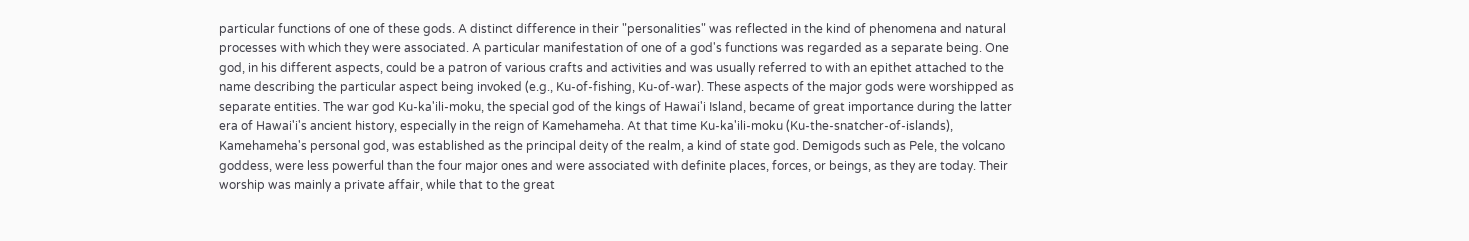particular functions of one of these gods. A distinct difference in their "personalities" was reflected in the kind of phenomena and natural processes with which they were associated. A particular manifestation of one of a god's functions was regarded as a separate being. One god, in his different aspects, could be a patron of various crafts and activities and was usually referred to with an epithet attached to the name describing the particular aspect being invoked (e.g., Ku-of-fishing, Ku-of-war). These aspects of the major gods were worshipped as separate entities. The war god Ku-ka'ili-moku, the special god of the kings of Hawai'i Island, became of great importance during the latter era of Hawai'i's ancient history, especially in the reign of Kamehameha. At that time Ku-ka'ili-moku (Ku-the-snatcher-of-islands), Kamehameha's personal god, was established as the principal deity of the realm, a kind of state god. Demigods such as Pele, the volcano goddess, were less powerful than the four major ones and were associated with definite places, forces, or beings, as they are today. Their worship was mainly a private affair, while that to the great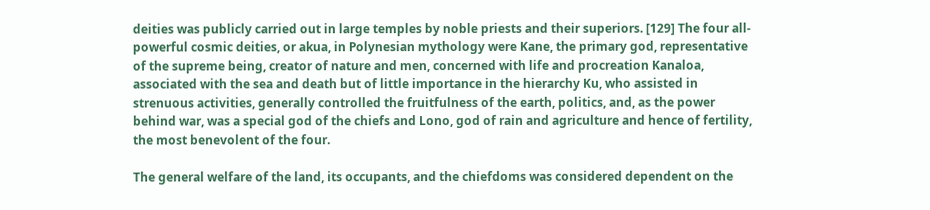deities was publicly carried out in large temples by noble priests and their superiors. [129] The four all-powerful cosmic deities, or akua, in Polynesian mythology were Kane, the primary god, representative of the supreme being, creator of nature and men, concerned with life and procreation Kanaloa, associated with the sea and death but of little importance in the hierarchy Ku, who assisted in strenuous activities, generally controlled the fruitfulness of the earth, politics, and, as the power behind war, was a special god of the chiefs and Lono, god of rain and agriculture and hence of fertility, the most benevolent of the four.

The general welfare of the land, its occupants, and the chiefdoms was considered dependent on the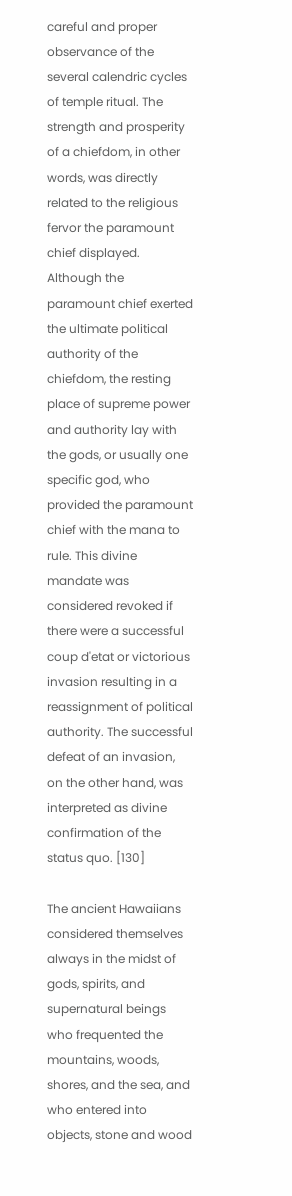careful and proper observance of the several calendric cycles of temple ritual. The strength and prosperity of a chiefdom, in other words, was directly related to the religious fervor the paramount chief displayed. Although the paramount chief exerted the ultimate political authority of the chiefdom, the resting place of supreme power and authority lay with the gods, or usually one specific god, who provided the paramount chief with the mana to rule. This divine mandate was considered revoked if there were a successful coup d'etat or victorious invasion resulting in a reassignment of political authority. The successful defeat of an invasion, on the other hand, was interpreted as divine confirmation of the status quo. [130]

The ancient Hawaiians considered themselves always in the midst of gods, spirits, and supernatural beings who frequented the mountains, woods, shores, and the sea, and who entered into objects, stone and wood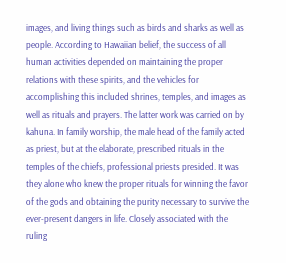images, and living things such as birds and sharks as well as people. According to Hawaiian belief, the success of all human activities depended on maintaining the proper relations with these spirits, and the vehicles for accomplishing this included shrines, temples, and images as well as rituals and prayers. The latter work was carried on by kahuna. In family worship, the male head of the family acted as priest, but at the elaborate, prescribed rituals in the temples of the chiefs, professional priests presided. It was they alone who knew the proper rituals for winning the favor of the gods and obtaining the purity necessary to survive the ever-present dangers in life. Closely associated with the ruling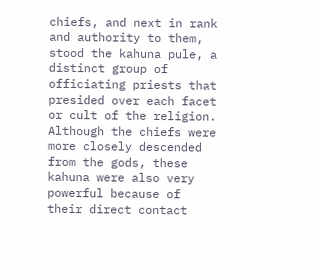chiefs, and next in rank and authority to them, stood the kahuna pule, a distinct group of officiating priests that presided over each facet or cult of the religion. Although the chiefs were more closely descended from the gods, these kahuna were also very powerful because of their direct contact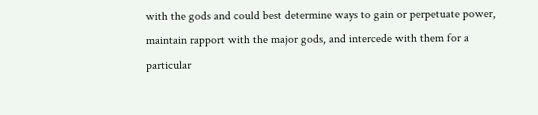with the gods and could best determine ways to gain or perpetuate power, maintain rapport with the major gods, and intercede with them for a particular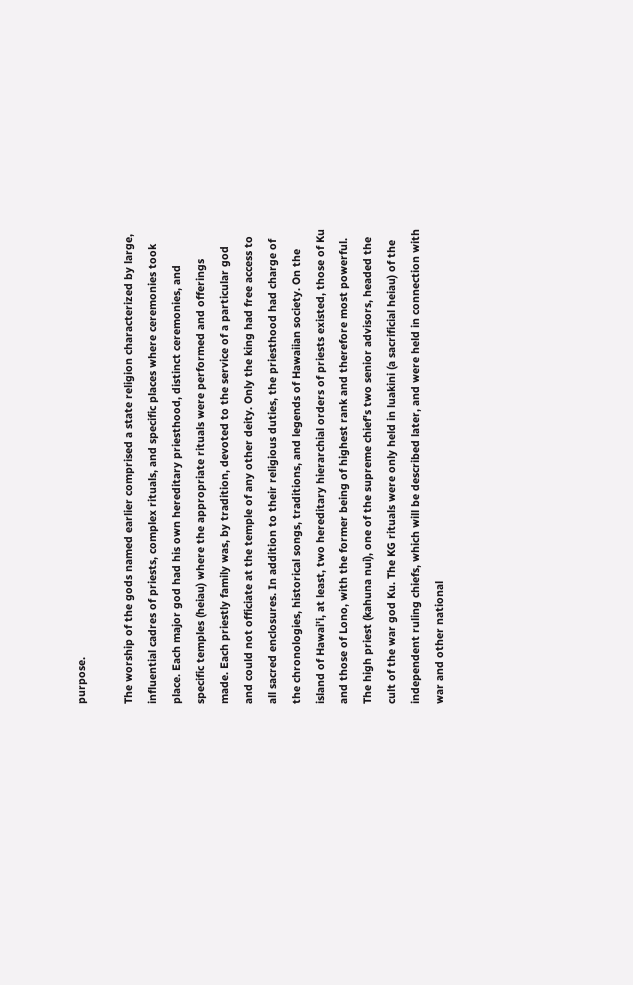purpose.

The worship of the gods named earlier comprised a state religion characterized by large, influential cadres of priests, complex rituals, and specific places where ceremonies took place. Each major god had his own hereditary priesthood, distinct ceremonies, and specific temples (heiau) where the appropriate rituals were performed and offerings made. Each priestly family was, by tradition, devoted to the service of a particular god and could not officiate at the temple of any other deity. Only the king had free access to all sacred enclosures. In addition to their religious duties, the priesthood had charge of the chronologies, historical songs, traditions, and legends of Hawaiian society. On the island of Hawai'i, at least, two hereditary hierarchial orders of priests existed, those of Ku and those of Lono, with the former being of highest rank and therefore most powerful. The high priest (kahuna nui), one of the supreme chief's two senior advisors, headed the cult of the war god Ku. The KG rituals were only held in luakini (a sacrificial heiau) of the independent ruling chiefs, which will be described later, and were held in connection with war and other national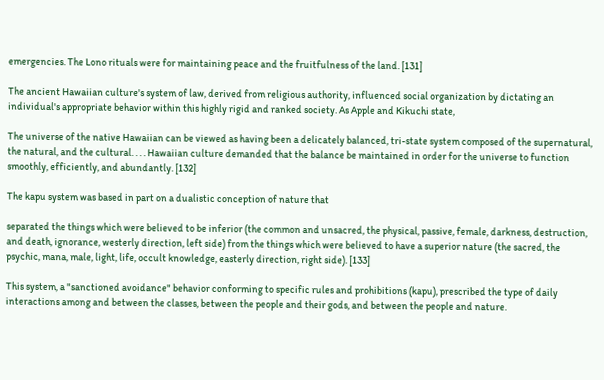emergencies. The Lono rituals were for maintaining peace and the fruitfulness of the land. [131]

The ancient Hawaiian culture's system of law, derived from religious authority, influenced social organization by dictating an individual's appropriate behavior within this highly rigid and ranked society. As Apple and Kikuchi state,

The universe of the native Hawaiian can be viewed as having been a delicately balanced, tri-state system composed of the supernatural, the natural, and the cultural. . . . Hawaiian culture demanded that the balance be maintained in order for the universe to function smoothly, efficiently, and abundantly. [132]

The kapu system was based in part on a dualistic conception of nature that

separated the things which were believed to be inferior (the common and unsacred, the physical, passive, female, darkness, destruction, and death, ignorance, westerly direction, left side) from the things which were believed to have a superior nature (the sacred, the psychic, mana, male, light, life, occult knowledge, easterly direction, right side). [133]

This system, a "sanctioned avoidance" behavior conforming to specific rules and prohibitions (kapu), prescribed the type of daily interactions among and between the classes, between the people and their gods, and between the people and nature.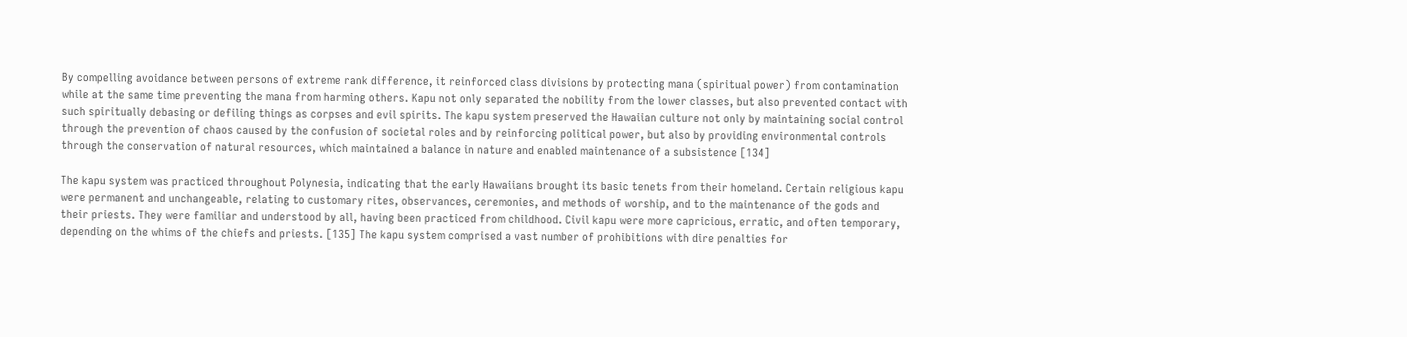By compelling avoidance between persons of extreme rank difference, it reinforced class divisions by protecting mana (spiritual power) from contamination while at the same time preventing the mana from harming others. Kapu not only separated the nobility from the lower classes, but also prevented contact with such spiritually debasing or defiling things as corpses and evil spirits. The kapu system preserved the Hawaiian culture not only by maintaining social control through the prevention of chaos caused by the confusion of societal roles and by reinforcing political power, but also by providing environmental controls through the conservation of natural resources, which maintained a balance in nature and enabled maintenance of a subsistence [134]

The kapu system was practiced throughout Polynesia, indicating that the early Hawaiians brought its basic tenets from their homeland. Certain religious kapu were permanent and unchangeable, relating to customary rites, observances, ceremonies, and methods of worship, and to the maintenance of the gods and their priests. They were familiar and understood by all, having been practiced from childhood. Civil kapu were more capricious, erratic, and often temporary, depending on the whims of the chiefs and priests. [135] The kapu system comprised a vast number of prohibitions with dire penalties for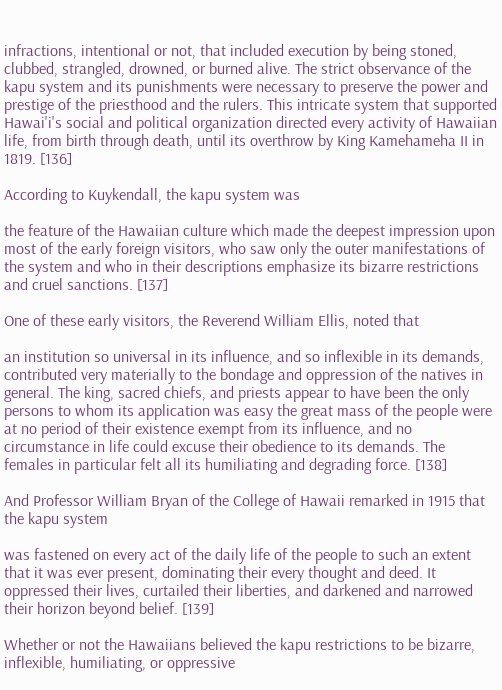infractions, intentional or not, that included execution by being stoned, clubbed, strangled, drowned, or burned alive. The strict observance of the kapu system and its punishments were necessary to preserve the power and prestige of the priesthood and the rulers. This intricate system that supported Hawai'i's social and political organization directed every activity of Hawaiian life, from birth through death, until its overthrow by King Kamehameha II in 1819. [136]

According to Kuykendall, the kapu system was

the feature of the Hawaiian culture which made the deepest impression upon most of the early foreign visitors, who saw only the outer manifestations of the system and who in their descriptions emphasize its bizarre restrictions and cruel sanctions. [137]

One of these early visitors, the Reverend William Ellis, noted that

an institution so universal in its influence, and so inflexible in its demands, contributed very materially to the bondage and oppression of the natives in general. The king, sacred chiefs, and priests appear to have been the only persons to whom its application was easy the great mass of the people were at no period of their existence exempt from its influence, and no circumstance in life could excuse their obedience to its demands. The females in particular felt all its humiliating and degrading force. [138]

And Professor William Bryan of the College of Hawaii remarked in 1915 that the kapu system

was fastened on every act of the daily life of the people to such an extent that it was ever present, dominating their every thought and deed. It oppressed their lives, curtailed their liberties, and darkened and narrowed their horizon beyond belief. [139]

Whether or not the Hawaiians believed the kapu restrictions to be bizarre, inflexible, humiliating, or oppressive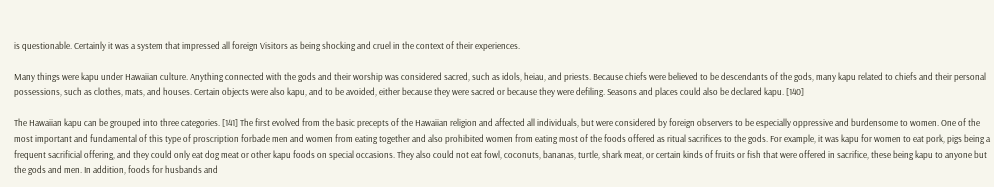is questionable. Certainly it was a system that impressed all foreign Visitors as being shocking and cruel in the context of their experiences.

Many things were kapu under Hawaiian culture. Anything connected with the gods and their worship was considered sacred, such as idols, heiau, and priests. Because chiefs were believed to be descendants of the gods, many kapu related to chiefs and their personal possessions, such as clothes, mats, and houses. Certain objects were also kapu, and to be avoided, either because they were sacred or because they were defiling. Seasons and places could also be declared kapu. [140]

The Hawaiian kapu can be grouped into three categories. [141] The first evolved from the basic precepts of the Hawaiian religion and affected all individuals, but were considered by foreign observers to be especially oppressive and burdensome to women. One of the most important and fundamental of this type of proscription forbade men and women from eating together and also prohibited women from eating most of the foods offered as ritual sacrifices to the gods. For example, it was kapu for women to eat pork, pigs being a frequent sacrificial offering, and they could only eat dog meat or other kapu foods on special occasions. They also could not eat fowl, coconuts, bananas, turtle, shark meat, or certain kinds of fruits or fish that were offered in sacrifice, these being kapu to anyone but the gods and men. In addition, foods for husbands and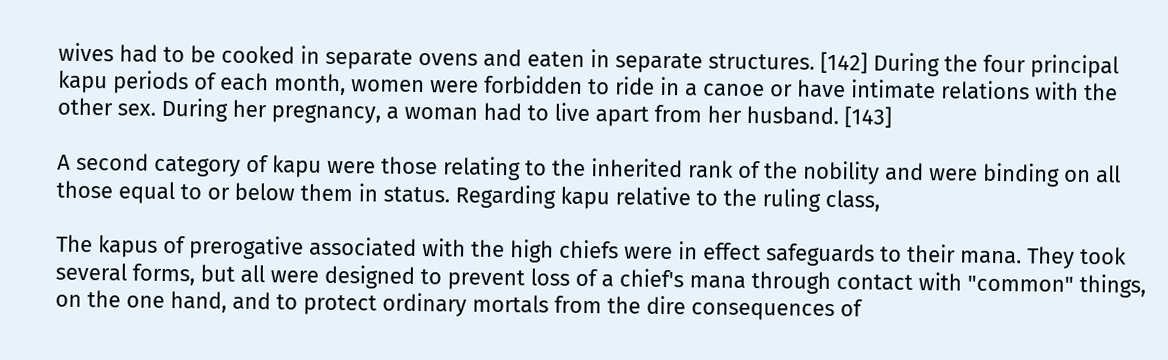wives had to be cooked in separate ovens and eaten in separate structures. [142] During the four principal kapu periods of each month, women were forbidden to ride in a canoe or have intimate relations with the other sex. During her pregnancy, a woman had to live apart from her husband. [143]

A second category of kapu were those relating to the inherited rank of the nobility and were binding on all those equal to or below them in status. Regarding kapu relative to the ruling class,

The kapus of prerogative associated with the high chiefs were in effect safeguards to their mana. They took several forms, but all were designed to prevent loss of a chief's mana through contact with "common" things, on the one hand, and to protect ordinary mortals from the dire consequences of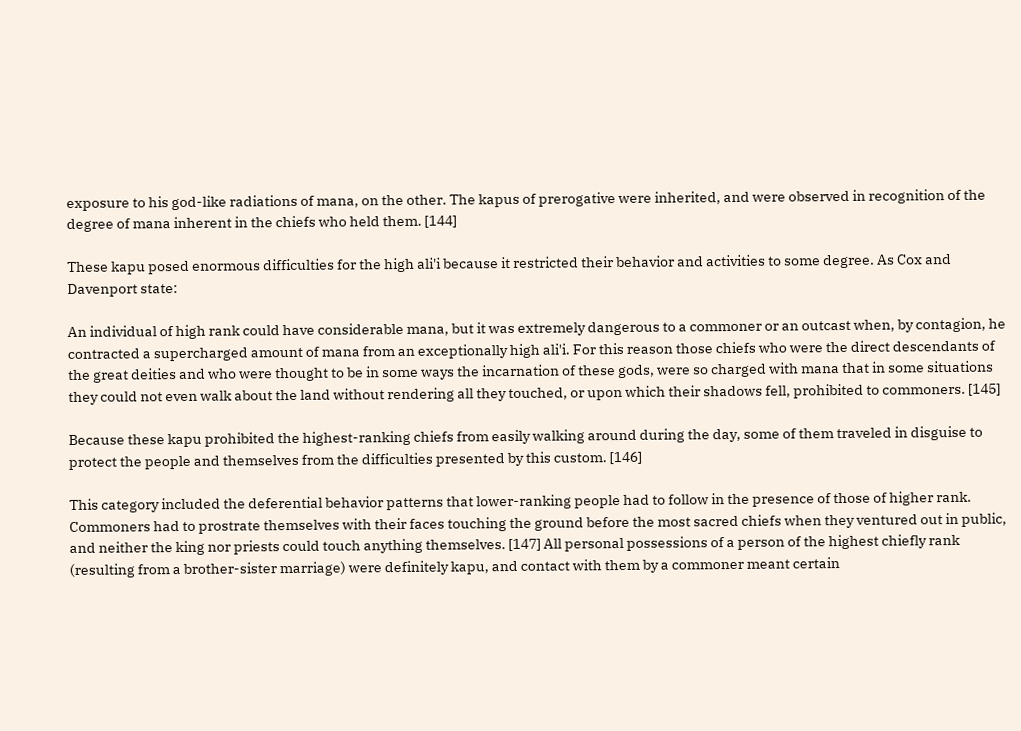exposure to his god-like radiations of mana, on the other. The kapus of prerogative were inherited, and were observed in recognition of the degree of mana inherent in the chiefs who held them. [144]

These kapu posed enormous difficulties for the high ali'i because it restricted their behavior and activities to some degree. As Cox and Davenport state:

An individual of high rank could have considerable mana, but it was extremely dangerous to a commoner or an outcast when, by contagion, he contracted a supercharged amount of mana from an exceptionally high ali'i. For this reason those chiefs who were the direct descendants of the great deities and who were thought to be in some ways the incarnation of these gods, were so charged with mana that in some situations they could not even walk about the land without rendering all they touched, or upon which their shadows fell, prohibited to commoners. [145]

Because these kapu prohibited the highest-ranking chiefs from easily walking around during the day, some of them traveled in disguise to protect the people and themselves from the difficulties presented by this custom. [146]

This category included the deferential behavior patterns that lower-ranking people had to follow in the presence of those of higher rank. Commoners had to prostrate themselves with their faces touching the ground before the most sacred chiefs when they ventured out in public, and neither the king nor priests could touch anything themselves. [147] All personal possessions of a person of the highest chiefly rank (resulting from a brother-sister marriage) were definitely kapu, and contact with them by a commoner meant certain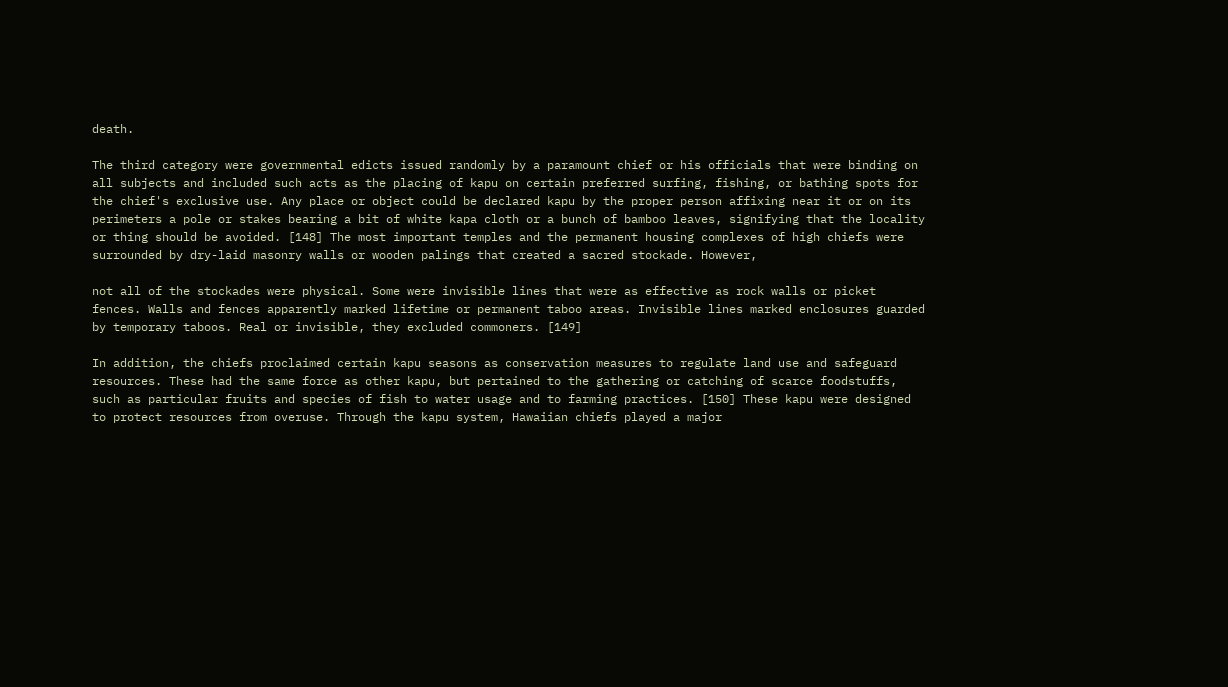death.

The third category were governmental edicts issued randomly by a paramount chief or his officials that were binding on all subjects and included such acts as the placing of kapu on certain preferred surfing, fishing, or bathing spots for the chief's exclusive use. Any place or object could be declared kapu by the proper person affixing near it or on its perimeters a pole or stakes bearing a bit of white kapa cloth or a bunch of bamboo leaves, signifying that the locality or thing should be avoided. [148] The most important temples and the permanent housing complexes of high chiefs were surrounded by dry-laid masonry walls or wooden palings that created a sacred stockade. However,

not all of the stockades were physical. Some were invisible lines that were as effective as rock walls or picket fences. Walls and fences apparently marked lifetime or permanent taboo areas. Invisible lines marked enclosures guarded by temporary taboos. Real or invisible, they excluded commoners. [149]

In addition, the chiefs proclaimed certain kapu seasons as conservation measures to regulate land use and safeguard resources. These had the same force as other kapu, but pertained to the gathering or catching of scarce foodstuffs, such as particular fruits and species of fish to water usage and to farming practices. [150] These kapu were designed to protect resources from overuse. Through the kapu system, Hawaiian chiefs played a major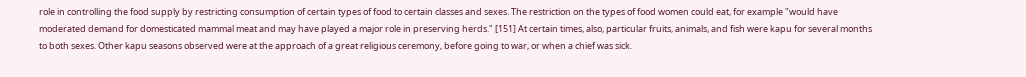role in controlling the food supply by restricting consumption of certain types of food to certain classes and sexes. The restriction on the types of food women could eat, for example "would have moderated demand for domesticated mammal meat and may have played a major role in preserving herds." [151] At certain times, also, particular fruits, animals, and fish were kapu for several months to both sexes. Other kapu seasons observed were at the approach of a great religious ceremony, before going to war, or when a chief was sick.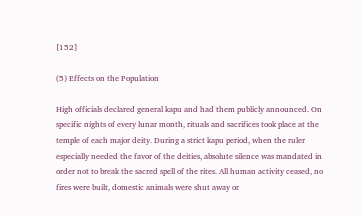[152]

(5) Effects on the Population

High officials declared general kapu and had them publicly announced. On specific nights of every lunar month, rituals and sacrifices took place at the temple of each major deity. During a strict kapu period, when the ruler especially needed the favor of the deities, absolute silence was mandated in order not to break the sacred spell of the rites. All human activity ceased, no fires were built, domestic animals were shut away or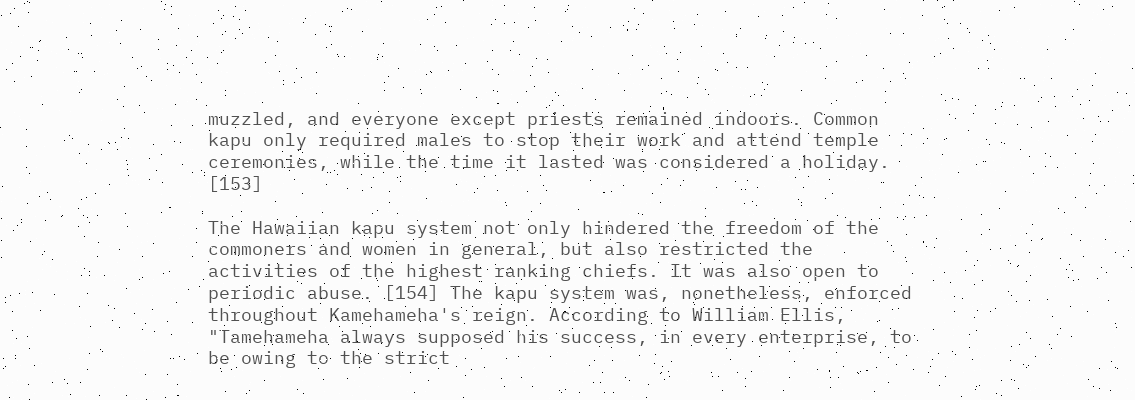muzzled, and everyone except priests remained indoors. Common kapu only required males to stop their work and attend temple ceremonies, while the time it lasted was considered a holiday. [153]

The Hawaiian kapu system not only hindered the freedom of the commoners and women in general, but also restricted the activities of the highest ranking chiefs. It was also open to periodic abuse. [154] The kapu system was, nonetheless, enforced throughout Kamehameha's reign. According to William Ellis, "Tamehameha always supposed his success, in every enterprise, to be owing to the strict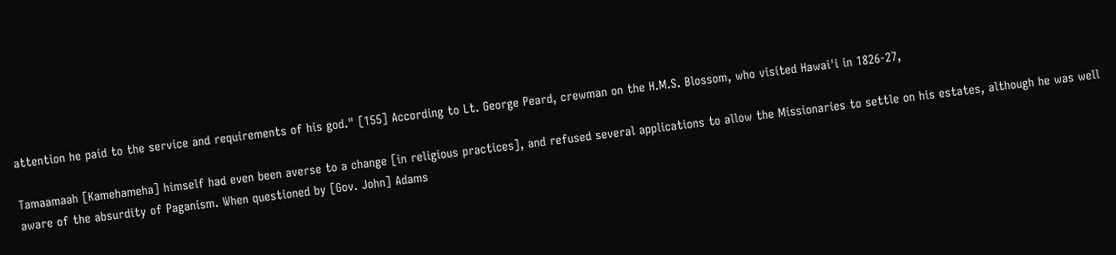attention he paid to the service and requirements of his god." [155] According to Lt. George Peard, crewman on the H.M.S. Blossom, who visited Hawai'i in 1826-27,

Tamaamaah [Kamehameha] himself had even been averse to a change [in religious practices], and refused several applications to allow the Missionaries to settle on his estates, although he was well aware of the absurdity of Paganism. When questioned by [Gov. John] Adams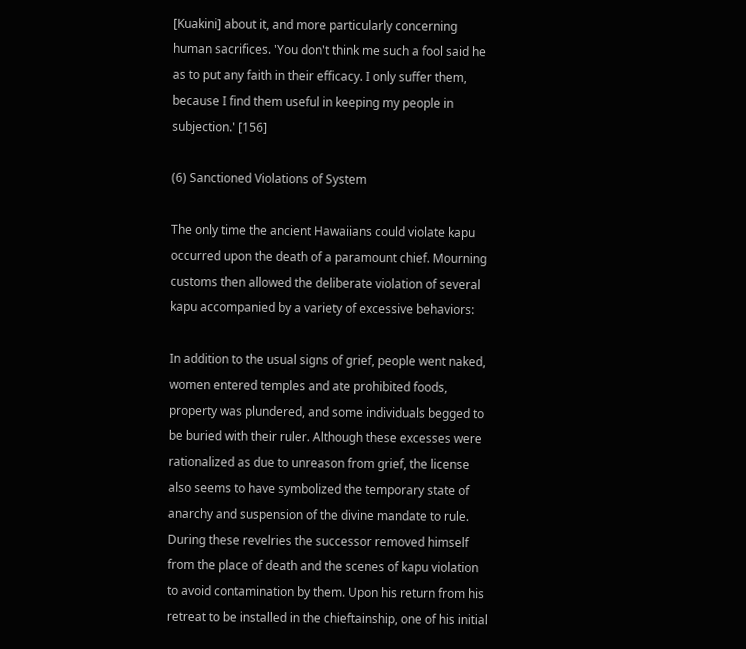[Kuakini] about it, and more particularly concerning human sacrifices. 'You don't think me such a fool said he as to put any faith in their efficacy. I only suffer them, because I find them useful in keeping my people in subjection.' [156]

(6) Sanctioned Violations of System

The only time the ancient Hawaiians could violate kapu occurred upon the death of a paramount chief. Mourning customs then allowed the deliberate violation of several kapu accompanied by a variety of excessive behaviors:

In addition to the usual signs of grief, people went naked, women entered temples and ate prohibited foods, property was plundered, and some individuals begged to be buried with their ruler. Although these excesses were rationalized as due to unreason from grief, the license also seems to have symbolized the temporary state of anarchy and suspension of the divine mandate to rule. During these revelries the successor removed himself from the place of death and the scenes of kapu violation to avoid contamination by them. Upon his return from his retreat to be installed in the chieftainship, one of his initial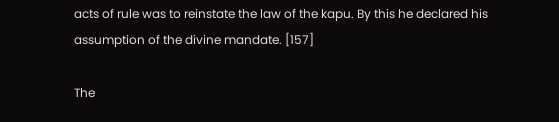acts of rule was to reinstate the law of the kapu. By this he declared his assumption of the divine mandate. [157]

The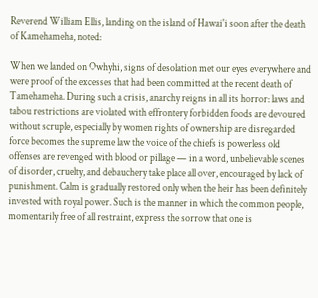Reverend William Ellis, landing on the island of Hawai'i soon after the death of Kamehameha, noted:

When we landed on Owhyhi, signs of desolation met our eyes everywhere and were proof of the excesses that had been committed at the recent death of Tamehameha. During such a crisis, anarchy reigns in all its horror: laws and tabou restrictions are violated with effrontery forbidden foods are devoured without scruple, especially by women rights of ownership are disregarded force becomes the supreme law the voice of the chiefs is powerless old offenses are revenged with blood or pillage — in a word, unbelievable scenes of disorder, cruelty, and debauchery take place all over, encouraged by lack of punishment. Calm is gradually restored only when the heir has been definitely invested with royal power. Such is the manner in which the common people, momentarily free of all restraint, express the sorrow that one is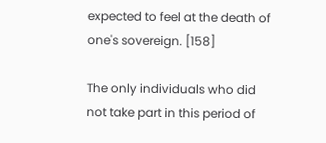expected to feel at the death of one's sovereign. [158]

The only individuals who did not take part in this period of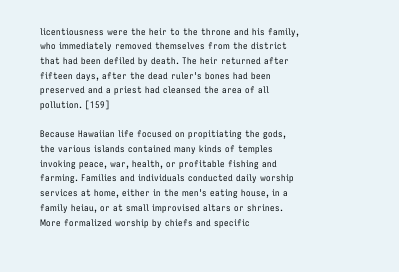licentiousness were the heir to the throne and his family, who immediately removed themselves from the district that had been defiled by death. The heir returned after fifteen days, after the dead ruler's bones had been preserved and a priest had cleansed the area of all pollution. [159]

Because Hawaiian life focused on propitiating the gods, the various islands contained many kinds of temples invoking peace, war, health, or profitable fishing and farming. Families and individuals conducted daily worship services at home, either in the men's eating house, in a family heiau, or at small improvised altars or shrines. More formalized worship by chiefs and specific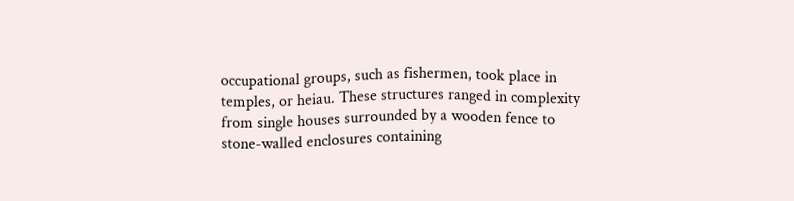occupational groups, such as fishermen, took place in temples, or heiau. These structures ranged in complexity from single houses surrounded by a wooden fence to stone-walled enclosures containing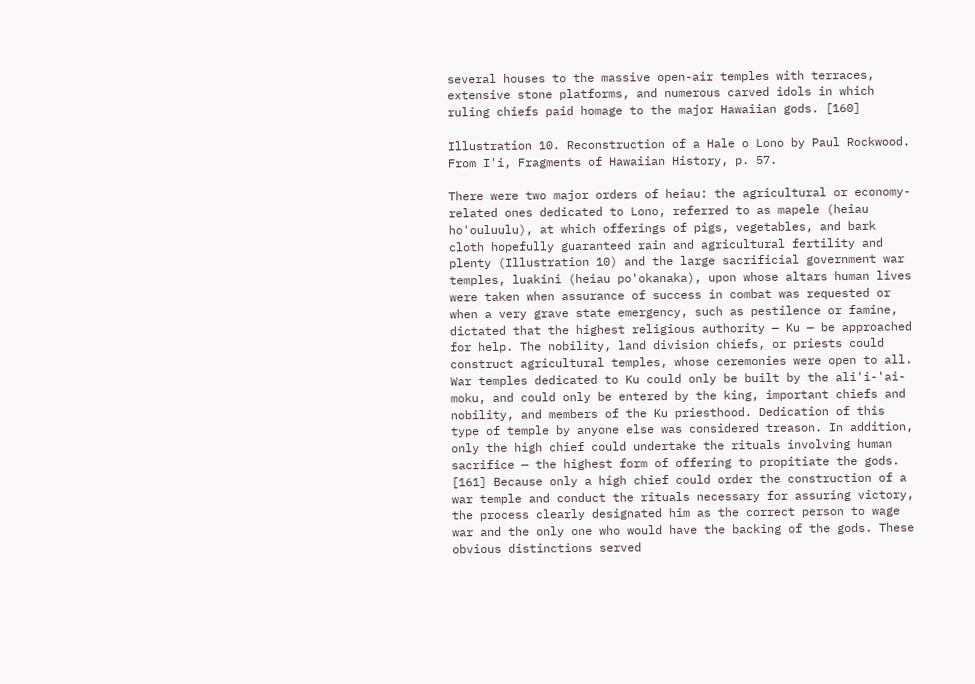several houses to the massive open-air temples with terraces, extensive stone platforms, and numerous carved idols in which ruling chiefs paid homage to the major Hawaiian gods. [160]

Illustration 10. Reconstruction of a Hale o Lono by Paul Rockwood. From I'i, Fragments of Hawaiian History, p. 57.

There were two major orders of heiau: the agricultural or economy-related ones dedicated to Lono, referred to as mapele (heiau ho'ouluulu), at which offerings of pigs, vegetables, and bark cloth hopefully guaranteed rain and agricultural fertility and plenty (Illustration 10) and the large sacrificial government war temples, luakini (heiau po'okanaka), upon whose altars human lives were taken when assurance of success in combat was requested or when a very grave state emergency, such as pestilence or famine, dictated that the highest religious authority — Ku — be approached for help. The nobility, land division chiefs, or priests could construct agricultural temples, whose ceremonies were open to all. War temples dedicated to Ku could only be built by the ali'i-'ai-moku, and could only be entered by the king, important chiefs and nobility, and members of the Ku priesthood. Dedication of this type of temple by anyone else was considered treason. In addition, only the high chief could undertake the rituals involving human sacrifice — the highest form of offering to propitiate the gods. [161] Because only a high chief could order the construction of a war temple and conduct the rituals necessary for assuring victory, the process clearly designated him as the correct person to wage war and the only one who would have the backing of the gods. These obvious distinctions served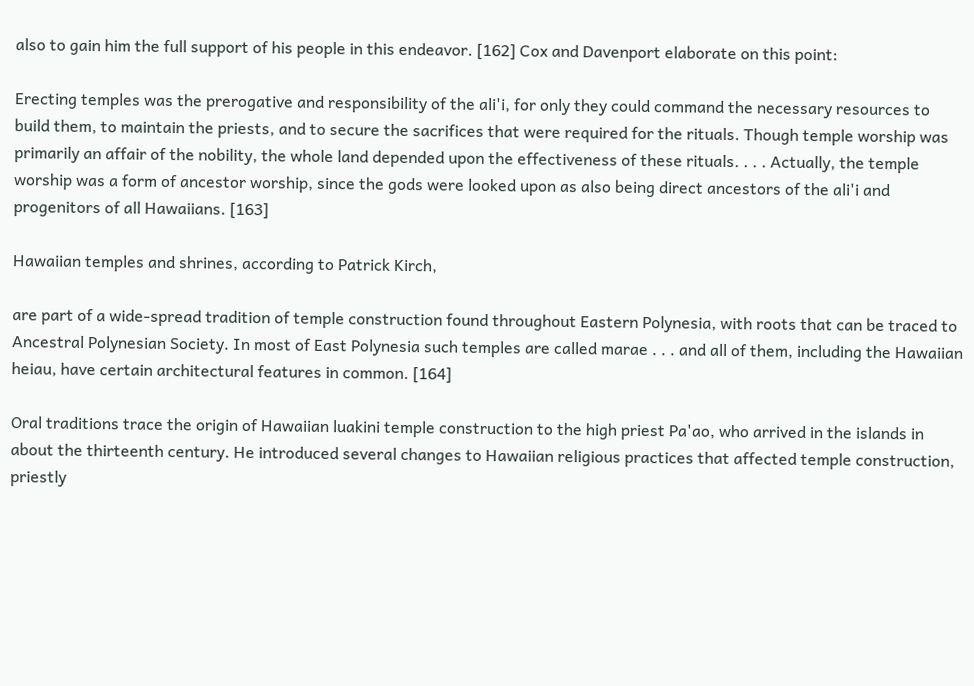also to gain him the full support of his people in this endeavor. [162] Cox and Davenport elaborate on this point:

Erecting temples was the prerogative and responsibility of the ali'i, for only they could command the necessary resources to build them, to maintain the priests, and to secure the sacrifices that were required for the rituals. Though temple worship was primarily an affair of the nobility, the whole land depended upon the effectiveness of these rituals. . . . Actually, the temple worship was a form of ancestor worship, since the gods were looked upon as also being direct ancestors of the ali'i and progenitors of all Hawaiians. [163]

Hawaiian temples and shrines, according to Patrick Kirch,

are part of a wide-spread tradition of temple construction found throughout Eastern Polynesia, with roots that can be traced to Ancestral Polynesian Society. In most of East Polynesia such temples are called marae . . . and all of them, including the Hawaiian heiau, have certain architectural features in common. [164]

Oral traditions trace the origin of Hawaiian luakini temple construction to the high priest Pa'ao, who arrived in the islands in about the thirteenth century. He introduced several changes to Hawaiian religious practices that affected temple construction, priestly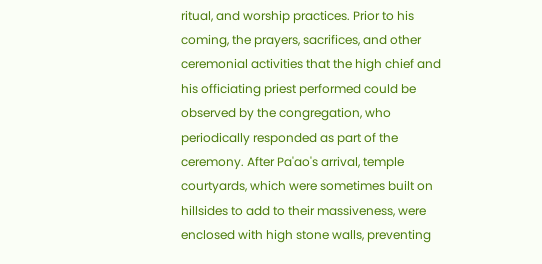ritual, and worship practices. Prior to his coming, the prayers, sacrifices, and other ceremonial activities that the high chief and his officiating priest performed could be observed by the congregation, who periodically responded as part of the ceremony. After Pa'ao's arrival, temple courtyards, which were sometimes built on hillsides to add to their massiveness, were enclosed with high stone walls, preventing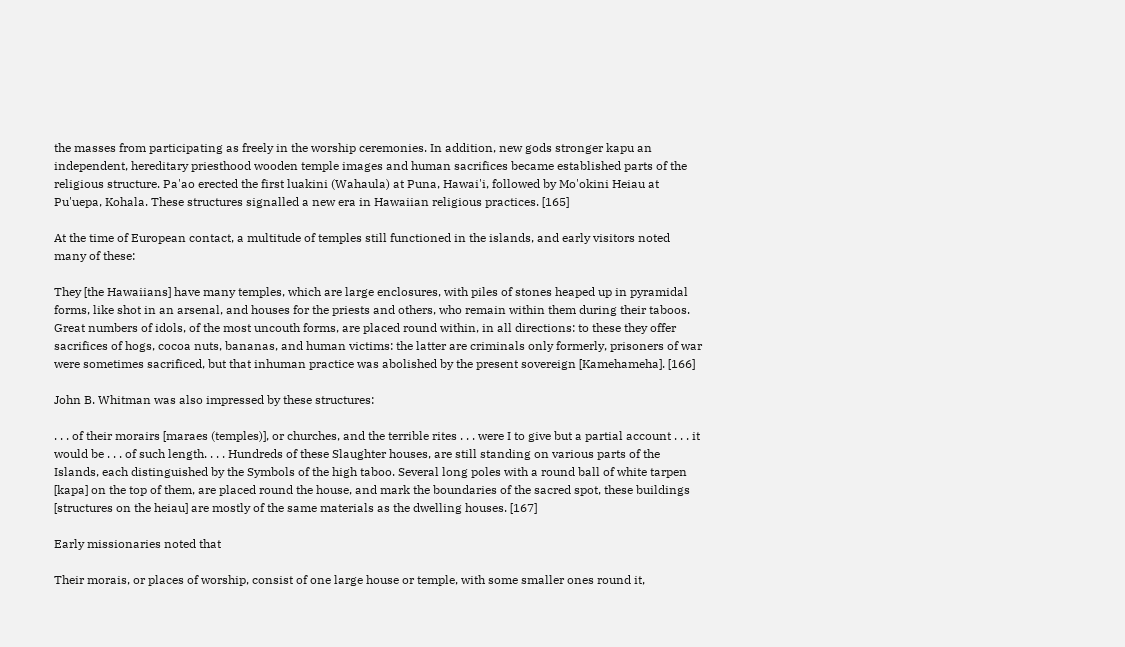the masses from participating as freely in the worship ceremonies. In addition, new gods stronger kapu an independent, hereditary priesthood wooden temple images and human sacrifices became established parts of the religious structure. Pa'ao erected the first luakini (Wahaula) at Puna, Hawai'i, followed by Mo'okini Heiau at Pu'uepa, Kohala. These structures signalled a new era in Hawaiian religious practices. [165]

At the time of European contact, a multitude of temples still functioned in the islands, and early visitors noted many of these:

They [the Hawaiians] have many temples, which are large enclosures, with piles of stones heaped up in pyramidal forms, like shot in an arsenal, and houses for the priests and others, who remain within them during their taboos. Great numbers of idols, of the most uncouth forms, are placed round within, in all directions: to these they offer sacrifices of hogs, cocoa nuts, bananas, and human victims: the latter are criminals only formerly, prisoners of war were sometimes sacrificed, but that inhuman practice was abolished by the present sovereign [Kamehameha]. [166]

John B. Whitman was also impressed by these structures:

. . . of their morairs [maraes (temples)], or churches, and the terrible rites . . . were I to give but a partial account . . . it would be . . . of such length. . . . Hundreds of these Slaughter houses, are still standing on various parts of the Islands, each distinguished by the Symbols of the high taboo. Several long poles with a round ball of white tarpen [kapa] on the top of them, are placed round the house, and mark the boundaries of the sacred spot, these buildings [structures on the heiau] are mostly of the same materials as the dwelling houses. [167]

Early missionaries noted that

Their morais, or places of worship, consist of one large house or temple, with some smaller ones round it,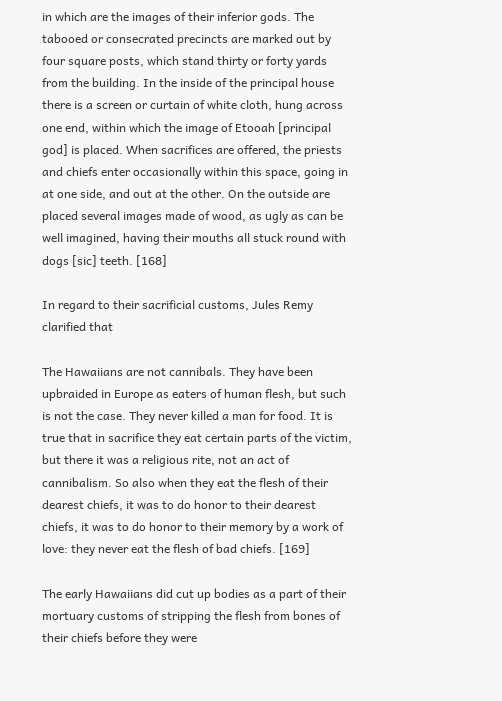in which are the images of their inferior gods. The tabooed or consecrated precincts are marked out by four square posts, which stand thirty or forty yards from the building. In the inside of the principal house there is a screen or curtain of white cloth, hung across one end, within which the image of Etooah [principal god] is placed. When sacrifices are offered, the priests and chiefs enter occasionally within this space, going in at one side, and out at the other. On the outside are placed several images made of wood, as ugly as can be well imagined, having their mouths all stuck round with dogs [sic] teeth. [168]

In regard to their sacrificial customs, Jules Remy clarified that

The Hawaiians are not cannibals. They have been upbraided in Europe as eaters of human flesh, but such is not the case. They never killed a man for food. It is true that in sacrifice they eat certain parts of the victim, but there it was a religious rite, not an act of cannibalism. So also when they eat the flesh of their dearest chiefs, it was to do honor to their dearest chiefs, it was to do honor to their memory by a work of love: they never eat the flesh of bad chiefs. [169]

The early Hawaiians did cut up bodies as a part of their mortuary customs of stripping the flesh from bones of their chiefs before they were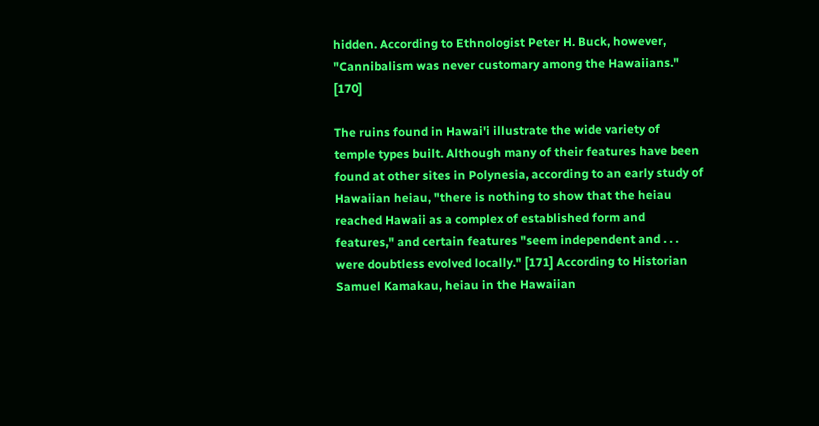hidden. According to Ethnologist Peter H. Buck, however, "Cannibalism was never customary among the Hawaiians." [170]

The ruins found in Hawai'i illustrate the wide variety of temple types built. Although many of their features have been found at other sites in Polynesia, according to an early study of Hawaiian heiau, "there is nothing to show that the heiau reached Hawaii as a complex of established form and features," and certain features "seem independent and . . . were doubtless evolved locally." [171] According to Historian Samuel Kamakau, heiau in the Hawaiian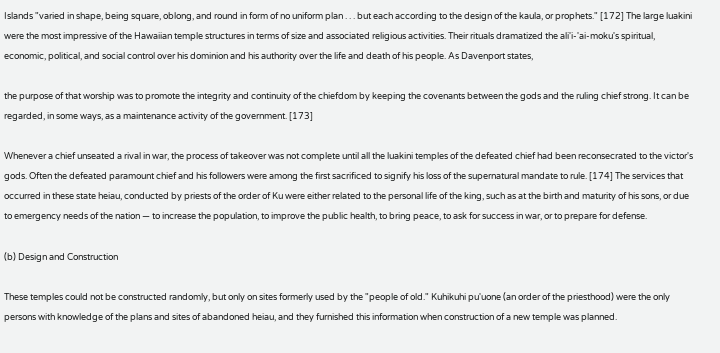Islands "varied in shape, being square, oblong, and round in form of no uniform plan . . . but each according to the design of the kaula, or prophets." [172] The large luakini were the most impressive of the Hawaiian temple structures in terms of size and associated religious activities. Their rituals dramatized the ali'i-'ai-moku's spiritual, economic, political, and social control over his dominion and his authority over the life and death of his people. As Davenport states,

the purpose of that worship was to promote the integrity and continuity of the chiefdom by keeping the covenants between the gods and the ruling chief strong. It can be regarded, in some ways, as a maintenance activity of the government. [173]

Whenever a chief unseated a rival in war, the process of takeover was not complete until all the luakini temples of the defeated chief had been reconsecrated to the victor's gods. Often the defeated paramount chief and his followers were among the first sacrificed to signify his loss of the supernatural mandate to rule. [174] The services that occurred in these state heiau, conducted by priests of the order of Ku were either related to the personal life of the king, such as at the birth and maturity of his sons, or due to emergency needs of the nation — to increase the population, to improve the public health, to bring peace, to ask for success in war, or to prepare for defense.

(b) Design and Construction

These temples could not be constructed randomly, but only on sites formerly used by the "people of old." Kuhikuhi pu'uone (an order of the priesthood) were the only persons with knowledge of the plans and sites of abandoned heiau, and they furnished this information when construction of a new temple was planned.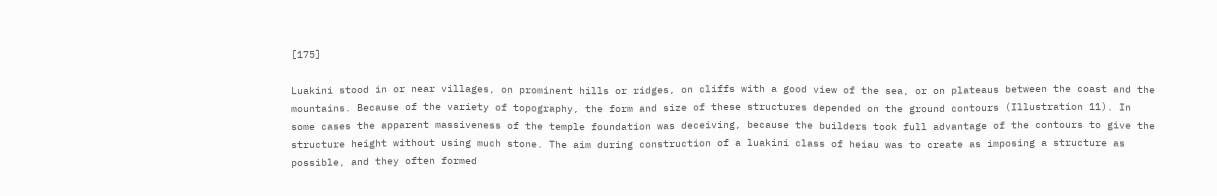[175]

Luakini stood in or near villages, on prominent hills or ridges, on cliffs with a good view of the sea, or on plateaus between the coast and the mountains. Because of the variety of topography, the form and size of these structures depended on the ground contours (Illustration 11). In some cases the apparent massiveness of the temple foundation was deceiving, because the builders took full advantage of the contours to give the structure height without using much stone. The aim during construction of a luakini class of heiau was to create as imposing a structure as possible, and they often formed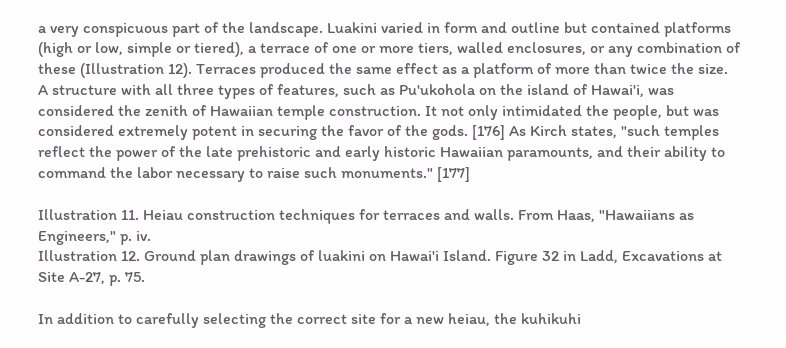a very conspicuous part of the landscape. Luakini varied in form and outline but contained platforms (high or low, simple or tiered), a terrace of one or more tiers, walled enclosures, or any combination of these (Illustration 12). Terraces produced the same effect as a platform of more than twice the size. A structure with all three types of features, such as Pu'ukohola on the island of Hawai'i, was considered the zenith of Hawaiian temple construction. It not only intimidated the people, but was considered extremely potent in securing the favor of the gods. [176] As Kirch states, "such temples reflect the power of the late prehistoric and early historic Hawaiian paramounts, and their ability to command the labor necessary to raise such monuments." [177]

Illustration 11. Heiau construction techniques for terraces and walls. From Haas, "Hawaiians as Engineers," p. iv.
Illustration 12. Ground plan drawings of luakini on Hawai'i Island. Figure 32 in Ladd, Excavations at Site A-27, p. 75.

In addition to carefully selecting the correct site for a new heiau, the kuhikuhi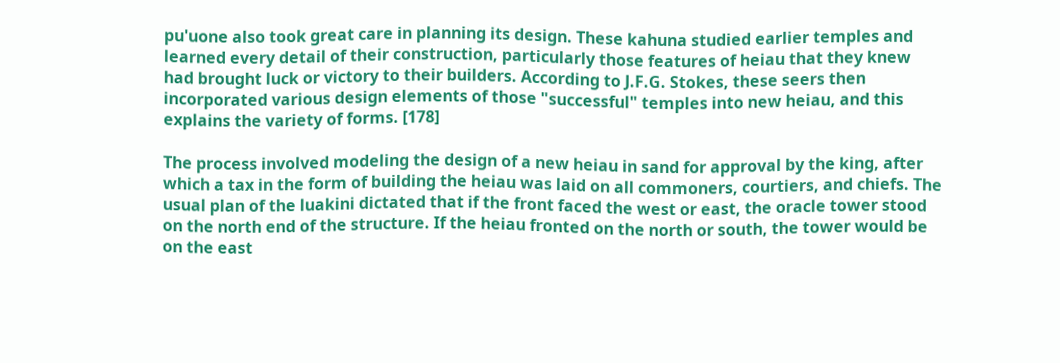pu'uone also took great care in planning its design. These kahuna studied earlier temples and learned every detail of their construction, particularly those features of heiau that they knew had brought luck or victory to their builders. According to J.F.G. Stokes, these seers then incorporated various design elements of those "successful" temples into new heiau, and this explains the variety of forms. [178]

The process involved modeling the design of a new heiau in sand for approval by the king, after which a tax in the form of building the heiau was laid on all commoners, courtiers, and chiefs. The usual plan of the luakini dictated that if the front faced the west or east, the oracle tower stood on the north end of the structure. If the heiau fronted on the north or south, the tower would be on the east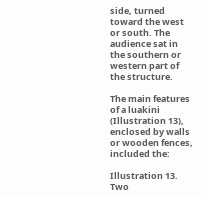side, turned toward the west or south. The audience sat in the southern or western part of the structure.

The main features of a luakini (Illustration 13), enclosed by walls or wooden fences, included the:

Illustration 13. Two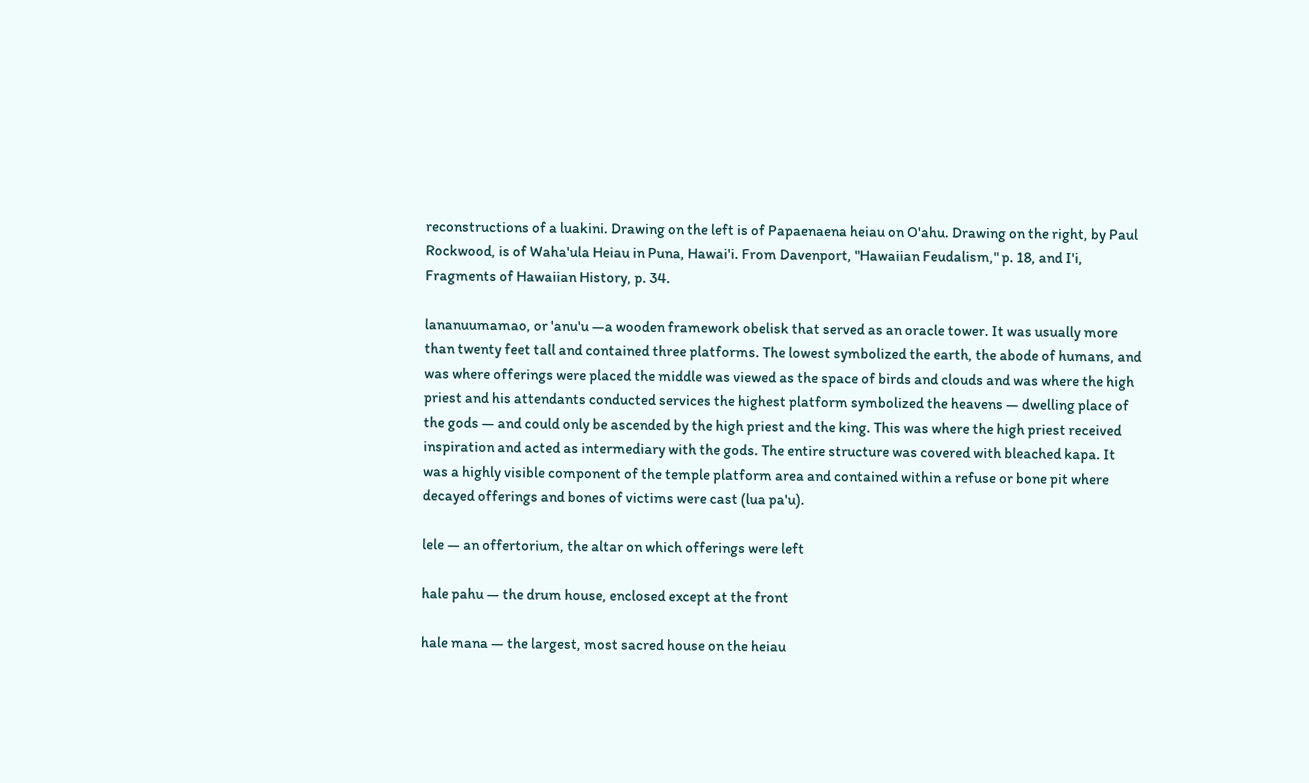reconstructions of a luakini. Drawing on the left is of Papaenaena heiau on O'ahu. Drawing on the right, by Paul Rockwood, is of Waha'ula Heiau in Puna, Hawai'i. From Davenport, "Hawaiian Feudalism," p. 18, and I'i, Fragments of Hawaiian History, p. 34.

lananuumamao, or 'anu'u —a wooden framework obelisk that served as an oracle tower. It was usually more than twenty feet tall and contained three platforms. The lowest symbolized the earth, the abode of humans, and was where offerings were placed the middle was viewed as the space of birds and clouds and was where the high priest and his attendants conducted services the highest platform symbolized the heavens — dwelling place of the gods — and could only be ascended by the high priest and the king. This was where the high priest received inspiration and acted as intermediary with the gods. The entire structure was covered with bleached kapa. It was a highly visible component of the temple platform area and contained within a refuse or bone pit where decayed offerings and bones of victims were cast (lua pa'u).

lele — an offertorium, the altar on which offerings were left

hale pahu — the drum house, enclosed except at the front

hale mana — the largest, most sacred house on the heiau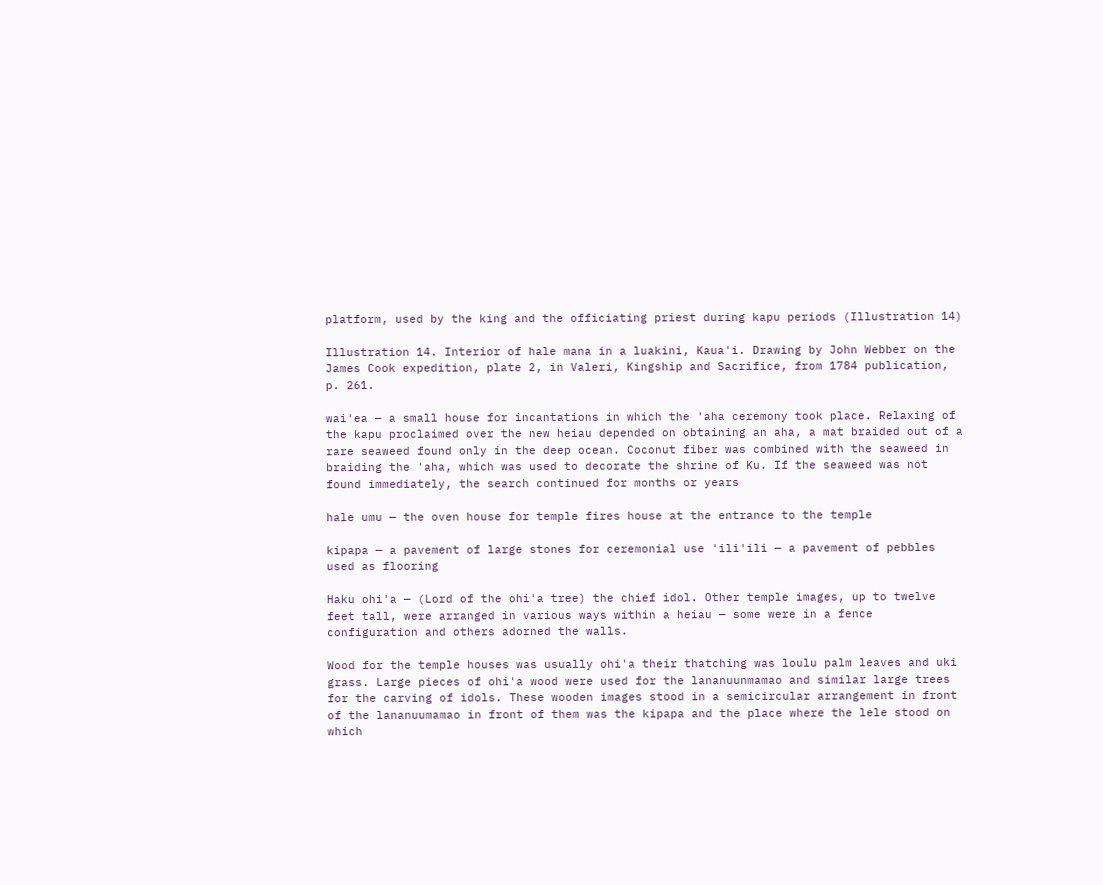platform, used by the king and the officiating priest during kapu periods (Illustration 14)

Illustration 14. Interior of hale mana in a luakini, Kaua'i. Drawing by John Webber on the James Cook expedition, plate 2, in Valeri, Kingship and Sacrifice, from 1784 publication, p. 261.

wai'ea — a small house for incantations in which the 'aha ceremony took place. Relaxing of the kapu proclaimed over the new heiau depended on obtaining an aha, a mat braided out of a rare seaweed found only in the deep ocean. Coconut fiber was combined with the seaweed in braiding the 'aha, which was used to decorate the shrine of Ku. If the seaweed was not found immediately, the search continued for months or years

hale umu — the oven house for temple fires house at the entrance to the temple

kipapa — a pavement of large stones for ceremonial use 'ili'ili — a pavement of pebbles used as flooring

Haku ohi'a — (Lord of the ohi'a tree) the chief idol. Other temple images, up to twelve feet tall, were arranged in various ways within a heiau — some were in a fence configuration and others adorned the walls.

Wood for the temple houses was usually ohi'a their thatching was loulu palm leaves and uki grass. Large pieces of ohi'a wood were used for the lananuunmamao and similar large trees for the carving of idols. These wooden images stood in a semicircular arrangement in front of the lananuumamao in front of them was the kipapa and the place where the lele stood on which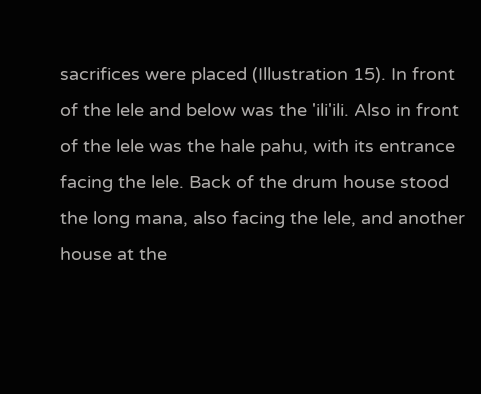sacrifices were placed (Illustration 15). In front of the lele and below was the 'ili'ili. Also in front of the lele was the hale pahu, with its entrance facing the lele. Back of the drum house stood the long mana, also facing the lele, and another house at the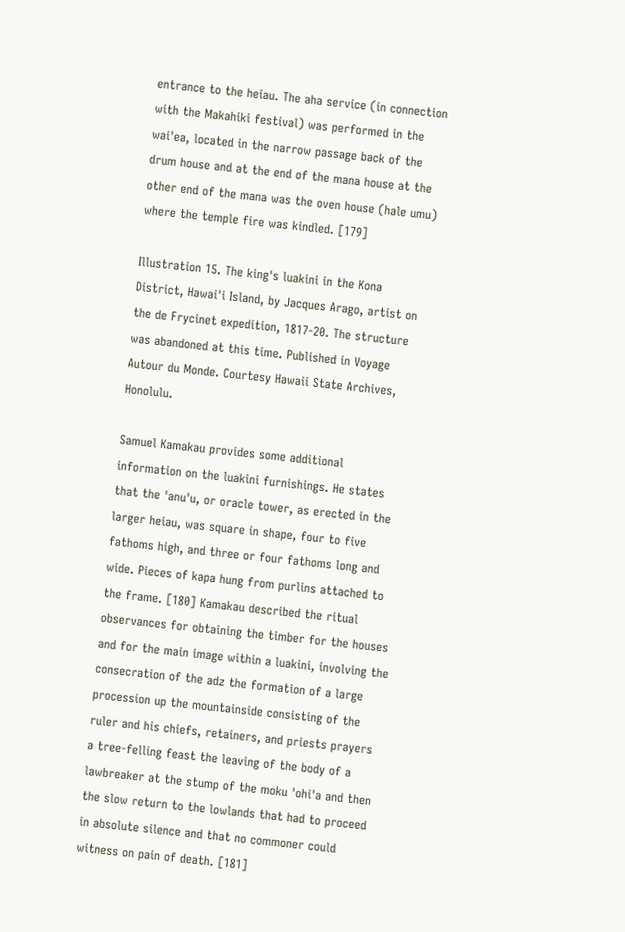entrance to the heiau. The aha service (in connection with the Makahiki festival) was performed in the wai'ea, located in the narrow passage back of the drum house and at the end of the mana house at the other end of the mana was the oven house (hale umu) where the temple fire was kindled. [179]

Illustration 15. The king's luakini in the Kona District, Hawai'i Island, by Jacques Arago, artist on the de Frycinet expedition, 1817-20. The structure was abandoned at this time. Published in Voyage Autour du Monde. Courtesy Hawaii State Archives, Honolulu.

Samuel Kamakau provides some additional information on the luakini furnishings. He states that the 'anu'u, or oracle tower, as erected in the larger heiau, was square in shape, four to five fathoms high, and three or four fathoms long and wide. Pieces of kapa hung from purlins attached to the frame. [180] Kamakau described the ritual observances for obtaining the timber for the houses and for the main image within a luakini, involving the consecration of the adz the formation of a large procession up the mountainside consisting of the ruler and his chiefs, retainers, and priests prayers a tree-felling feast the leaving of the body of a lawbreaker at the stump of the moku 'ohi'a and then the slow return to the lowlands that had to proceed in absolute silence and that no commoner could witness on pain of death. [181]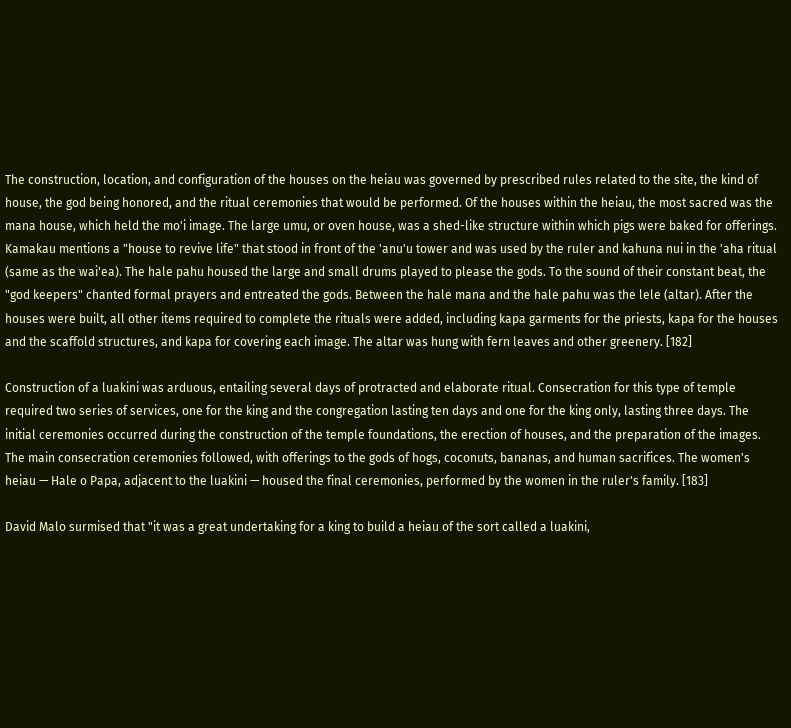The construction, location, and configuration of the houses on the heiau was governed by prescribed rules related to the site, the kind of house, the god being honored, and the ritual ceremonies that would be performed. Of the houses within the heiau, the most sacred was the mana house, which held the mo'i image. The large umu, or oven house, was a shed-like structure within which pigs were baked for offerings. Kamakau mentions a "house to revive life" that stood in front of the 'anu'u tower and was used by the ruler and kahuna nui in the 'aha ritual (same as the wai'ea). The hale pahu housed the large and small drums played to please the gods. To the sound of their constant beat, the "god keepers" chanted formal prayers and entreated the gods. Between the hale mana and the hale pahu was the lele (altar). After the houses were built, all other items required to complete the rituals were added, including kapa garments for the priests, kapa for the houses and the scaffold structures, and kapa for covering each image. The altar was hung with fern leaves and other greenery. [182]

Construction of a luakini was arduous, entailing several days of protracted and elaborate ritual. Consecration for this type of temple required two series of services, one for the king and the congregation lasting ten days and one for the king only, lasting three days. The initial ceremonies occurred during the construction of the temple foundations, the erection of houses, and the preparation of the images. The main consecration ceremonies followed, with offerings to the gods of hogs, coconuts, bananas, and human sacrifices. The women's heiau — Hale o Papa, adjacent to the luakini — housed the final ceremonies, performed by the women in the ruler's family. [183]

David Malo surmised that "it was a great undertaking for a king to build a heiau of the sort called a luakini,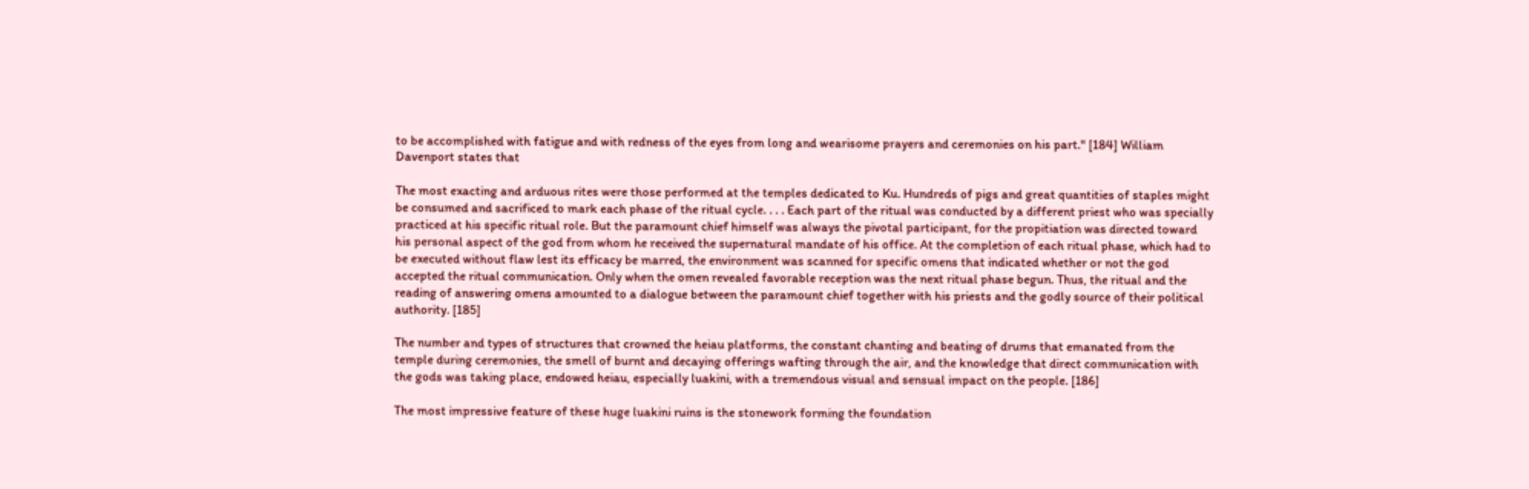to be accomplished with fatigue and with redness of the eyes from long and wearisome prayers and ceremonies on his part." [184] William Davenport states that

The most exacting and arduous rites were those performed at the temples dedicated to Ku. Hundreds of pigs and great quantities of staples might be consumed and sacrificed to mark each phase of the ritual cycle. . . . Each part of the ritual was conducted by a different priest who was specially practiced at his specific ritual role. But the paramount chief himself was always the pivotal participant, for the propitiation was directed toward his personal aspect of the god from whom he received the supernatural mandate of his office. At the completion of each ritual phase, which had to be executed without flaw lest its efficacy be marred, the environment was scanned for specific omens that indicated whether or not the god accepted the ritual communication. Only when the omen revealed favorable reception was the next ritual phase begun. Thus, the ritual and the reading of answering omens amounted to a dialogue between the paramount chief together with his priests and the godly source of their political authority. [185]

The number and types of structures that crowned the heiau platforms, the constant chanting and beating of drums that emanated from the temple during ceremonies, the smell of burnt and decaying offerings wafting through the air, and the knowledge that direct communication with the gods was taking place, endowed heiau, especially luakini, with a tremendous visual and sensual impact on the people. [186]

The most impressive feature of these huge luakini ruins is the stonework forming the foundation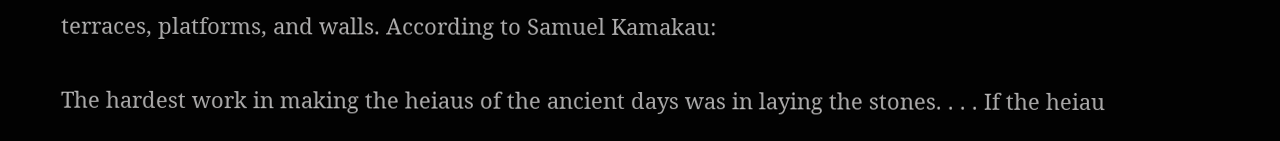terraces, platforms, and walls. According to Samuel Kamakau:

The hardest work in making the heiaus of the ancient days was in laying the stones. . . . If the heiau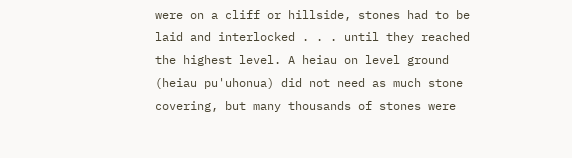were on a cliff or hillside, stones had to be laid and interlocked . . . until they reached the highest level. A heiau on level ground (heiau pu'uhonua) did not need as much stone covering, but many thousands of stones were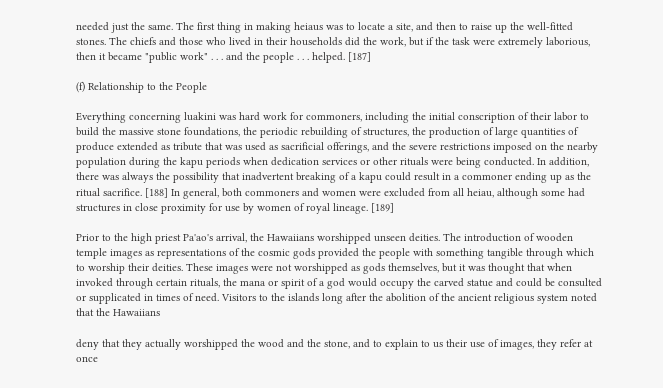needed just the same. The first thing in making heiaus was to locate a site, and then to raise up the well-fitted stones. The chiefs and those who lived in their households did the work, but if the task were extremely laborious, then it became "public work" . . . and the people . . . helped. [187]

(f) Relationship to the People

Everything concerning luakini was hard work for commoners, including the initial conscription of their labor to build the massive stone foundations, the periodic rebuilding of structures, the production of large quantities of produce extended as tribute that was used as sacrificial offerings, and the severe restrictions imposed on the nearby population during the kapu periods when dedication services or other rituals were being conducted. In addition, there was always the possibility that inadvertent breaking of a kapu could result in a commoner ending up as the ritual sacrifice. [188] In general, both commoners and women were excluded from all heiau, although some had structures in close proximity for use by women of royal lineage. [189]

Prior to the high priest Pa'ao's arrival, the Hawaiians worshipped unseen deities. The introduction of wooden temple images as representations of the cosmic gods provided the people with something tangible through which to worship their deities. These images were not worshipped as gods themselves, but it was thought that when invoked through certain rituals, the mana or spirit of a god would occupy the carved statue and could be consulted or supplicated in times of need. Visitors to the islands long after the abolition of the ancient religious system noted that the Hawaiians

deny that they actually worshipped the wood and the stone, and to explain to us their use of images, they refer at once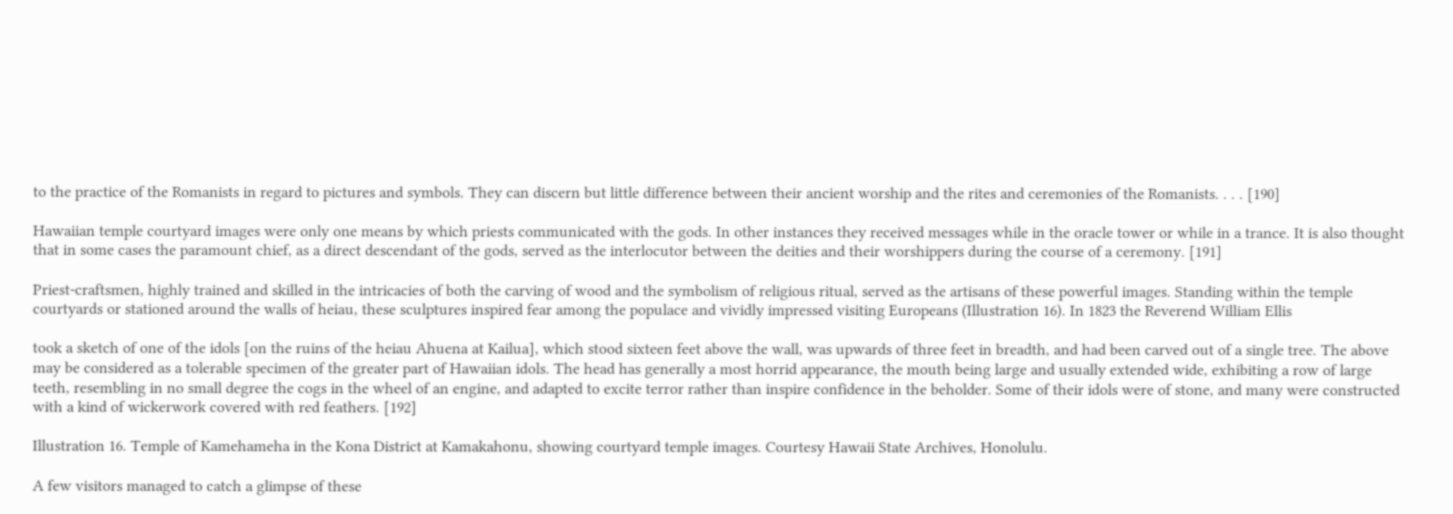to the practice of the Romanists in regard to pictures and symbols. They can discern but little difference between their ancient worship and the rites and ceremonies of the Romanists. . . . [190]

Hawaiian temple courtyard images were only one means by which priests communicated with the gods. In other instances they received messages while in the oracle tower or while in a trance. It is also thought that in some cases the paramount chief, as a direct descendant of the gods, served as the interlocutor between the deities and their worshippers during the course of a ceremony. [191]

Priest-craftsmen, highly trained and skilled in the intricacies of both the carving of wood and the symbolism of religious ritual, served as the artisans of these powerful images. Standing within the temple courtyards or stationed around the walls of heiau, these sculptures inspired fear among the populace and vividly impressed visiting Europeans (Illustration 16). In 1823 the Reverend William Ellis

took a sketch of one of the idols [on the ruins of the heiau Ahuena at Kailua], which stood sixteen feet above the wall, was upwards of three feet in breadth, and had been carved out of a single tree. The above may be considered as a tolerable specimen of the greater part of Hawaiian idols. The head has generally a most horrid appearance, the mouth being large and usually extended wide, exhibiting a row of large teeth, resembling in no small degree the cogs in the wheel of an engine, and adapted to excite terror rather than inspire confidence in the beholder. Some of their idols were of stone, and many were constructed with a kind of wickerwork covered with red feathers. [192]

Illustration 16. Temple of Kamehameha in the Kona District at Kamakahonu, showing courtyard temple images. Courtesy Hawaii State Archives, Honolulu.

A few visitors managed to catch a glimpse of these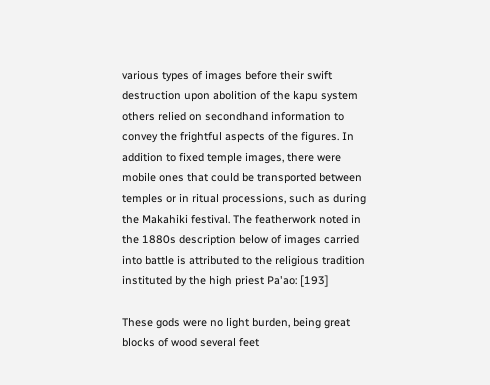various types of images before their swift destruction upon abolition of the kapu system others relied on secondhand information to convey the frightful aspects of the figures. In addition to fixed temple images, there were mobile ones that could be transported between temples or in ritual processions, such as during the Makahiki festival. The featherwork noted in the 1880s description below of images carried into battle is attributed to the religious tradition instituted by the high priest Pa'ao: [193]

These gods were no light burden, being great blocks of wood several feet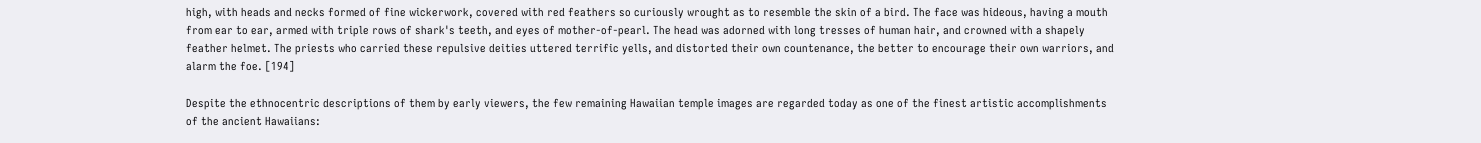high, with heads and necks formed of fine wickerwork, covered with red feathers so curiously wrought as to resemble the skin of a bird. The face was hideous, having a mouth from ear to ear, armed with triple rows of shark's teeth, and eyes of mother-of-pearl. The head was adorned with long tresses of human hair, and crowned with a shapely feather helmet. The priests who carried these repulsive deities uttered terrific yells, and distorted their own countenance, the better to encourage their own warriors, and alarm the foe. [194]

Despite the ethnocentric descriptions of them by early viewers, the few remaining Hawaiian temple images are regarded today as one of the finest artistic accomplishments of the ancient Hawaiians: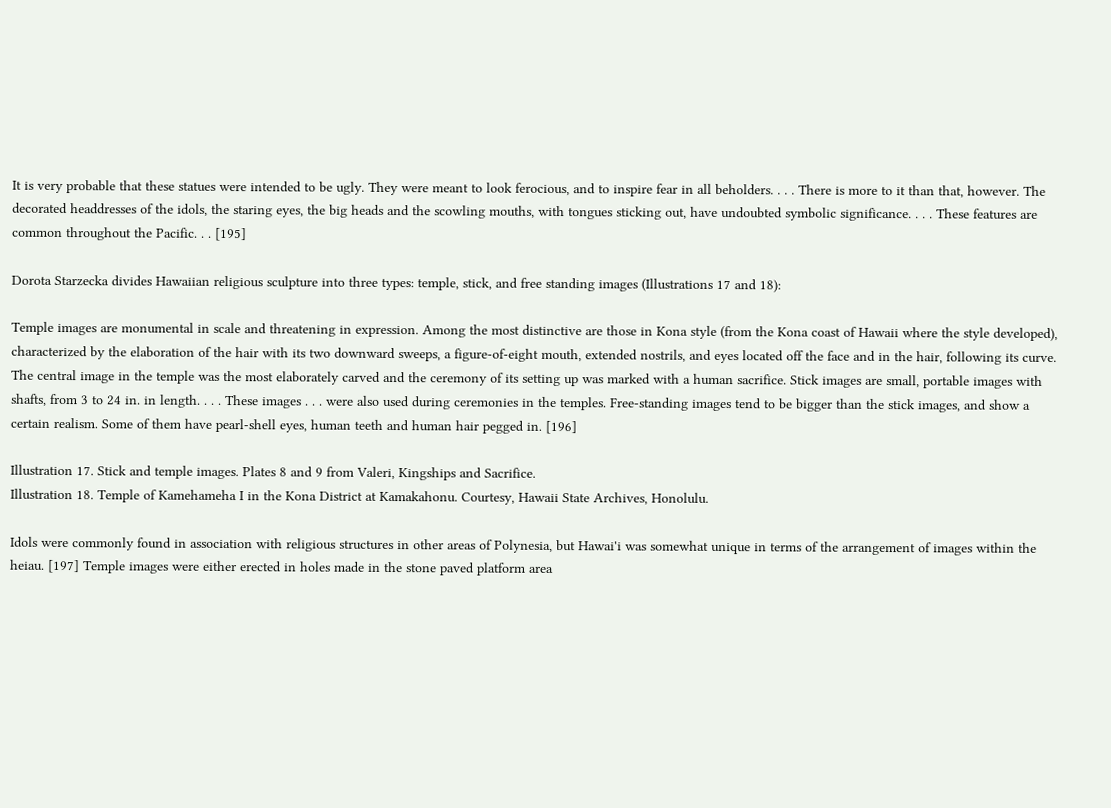It is very probable that these statues were intended to be ugly. They were meant to look ferocious, and to inspire fear in all beholders. . . . There is more to it than that, however. The decorated headdresses of the idols, the staring eyes, the big heads and the scowling mouths, with tongues sticking out, have undoubted symbolic significance. . . . These features are common throughout the Pacific. . . [195]

Dorota Starzecka divides Hawaiian religious sculpture into three types: temple, stick, and free standing images (Illustrations 17 and 18):

Temple images are monumental in scale and threatening in expression. Among the most distinctive are those in Kona style (from the Kona coast of Hawaii where the style developed), characterized by the elaboration of the hair with its two downward sweeps, a figure-of-eight mouth, extended nostrils, and eyes located off the face and in the hair, following its curve. The central image in the temple was the most elaborately carved and the ceremony of its setting up was marked with a human sacrifice. Stick images are small, portable images with shafts, from 3 to 24 in. in length. . . . These images . . . were also used during ceremonies in the temples. Free-standing images tend to be bigger than the stick images, and show a certain realism. Some of them have pearl-shell eyes, human teeth and human hair pegged in. [196]

Illustration 17. Stick and temple images. Plates 8 and 9 from Valeri, Kingships and Sacrifice.
Illustration 18. Temple of Kamehameha I in the Kona District at Kamakahonu. Courtesy, Hawaii State Archives, Honolulu.

Idols were commonly found in association with religious structures in other areas of Polynesia, but Hawai'i was somewhat unique in terms of the arrangement of images within the heiau. [197] Temple images were either erected in holes made in the stone paved platform area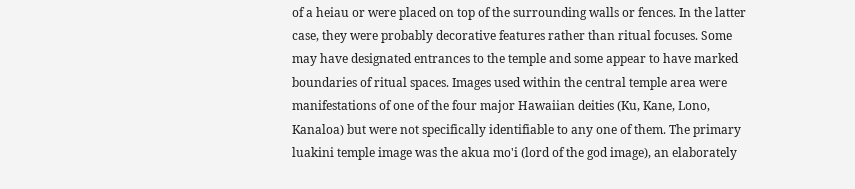of a heiau or were placed on top of the surrounding walls or fences. In the latter case, they were probably decorative features rather than ritual focuses. Some may have designated entrances to the temple and some appear to have marked boundaries of ritual spaces. Images used within the central temple area were manifestations of one of the four major Hawaiian deities (Ku, Kane, Lono, Kanaloa) but were not specifically identifiable to any one of them. The primary luakini temple image was the akua mo'i (lord of the god image), an elaborately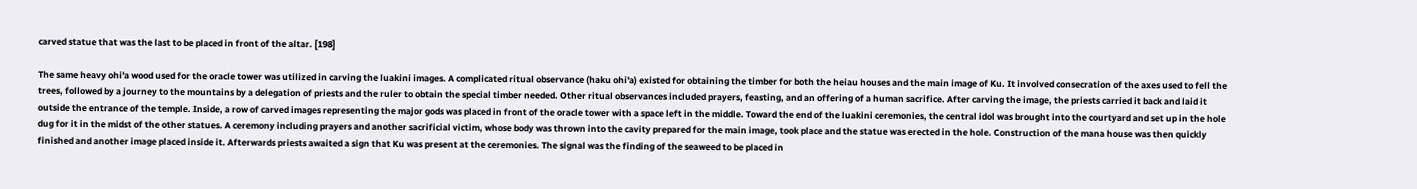carved statue that was the last to be placed in front of the altar. [198]

The same heavy ohi'a wood used for the oracle tower was utilized in carving the luakini images. A complicated ritual observance (haku ohi'a) existed for obtaining the timber for both the heiau houses and the main image of Ku. It involved consecration of the axes used to fell the trees, followed by a journey to the mountains by a delegation of priests and the ruler to obtain the special timber needed. Other ritual observances included prayers, feasting, and an offering of a human sacrifice. After carving the image, the priests carried it back and laid it outside the entrance of the temple. Inside, a row of carved images representing the major gods was placed in front of the oracle tower with a space left in the middle. Toward the end of the luakini ceremonies, the central idol was brought into the courtyard and set up in the hole dug for it in the midst of the other statues. A ceremony including prayers and another sacrificial victim, whose body was thrown into the cavity prepared for the main image, took place and the statue was erected in the hole. Construction of the mana house was then quickly finished and another image placed inside it. Afterwards priests awaited a sign that Ku was present at the ceremonies. The signal was the finding of the seaweed to be placed in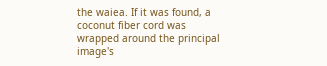the waiea. If it was found, a coconut fiber cord was wrapped around the principal image's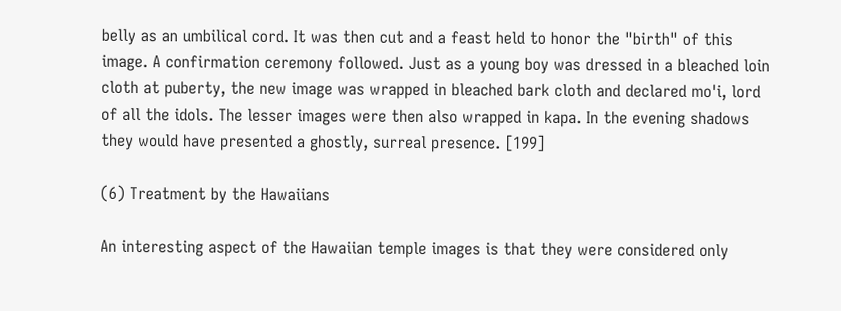belly as an umbilical cord. It was then cut and a feast held to honor the "birth" of this image. A confirmation ceremony followed. Just as a young boy was dressed in a bleached loin cloth at puberty, the new image was wrapped in bleached bark cloth and declared mo'i, lord of all the idols. The lesser images were then also wrapped in kapa. In the evening shadows they would have presented a ghostly, surreal presence. [199]

(6) Treatment by the Hawaiians

An interesting aspect of the Hawaiian temple images is that they were considered only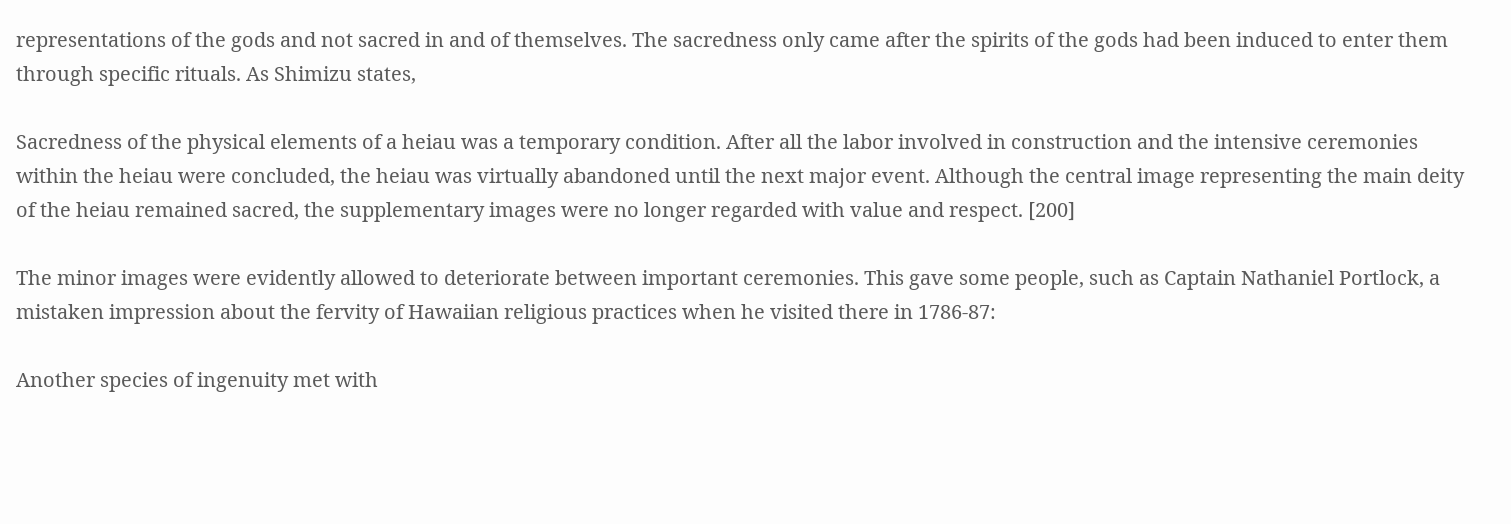representations of the gods and not sacred in and of themselves. The sacredness only came after the spirits of the gods had been induced to enter them through specific rituals. As Shimizu states,

Sacredness of the physical elements of a heiau was a temporary condition. After all the labor involved in construction and the intensive ceremonies within the heiau were concluded, the heiau was virtually abandoned until the next major event. Although the central image representing the main deity of the heiau remained sacred, the supplementary images were no longer regarded with value and respect. [200]

The minor images were evidently allowed to deteriorate between important ceremonies. This gave some people, such as Captain Nathaniel Portlock, a mistaken impression about the fervity of Hawaiian religious practices when he visited there in 1786-87:

Another species of ingenuity met with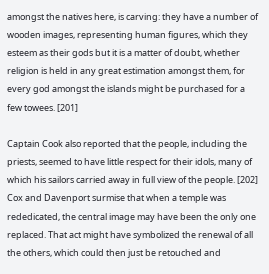amongst the natives here, is carving: they have a number of wooden images, representing human figures, which they esteem as their gods but it is a matter of doubt, whether religion is held in any great estimation amongst them, for every god amongst the islands might be purchased for a few towees. [201]

Captain Cook also reported that the people, including the priests, seemed to have little respect for their idols, many of which his sailors carried away in full view of the people. [202] Cox and Davenport surmise that when a temple was rededicated, the central image may have been the only one replaced. That act might have symbolized the renewal of all the others, which could then just be retouched and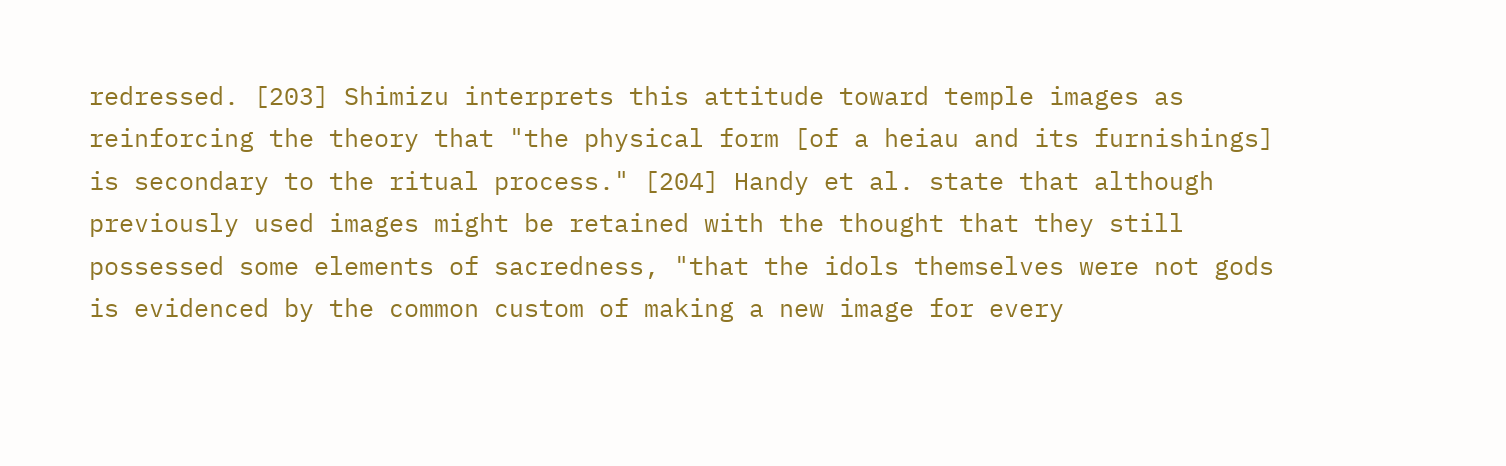redressed. [203] Shimizu interprets this attitude toward temple images as reinforcing the theory that "the physical form [of a heiau and its furnishings] is secondary to the ritual process." [204] Handy et al. state that although previously used images might be retained with the thought that they still possessed some elements of sacredness, "that the idols themselves were not gods is evidenced by the common custom of making a new image for every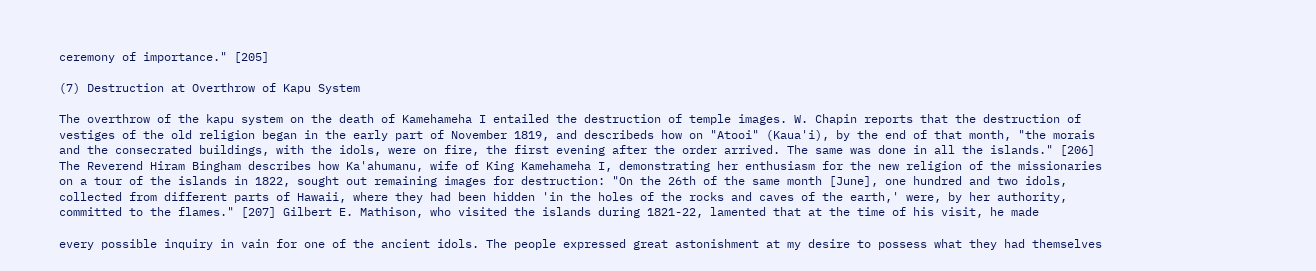ceremony of importance." [205]

(7) Destruction at Overthrow of Kapu System

The overthrow of the kapu system on the death of Kamehameha I entailed the destruction of temple images. W. Chapin reports that the destruction of vestiges of the old religion began in the early part of November 1819, and describeds how on "Atooi" (Kaua'i), by the end of that month, "the morais and the consecrated buildings, with the idols, were on fire, the first evening after the order arrived. The same was done in all the islands." [206] The Reverend Hiram Bingham describes how Ka'ahumanu, wife of King Kamehameha I, demonstrating her enthusiasm for the new religion of the missionaries on a tour of the islands in 1822, sought out remaining images for destruction: "On the 26th of the same month [June], one hundred and two idols, collected from different parts of Hawaii, where they had been hidden 'in the holes of the rocks and caves of the earth,' were, by her authority, committed to the flames." [207] Gilbert E. Mathison, who visited the islands during 1821-22, lamented that at the time of his visit, he made

every possible inquiry in vain for one of the ancient idols. The people expressed great astonishment at my desire to possess what they had themselves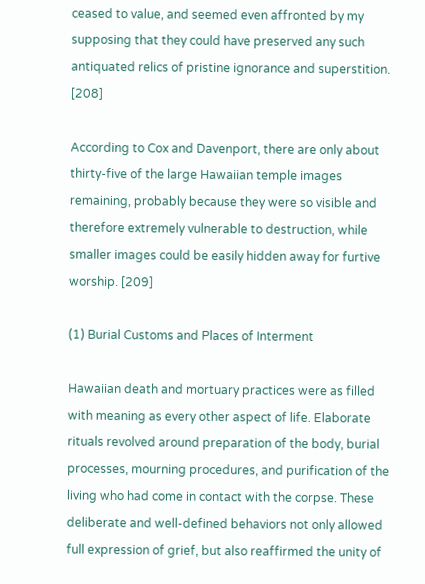ceased to value, and seemed even affronted by my supposing that they could have preserved any such antiquated relics of pristine ignorance and superstition. [208]

According to Cox and Davenport, there are only about thirty-five of the large Hawaiian temple images remaining, probably because they were so visible and therefore extremely vulnerable to destruction, while smaller images could be easily hidden away for furtive worship. [209]

(1) Burial Customs and Places of Interment

Hawaiian death and mortuary practices were as filled with meaning as every other aspect of life. Elaborate rituals revolved around preparation of the body, burial processes, mourning procedures, and purification of the living who had come in contact with the corpse. These deliberate and well-defined behaviors not only allowed full expression of grief, but also reaffirmed the unity of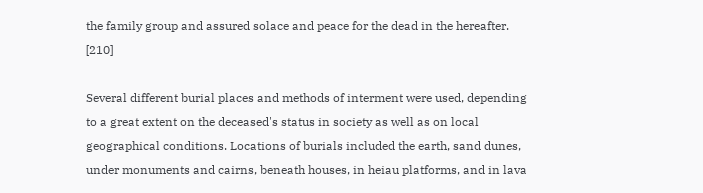the family group and assured solace and peace for the dead in the hereafter. [210]

Several different burial places and methods of interment were used, depending to a great extent on the deceased's status in society as well as on local geographical conditions. Locations of burials included the earth, sand dunes, under monuments and cairns, beneath houses, in heiau platforms, and in lava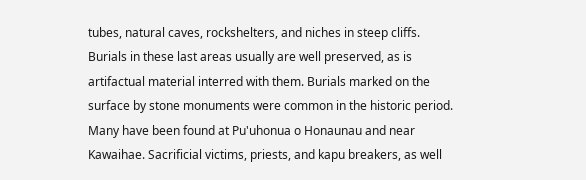tubes, natural caves, rockshelters, and niches in steep cliffs. Burials in these last areas usually are well preserved, as is artifactual material interred with them. Burials marked on the surface by stone monuments were common in the historic period. Many have been found at Pu'uhonua o Honaunau and near Kawaihae. Sacrificial victims, priests, and kapu breakers, as well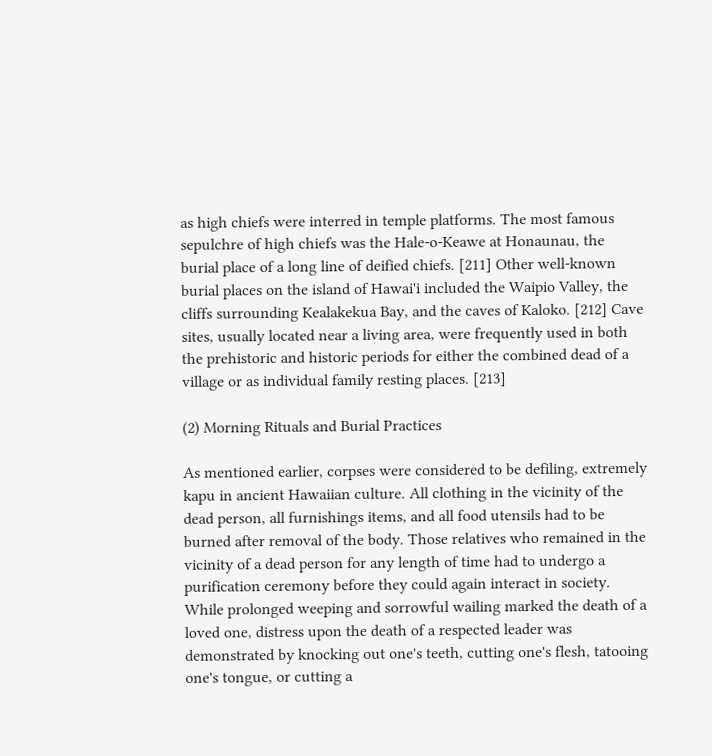as high chiefs were interred in temple platforms. The most famous sepulchre of high chiefs was the Hale-o-Keawe at Honaunau, the burial place of a long line of deified chiefs. [211] Other well-known burial places on the island of Hawai'i included the Waipio Valley, the cliffs surrounding Kealakekua Bay, and the caves of Kaloko. [212] Cave sites, usually located near a living area, were frequently used in both the prehistoric and historic periods for either the combined dead of a village or as individual family resting places. [213]

(2) Morning Rituals and Burial Practices

As mentioned earlier, corpses were considered to be defiling, extremely kapu in ancient Hawaiian culture. All clothing in the vicinity of the dead person, all furnishings items, and all food utensils had to be burned after removal of the body. Those relatives who remained in the vicinity of a dead person for any length of time had to undergo a purification ceremony before they could again interact in society. While prolonged weeping and sorrowful wailing marked the death of a loved one, distress upon the death of a respected leader was demonstrated by knocking out one's teeth, cutting one's flesh, tatooing one's tongue, or cutting a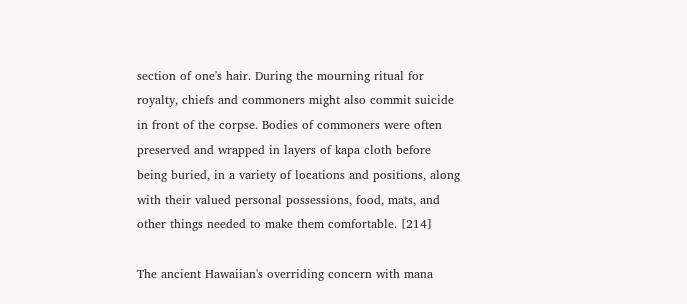section of one's hair. During the mourning ritual for royalty, chiefs and commoners might also commit suicide in front of the corpse. Bodies of commoners were often preserved and wrapped in layers of kapa cloth before being buried, in a variety of locations and positions, along with their valued personal possessions, food, mats, and other things needed to make them comfortable. [214]

The ancient Hawaiian's overriding concern with mana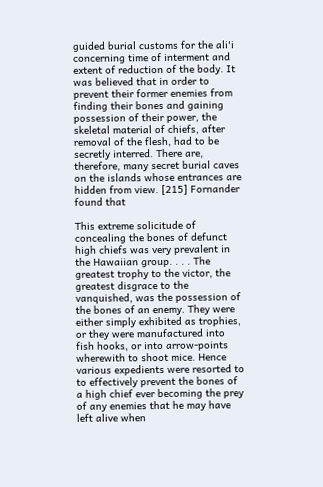guided burial customs for the ali'i concerning time of interment and extent of reduction of the body. It was believed that in order to prevent their former enemies from finding their bones and gaining possession of their power, the skeletal material of chiefs, after removal of the flesh, had to be secretly interred. There are, therefore, many secret burial caves on the islands whose entrances are hidden from view. [215] Fornander found that

This extreme solicitude of concealing the bones of defunct high chiefs was very prevalent in the Hawaiian group. . . . The greatest trophy to the victor, the greatest disgrace to the vanquished, was the possession of the bones of an enemy. They were either simply exhibited as trophies, or they were manufactured into fish hooks, or into arrow-points wherewith to shoot mice. Hence various expedients were resorted to to effectively prevent the bones of a high chief ever becoming the prey of any enemies that he may have left alive when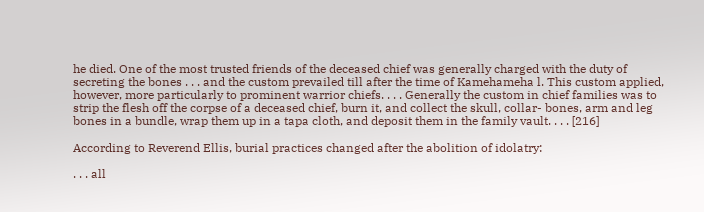he died. One of the most trusted friends of the deceased chief was generally charged with the duty of secreting the bones . . . and the custom prevailed till after the time of Kamehameha l. This custom applied, however, more particularly to prominent warrior chiefs. . . . Generally the custom in chief families was to strip the flesh off the corpse of a deceased chief, burn it, and collect the skull, collar- bones, arm and leg bones in a bundle, wrap them up in a tapa cloth, and deposit them in the family vault. . . . [216]

According to Reverend Ellis, burial practices changed after the abolition of idolatry:

. . . all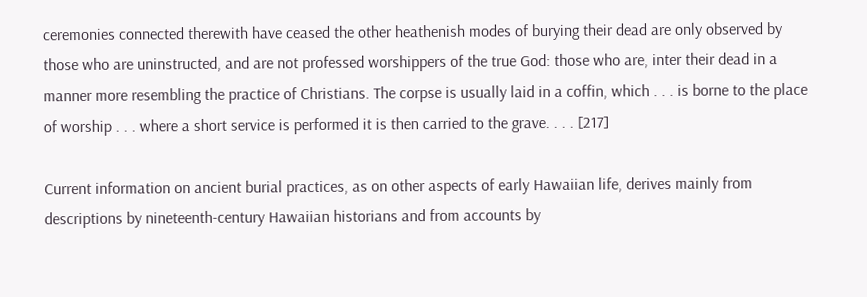ceremonies connected therewith have ceased the other heathenish modes of burying their dead are only observed by those who are uninstructed, and are not professed worshippers of the true God: those who are, inter their dead in a manner more resembling the practice of Christians. The corpse is usually laid in a coffin, which . . . is borne to the place of worship . . . where a short service is performed it is then carried to the grave. . . . [217]

Current information on ancient burial practices, as on other aspects of early Hawaiian life, derives mainly from descriptions by nineteenth-century Hawaiian historians and from accounts by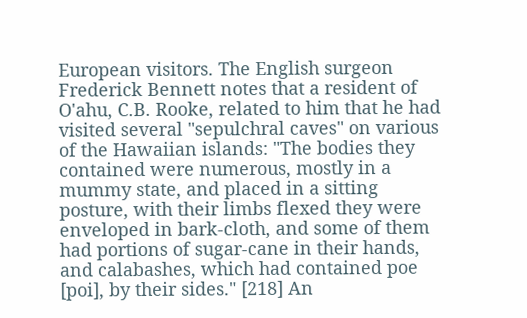European visitors. The English surgeon Frederick Bennett notes that a resident of O'ahu, C.B. Rooke, related to him that he had visited several "sepulchral caves" on various of the Hawaiian islands: "The bodies they contained were numerous, mostly in a mummy state, and placed in a sitting posture, with their limbs flexed they were enveloped in bark-cloth, and some of them had portions of sugar-cane in their hands, and calabashes, which had contained poe [poi], by their sides." [218] An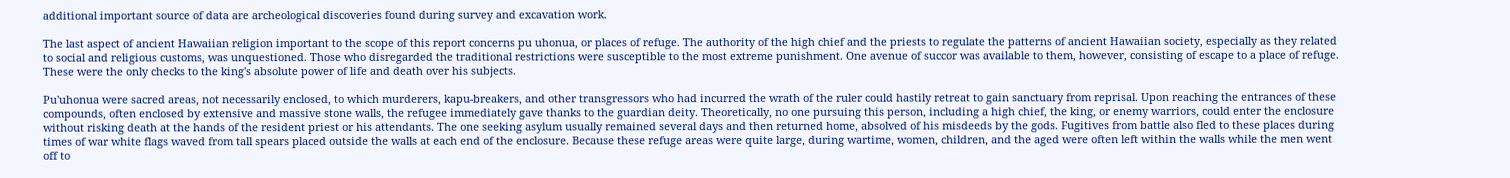additional important source of data are archeological discoveries found during survey and excavation work.

The last aspect of ancient Hawaiian religion important to the scope of this report concerns pu uhonua, or places of refuge. The authority of the high chief and the priests to regulate the patterns of ancient Hawaiian society, especially as they related to social and religious customs, was unquestioned. Those who disregarded the traditional restrictions were susceptible to the most extreme punishment. One avenue of succor was available to them, however, consisting of escape to a place of refuge. These were the only checks to the king's absolute power of life and death over his subjects.

Pu'uhonua were sacred areas, not necessarily enclosed, to which murderers, kapu-breakers, and other transgressors who had incurred the wrath of the ruler could hastily retreat to gain sanctuary from reprisal. Upon reaching the entrances of these compounds, often enclosed by extensive and massive stone walls, the refugee immediately gave thanks to the guardian deity. Theoretically, no one pursuing this person, including a high chief, the king, or enemy warriors, could enter the enclosure without risking death at the hands of the resident priest or his attendants. The one seeking asylum usually remained several days and then returned home, absolved of his misdeeds by the gods. Fugitives from battle also fled to these places during times of war white flags waved from tall spears placed outside the walls at each end of the enclosure. Because these refuge areas were quite large, during wartime, women, children, and the aged were often left within the walls while the men went off to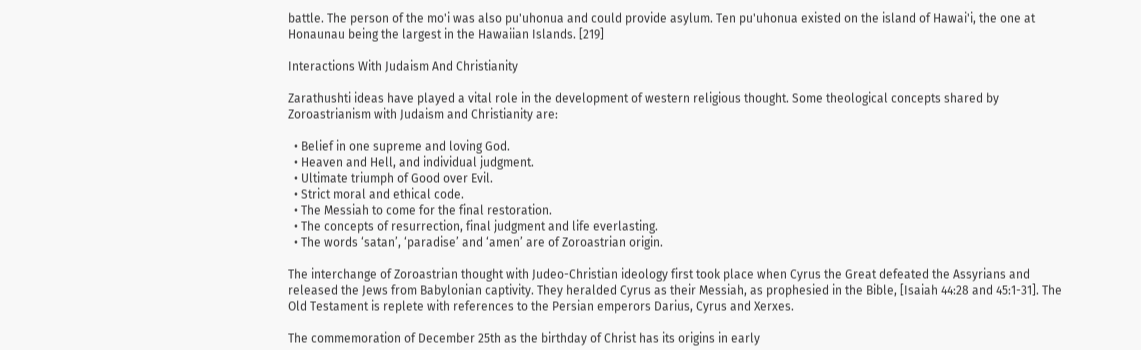battle. The person of the mo'i was also pu'uhonua and could provide asylum. Ten pu'uhonua existed on the island of Hawai'i, the one at Honaunau being the largest in the Hawaiian Islands. [219]

Interactions With Judaism And Christianity

Zarathushti ideas have played a vital role in the development of western religious thought. Some theological concepts shared by Zoroastrianism with Judaism and Christianity are:

  • Belief in one supreme and loving God.
  • Heaven and Hell, and individual judgment.
  • Ultimate triumph of Good over Evil.
  • Strict moral and ethical code.
  • The Messiah to come for the final restoration.
  • The concepts of resurrection, final judgment and life everlasting.
  • The words ‘satan’, ‘paradise’ and ‘amen’ are of Zoroastrian origin.

The interchange of Zoroastrian thought with Judeo-Christian ideology first took place when Cyrus the Great defeated the Assyrians and released the Jews from Babylonian captivity. They heralded Cyrus as their Messiah, as prophesied in the Bible, [Isaiah 44:28 and 45:1-31]. The Old Testament is replete with references to the Persian emperors Darius, Cyrus and Xerxes.

The commemoration of December 25th as the birthday of Christ has its origins in early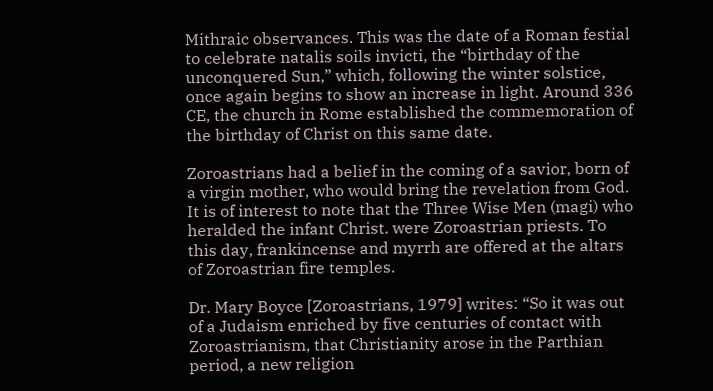Mithraic observances. This was the date of a Roman festial to celebrate natalis soils invicti, the “birthday of the unconquered Sun,” which, following the winter solstice, once again begins to show an increase in light. Around 336 CE, the church in Rome established the commemoration of the birthday of Christ on this same date.

Zoroastrians had a belief in the coming of a savior, born of a virgin mother, who would bring the revelation from God. It is of interest to note that the Three Wise Men (magi) who heralded the infant Christ. were Zoroastrian priests. To this day, frankincense and myrrh are offered at the altars of Zoroastrian fire temples.

Dr. Mary Boyce [Zoroastrians, 1979] writes: “So it was out of a Judaism enriched by five centuries of contact with Zoroastrianism, that Christianity arose in the Parthian period, a new religion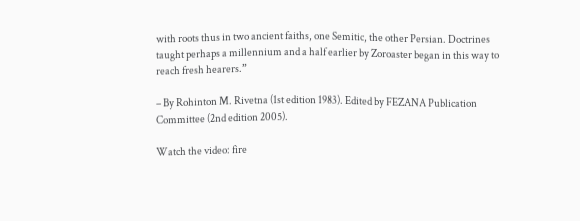with roots thus in two ancient faiths, one Semitic, the other Persian. Doctrines taught perhaps a millennium and a half earlier by Zoroaster began in this way to reach fresh hearers.”

– By Rohinton M. Rivetna (1st edition 1983). Edited by FEZANA Publication Committee (2nd edition 2005).

Watch the video: fire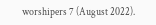worshipers 7 (August 2022).